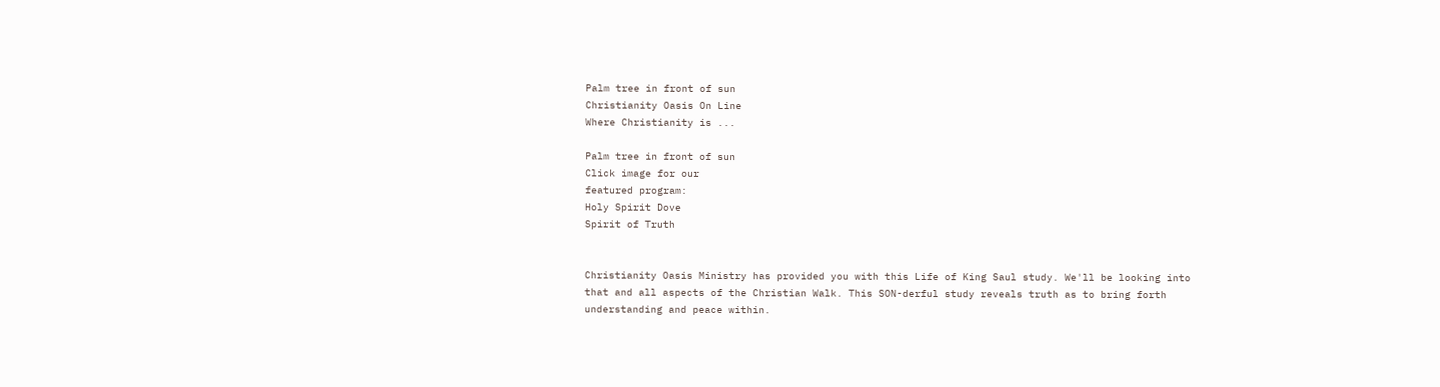Palm tree in front of sun
Christianity Oasis On Line
Where Christianity is ...

Palm tree in front of sun
Click image for our
featured program:
Holy Spirit Dove
Spirit of Truth


Christianity Oasis Ministry has provided you with this Life of King Saul study. We'll be looking into that and all aspects of the Christian Walk. This SON-derful study reveals truth as to bring forth understanding and peace within.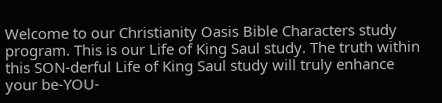Welcome to our Christianity Oasis Bible Characters study program. This is our Life of King Saul study. The truth within this SON-derful Life of King Saul study will truly enhance your be-YOU-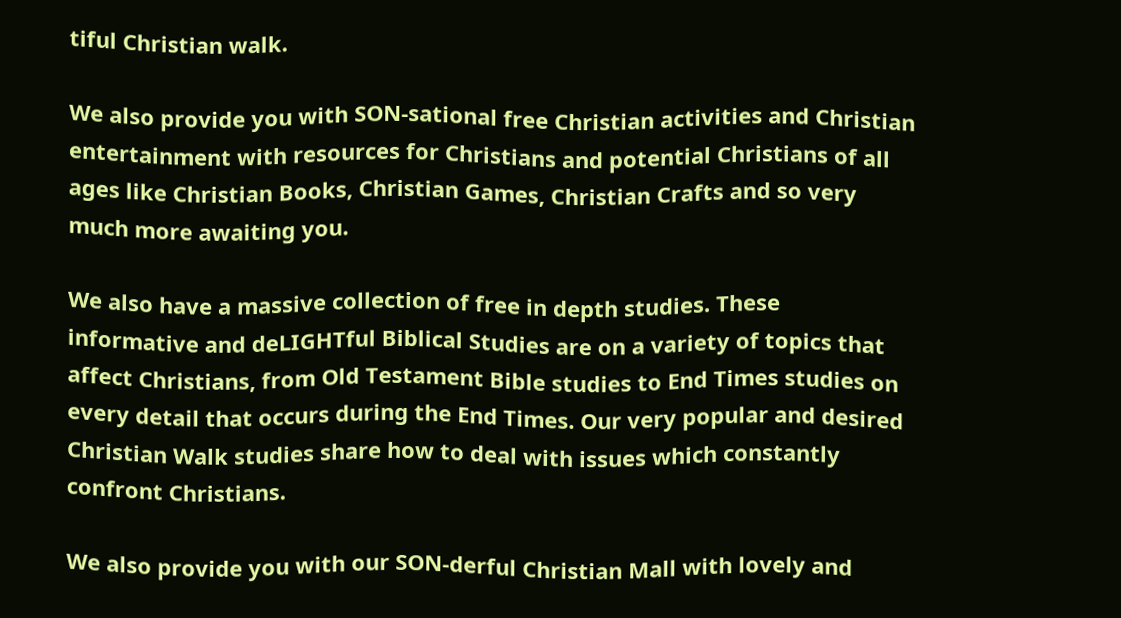tiful Christian walk.

We also provide you with SON-sational free Christian activities and Christian entertainment with resources for Christians and potential Christians of all ages like Christian Books, Christian Games, Christian Crafts and so very much more awaiting you.

We also have a massive collection of free in depth studies. These informative and deLIGHTful Biblical Studies are on a variety of topics that affect Christians, from Old Testament Bible studies to End Times studies on every detail that occurs during the End Times. Our very popular and desired Christian Walk studies share how to deal with issues which constantly confront Christians.

We also provide you with our SON-derful Christian Mall with lovely and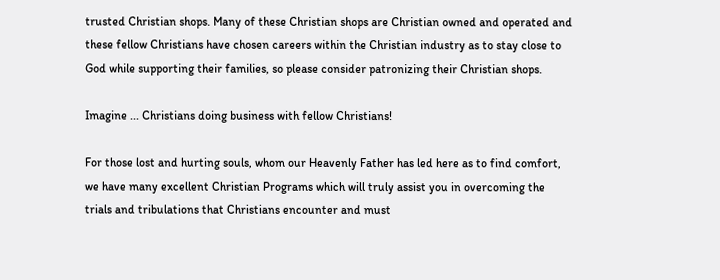trusted Christian shops. Many of these Christian shops are Christian owned and operated and these fellow Christians have chosen careers within the Christian industry as to stay close to God while supporting their families, so please consider patronizing their Christian shops.

Imagine ... Christians doing business with fellow Christians!

For those lost and hurting souls, whom our Heavenly Father has led here as to find comfort, we have many excellent Christian Programs which will truly assist you in overcoming the trials and tribulations that Christians encounter and must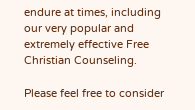endure at times, including our very popular and extremely effective Free Christian Counseling.

Please feel free to consider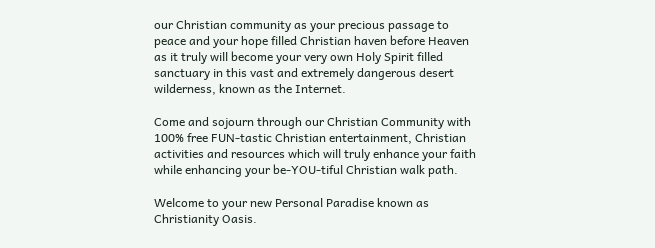our Christian community as your precious passage to peace and your hope filled Christian haven before Heaven as it truly will become your very own Holy Spirit filled sanctuary in this vast and extremely dangerous desert wilderness, known as the Internet.

Come and sojourn through our Christian Community with 100% free FUN-tastic Christian entertainment, Christian activities and resources which will truly enhance your faith while enhancing your be-YOU-tiful Christian walk path.

Welcome to your new Personal Paradise known as Christianity Oasis.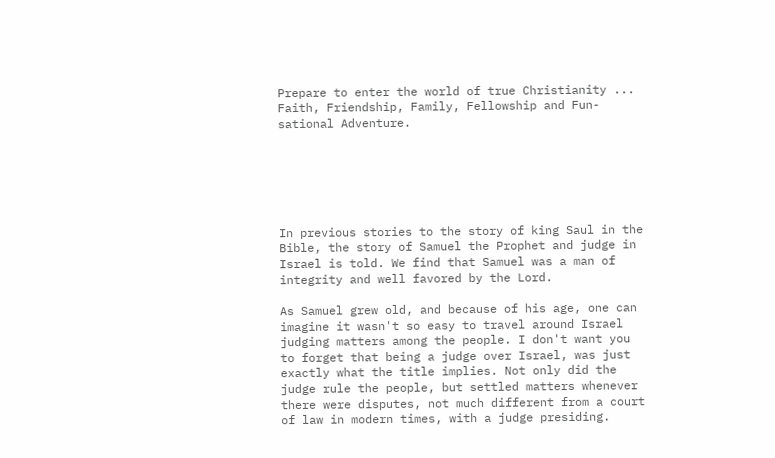Prepare to enter the world of true Christianity ...
Faith, Friendship, Family, Fellowship and Fun-sational Adventure.






In previous stories to the story of king Saul in the Bible, the story of Samuel the Prophet and judge in Israel is told. We find that Samuel was a man of integrity and well favored by the Lord.

As Samuel grew old, and because of his age, one can imagine it wasn't so easy to travel around Israel judging matters among the people. I don't want you to forget that being a judge over Israel, was just exactly what the title implies. Not only did the judge rule the people, but settled matters whenever there were disputes, not much different from a court of law in modern times, with a judge presiding.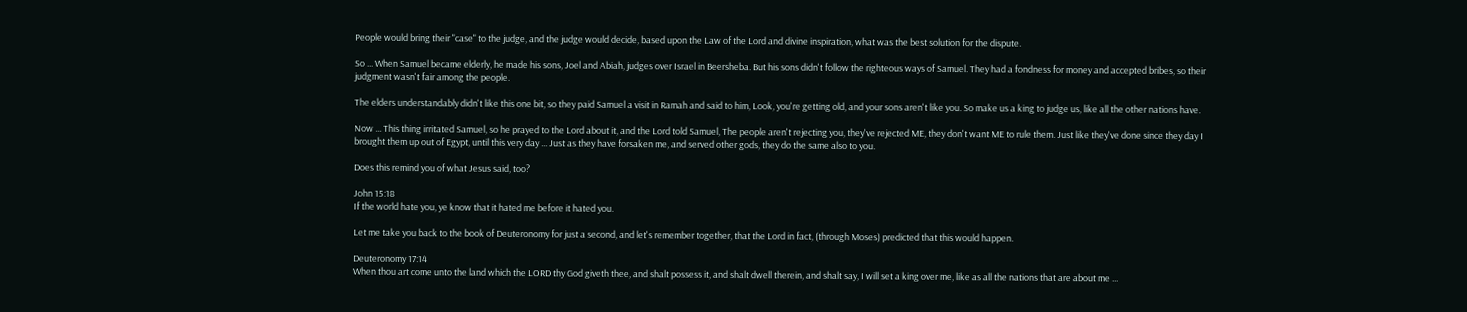People would bring their "case" to the judge, and the judge would decide, based upon the Law of the Lord and divine inspiration, what was the best solution for the dispute.

So ... When Samuel became elderly, he made his sons, Joel and Abiah, judges over Israel in Beersheba. But his sons didn't follow the righteous ways of Samuel. They had a fondness for money and accepted bribes, so their judgment wasn't fair among the people.

The elders understandably didn't like this one bit, so they paid Samuel a visit in Ramah and said to him, Look, you're getting old, and your sons aren't like you. So make us a king to judge us, like all the other nations have.

Now ... This thing irritated Samuel, so he prayed to the Lord about it, and the Lord told Samuel, The people aren't rejecting you, they've rejected ME, they don't want ME to rule them. Just like they've done since they day I brought them up out of Egypt, until this very day ... Just as they have forsaken me, and served other gods, they do the same also to you.

Does this remind you of what Jesus said, too?

John 15:18
If the world hate you, ye know that it hated me before it hated you.

Let me take you back to the book of Deuteronomy for just a second, and let's remember together, that the Lord in fact, (through Moses) predicted that this would happen.

Deuteronomy 17:14
When thou art come unto the land which the LORD thy God giveth thee, and shalt possess it, and shalt dwell therein, and shalt say, I will set a king over me, like as all the nations that are about me ...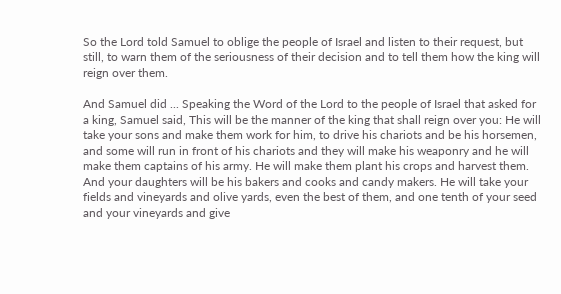So the Lord told Samuel to oblige the people of Israel and listen to their request, but still, to warn them of the seriousness of their decision and to tell them how the king will reign over them.

And Samuel did ... Speaking the Word of the Lord to the people of Israel that asked for a king, Samuel said, This will be the manner of the king that shall reign over you: He will take your sons and make them work for him, to drive his chariots and be his horsemen, and some will run in front of his chariots and they will make his weaponry and he will make them captains of his army. He will make them plant his crops and harvest them. And your daughters will be his bakers and cooks and candy makers. He will take your fields and vineyards and olive yards, even the best of them, and one tenth of your seed and your vineyards and give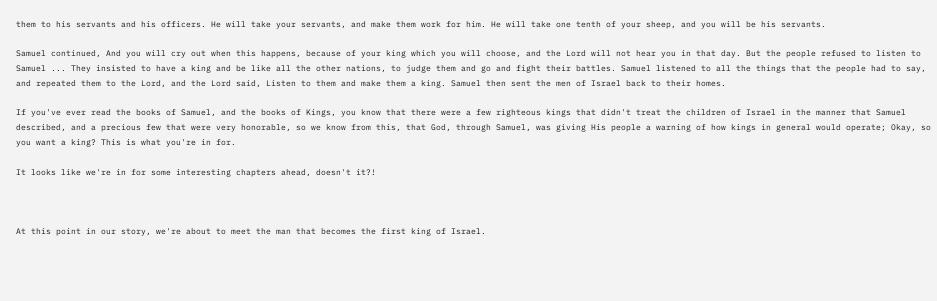them to his servants and his officers. He will take your servants, and make them work for him. He will take one tenth of your sheep, and you will be his servants.

Samuel continued, And you will cry out when this happens, because of your king which you will choose, and the Lord will not hear you in that day. But the people refused to listen to Samuel ... They insisted to have a king and be like all the other nations, to judge them and go and fight their battles. Samuel listened to all the things that the people had to say, and repeated them to the Lord, and the Lord said, Listen to them and make them a king. Samuel then sent the men of Israel back to their homes.

If you've ever read the books of Samuel, and the books of Kings, you know that there were a few righteous kings that didn't treat the children of Israel in the manner that Samuel described, and a precious few that were very honorable, so we know from this, that God, through Samuel, was giving His people a warning of how kings in general would operate; Okay, so you want a king? This is what you're in for.

It looks like we're in for some interesting chapters ahead, doesn't it?!



At this point in our story, we're about to meet the man that becomes the first king of Israel.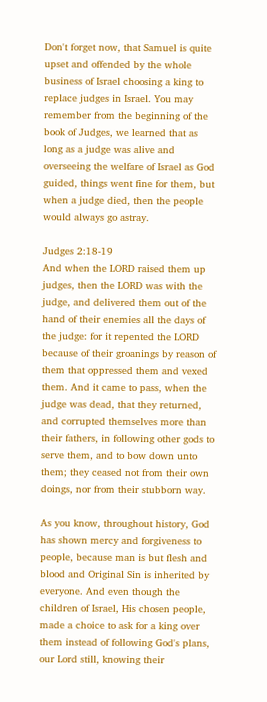Don't forget now, that Samuel is quite upset and offended by the whole business of Israel choosing a king to replace judges in Israel. You may remember from the beginning of the book of Judges, we learned that as long as a judge was alive and overseeing the welfare of Israel as God guided, things went fine for them, but when a judge died, then the people would always go astray.

Judges 2:18-19
And when the LORD raised them up judges, then the LORD was with the judge, and delivered them out of the hand of their enemies all the days of the judge: for it repented the LORD because of their groanings by reason of them that oppressed them and vexed them. And it came to pass, when the judge was dead, that they returned, and corrupted themselves more than their fathers, in following other gods to serve them, and to bow down unto them; they ceased not from their own doings, nor from their stubborn way.

As you know, throughout history, God has shown mercy and forgiveness to people, because man is but flesh and blood and Original Sin is inherited by everyone. And even though the children of Israel, His chosen people, made a choice to ask for a king over them instead of following God's plans, our Lord still, knowing their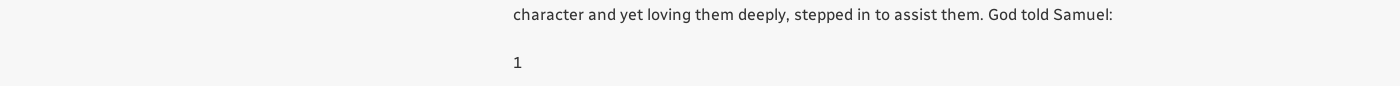character and yet loving them deeply, stepped in to assist them. God told Samuel:

1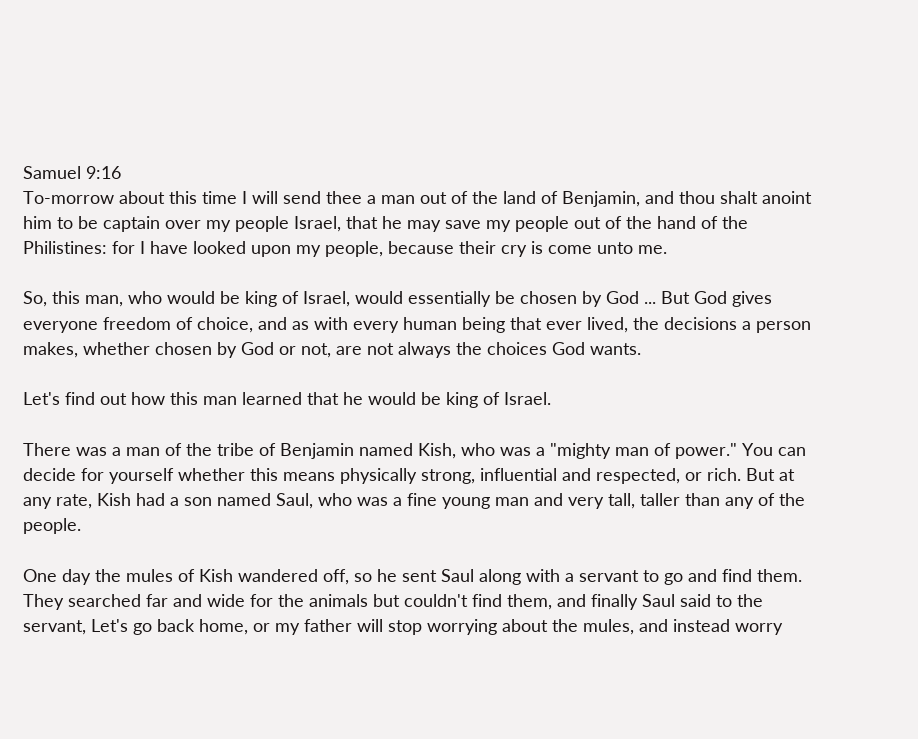Samuel 9:16
To-morrow about this time I will send thee a man out of the land of Benjamin, and thou shalt anoint him to be captain over my people Israel, that he may save my people out of the hand of the Philistines: for I have looked upon my people, because their cry is come unto me.

So, this man, who would be king of Israel, would essentially be chosen by God ... But God gives everyone freedom of choice, and as with every human being that ever lived, the decisions a person makes, whether chosen by God or not, are not always the choices God wants.

Let's find out how this man learned that he would be king of Israel.

There was a man of the tribe of Benjamin named Kish, who was a "mighty man of power." You can decide for yourself whether this means physically strong, influential and respected, or rich. But at any rate, Kish had a son named Saul, who was a fine young man and very tall, taller than any of the people.

One day the mules of Kish wandered off, so he sent Saul along with a servant to go and find them. They searched far and wide for the animals but couldn't find them, and finally Saul said to the servant, Let's go back home, or my father will stop worrying about the mules, and instead worry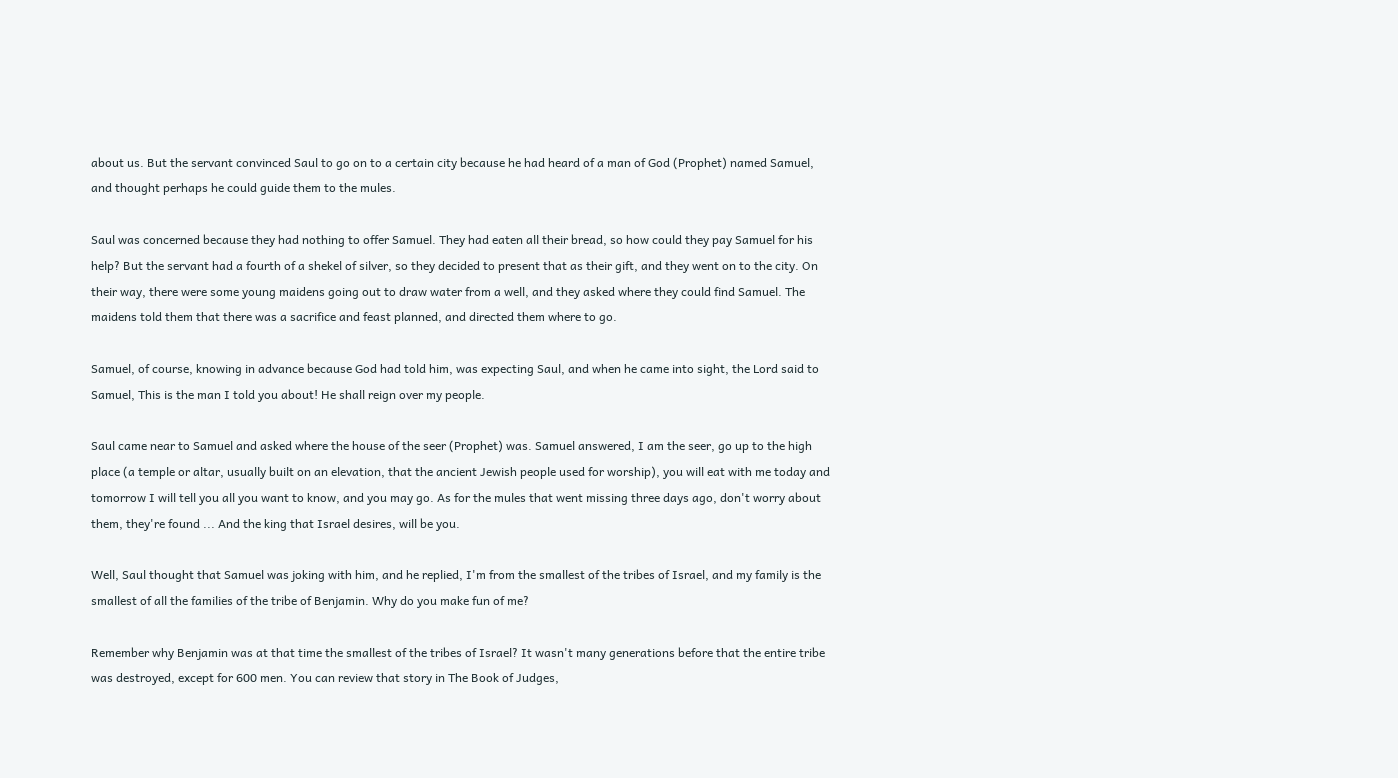about us. But the servant convinced Saul to go on to a certain city because he had heard of a man of God (Prophet) named Samuel, and thought perhaps he could guide them to the mules.

Saul was concerned because they had nothing to offer Samuel. They had eaten all their bread, so how could they pay Samuel for his help? But the servant had a fourth of a shekel of silver, so they decided to present that as their gift, and they went on to the city. On their way, there were some young maidens going out to draw water from a well, and they asked where they could find Samuel. The maidens told them that there was a sacrifice and feast planned, and directed them where to go.

Samuel, of course, knowing in advance because God had told him, was expecting Saul, and when he came into sight, the Lord said to Samuel, This is the man I told you about! He shall reign over my people.

Saul came near to Samuel and asked where the house of the seer (Prophet) was. Samuel answered, I am the seer, go up to the high place (a temple or altar, usually built on an elevation, that the ancient Jewish people used for worship), you will eat with me today and tomorrow I will tell you all you want to know, and you may go. As for the mules that went missing three days ago, don't worry about them, they're found ... And the king that Israel desires, will be you.

Well, Saul thought that Samuel was joking with him, and he replied, I'm from the smallest of the tribes of Israel, and my family is the smallest of all the families of the tribe of Benjamin. Why do you make fun of me?

Remember why Benjamin was at that time the smallest of the tribes of Israel? It wasn't many generations before that the entire tribe was destroyed, except for 600 men. You can review that story in The Book of Judges,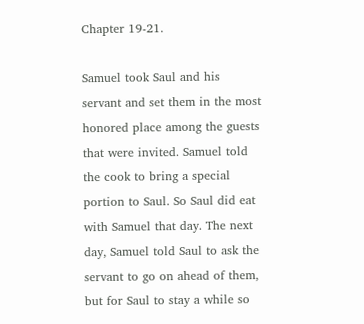Chapter 19-21.

Samuel took Saul and his servant and set them in the most honored place among the guests that were invited. Samuel told the cook to bring a special portion to Saul. So Saul did eat with Samuel that day. The next day, Samuel told Saul to ask the servant to go on ahead of them, but for Saul to stay a while so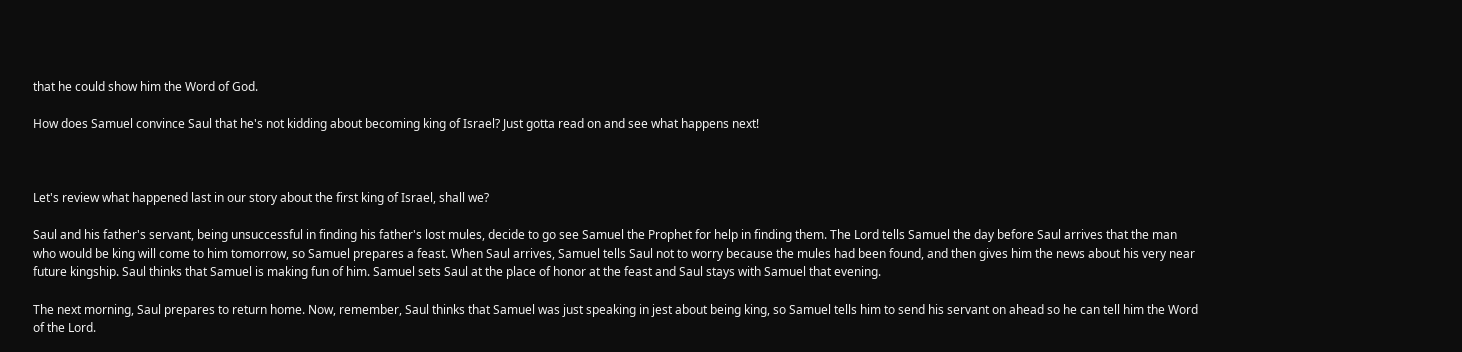that he could show him the Word of God.

How does Samuel convince Saul that he's not kidding about becoming king of Israel? Just gotta read on and see what happens next!



Let's review what happened last in our story about the first king of Israel, shall we?

Saul and his father's servant, being unsuccessful in finding his father's lost mules, decide to go see Samuel the Prophet for help in finding them. The Lord tells Samuel the day before Saul arrives that the man who would be king will come to him tomorrow, so Samuel prepares a feast. When Saul arrives, Samuel tells Saul not to worry because the mules had been found, and then gives him the news about his very near future kingship. Saul thinks that Samuel is making fun of him. Samuel sets Saul at the place of honor at the feast and Saul stays with Samuel that evening.

The next morning, Saul prepares to return home. Now, remember, Saul thinks that Samuel was just speaking in jest about being king, so Samuel tells him to send his servant on ahead so he can tell him the Word of the Lord.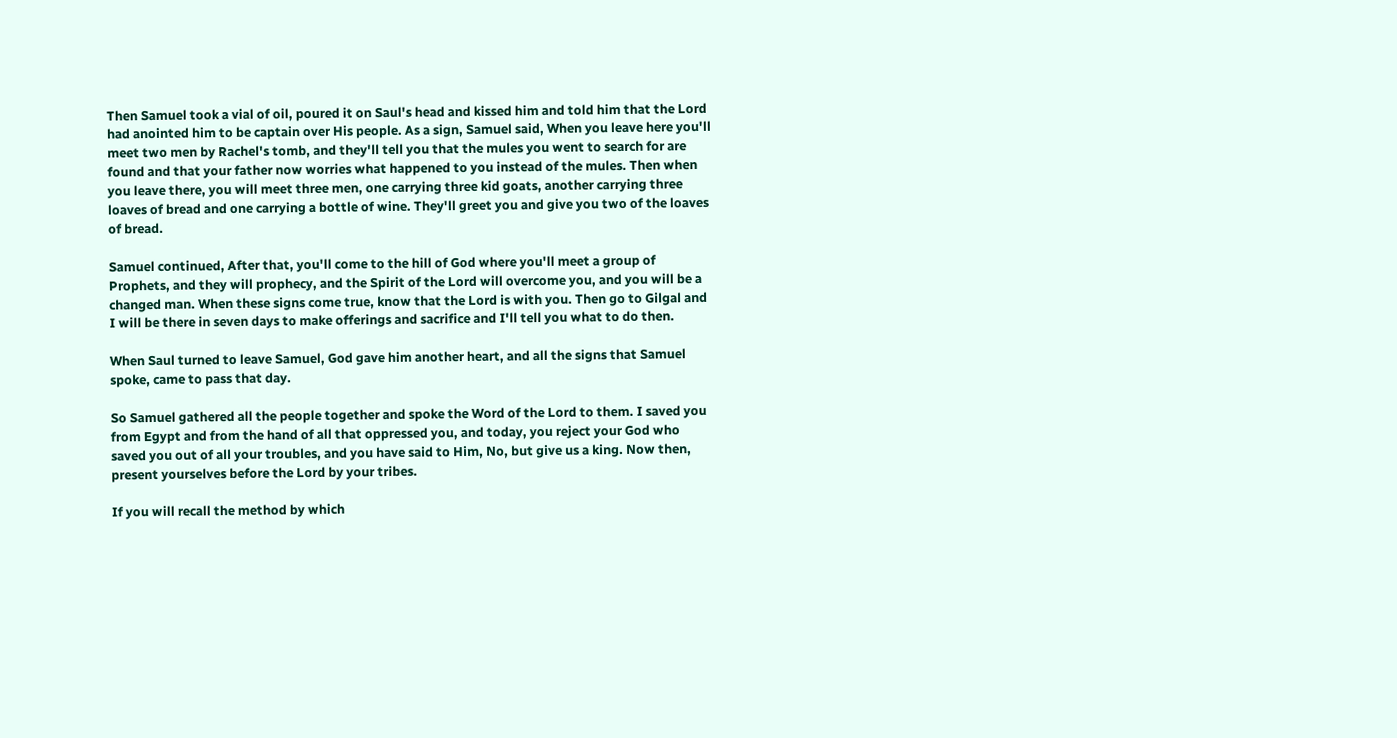Then Samuel took a vial of oil, poured it on Saul's head and kissed him and told him that the Lord had anointed him to be captain over His people. As a sign, Samuel said, When you leave here you'll meet two men by Rachel's tomb, and they'll tell you that the mules you went to search for are found and that your father now worries what happened to you instead of the mules. Then when you leave there, you will meet three men, one carrying three kid goats, another carrying three loaves of bread and one carrying a bottle of wine. They'll greet you and give you two of the loaves of bread.

Samuel continued, After that, you'll come to the hill of God where you'll meet a group of Prophets, and they will prophecy, and the Spirit of the Lord will overcome you, and you will be a changed man. When these signs come true, know that the Lord is with you. Then go to Gilgal and I will be there in seven days to make offerings and sacrifice and I'll tell you what to do then.

When Saul turned to leave Samuel, God gave him another heart, and all the signs that Samuel spoke, came to pass that day.

So Samuel gathered all the people together and spoke the Word of the Lord to them. I saved you from Egypt and from the hand of all that oppressed you, and today, you reject your God who saved you out of all your troubles, and you have said to Him, No, but give us a king. Now then, present yourselves before the Lord by your tribes.

If you will recall the method by which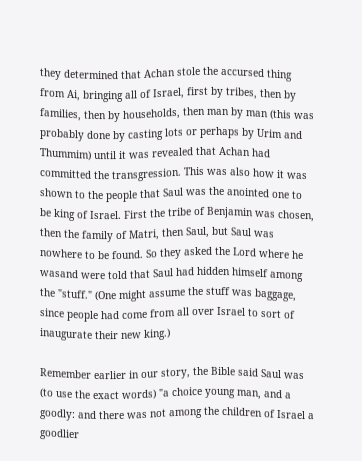they determined that Achan stole the accursed thing from Ai, bringing all of Israel, first by tribes, then by families, then by households, then man by man (this was probably done by casting lots or perhaps by Urim and Thummim) until it was revealed that Achan had committed the transgression. This was also how it was shown to the people that Saul was the anointed one to be king of Israel. First the tribe of Benjamin was chosen, then the family of Matri, then Saul, but Saul was nowhere to be found. So they asked the Lord where he wasand were told that Saul had hidden himself among the "stuff." (One might assume the stuff was baggage, since people had come from all over Israel to sort of inaugurate their new king.)

Remember earlier in our story, the Bible said Saul was (to use the exact words) "a choice young man, and a goodly: and there was not among the children of Israel a goodlier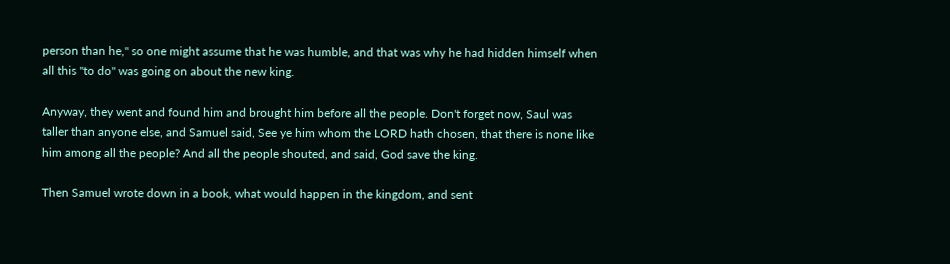person than he," so one might assume that he was humble, and that was why he had hidden himself when all this "to do" was going on about the new king.

Anyway, they went and found him and brought him before all the people. Don't forget now, Saul was taller than anyone else, and Samuel said, See ye him whom the LORD hath chosen, that there is none like him among all the people? And all the people shouted, and said, God save the king.

Then Samuel wrote down in a book, what would happen in the kingdom, and sent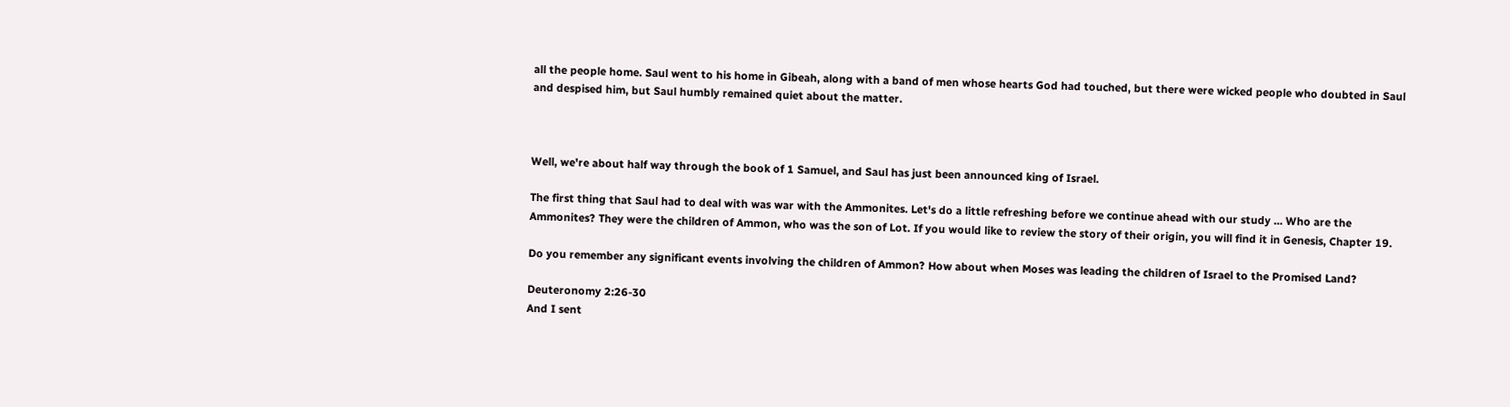all the people home. Saul went to his home in Gibeah, along with a band of men whose hearts God had touched, but there were wicked people who doubted in Saul and despised him, but Saul humbly remained quiet about the matter.



Well, we're about half way through the book of 1 Samuel, and Saul has just been announced king of Israel.

The first thing that Saul had to deal with was war with the Ammonites. Let's do a little refreshing before we continue ahead with our study ... Who are the Ammonites? They were the children of Ammon, who was the son of Lot. If you would like to review the story of their origin, you will find it in Genesis, Chapter 19.

Do you remember any significant events involving the children of Ammon? How about when Moses was leading the children of Israel to the Promised Land?

Deuteronomy 2:26-30
And I sent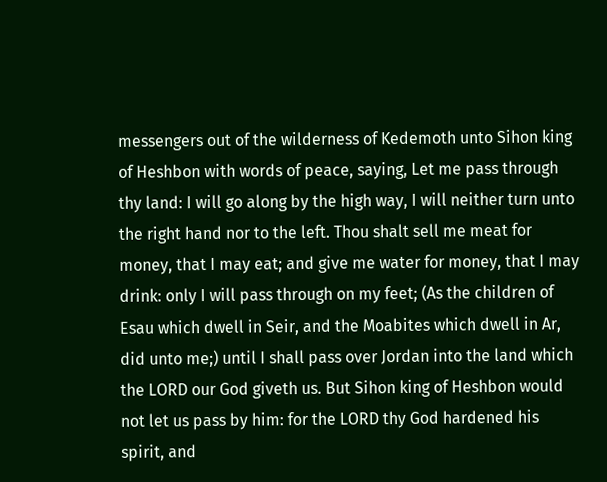messengers out of the wilderness of Kedemoth unto Sihon king of Heshbon with words of peace, saying, Let me pass through thy land: I will go along by the high way, I will neither turn unto the right hand nor to the left. Thou shalt sell me meat for money, that I may eat; and give me water for money, that I may drink: only I will pass through on my feet; (As the children of Esau which dwell in Seir, and the Moabites which dwell in Ar, did unto me;) until I shall pass over Jordan into the land which the LORD our God giveth us. But Sihon king of Heshbon would not let us pass by him: for the LORD thy God hardened his spirit, and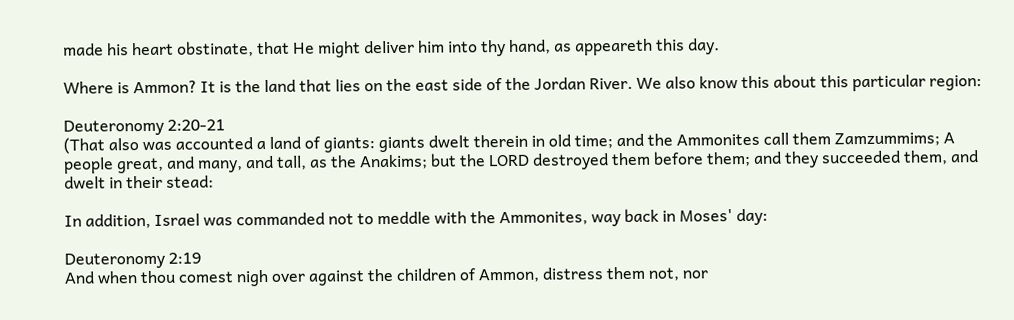made his heart obstinate, that He might deliver him into thy hand, as appeareth this day.

Where is Ammon? It is the land that lies on the east side of the Jordan River. We also know this about this particular region:

Deuteronomy 2:20-21
(That also was accounted a land of giants: giants dwelt therein in old time; and the Ammonites call them Zamzummims; A people great, and many, and tall, as the Anakims; but the LORD destroyed them before them; and they succeeded them, and dwelt in their stead:

In addition, Israel was commanded not to meddle with the Ammonites, way back in Moses' day:

Deuteronomy 2:19
And when thou comest nigh over against the children of Ammon, distress them not, nor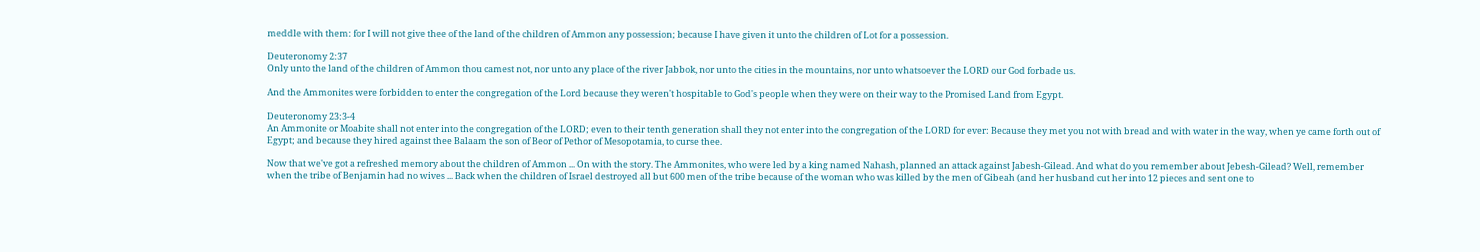meddle with them: for I will not give thee of the land of the children of Ammon any possession; because I have given it unto the children of Lot for a possession.

Deuteronomy 2:37
Only unto the land of the children of Ammon thou camest not, nor unto any place of the river Jabbok, nor unto the cities in the mountains, nor unto whatsoever the LORD our God forbade us.

And the Ammonites were forbidden to enter the congregation of the Lord because they weren't hospitable to God's people when they were on their way to the Promised Land from Egypt.

Deuteronomy 23:3-4
An Ammonite or Moabite shall not enter into the congregation of the LORD; even to their tenth generation shall they not enter into the congregation of the LORD for ever: Because they met you not with bread and with water in the way, when ye came forth out of Egypt; and because they hired against thee Balaam the son of Beor of Pethor of Mesopotamia, to curse thee.

Now that we've got a refreshed memory about the children of Ammon ... On with the story. The Ammonites, who were led by a king named Nahash, planned an attack against Jabesh-Gilead. And what do you remember about Jebesh-Gilead? Well, remember when the tribe of Benjamin had no wives ... Back when the children of Israel destroyed all but 600 men of the tribe because of the woman who was killed by the men of Gibeah (and her husband cut her into 12 pieces and sent one to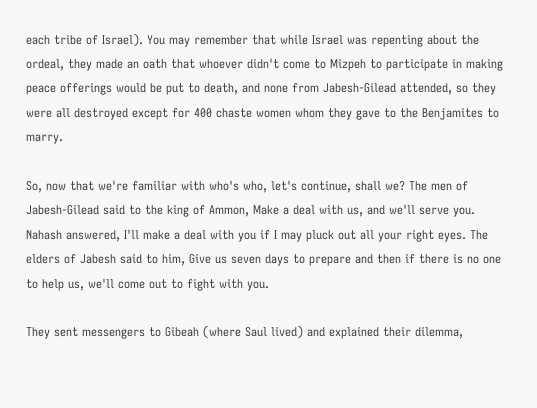each tribe of Israel). You may remember that while Israel was repenting about the ordeal, they made an oath that whoever didn't come to Mizpeh to participate in making peace offerings would be put to death, and none from Jabesh-Gilead attended, so they were all destroyed except for 400 chaste women whom they gave to the Benjamites to marry.

So, now that we're familiar with who's who, let's continue, shall we? The men of Jabesh-Gilead said to the king of Ammon, Make a deal with us, and we'll serve you. Nahash answered, I'll make a deal with you if I may pluck out all your right eyes. The elders of Jabesh said to him, Give us seven days to prepare and then if there is no one to help us, we'll come out to fight with you.

They sent messengers to Gibeah (where Saul lived) and explained their dilemma,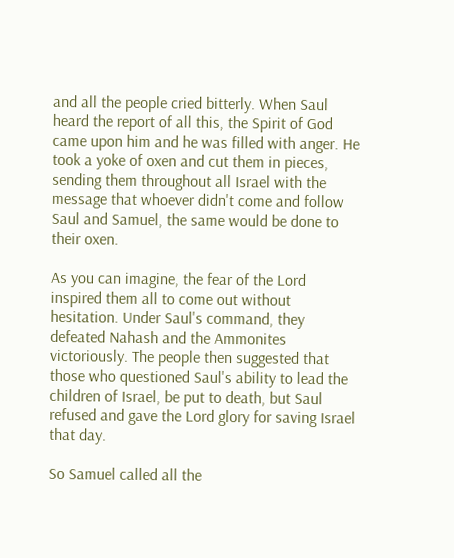and all the people cried bitterly. When Saul heard the report of all this, the Spirit of God came upon him and he was filled with anger. He took a yoke of oxen and cut them in pieces, sending them throughout all Israel with the message that whoever didn't come and follow Saul and Samuel, the same would be done to their oxen.

As you can imagine, the fear of the Lord inspired them all to come out without hesitation. Under Saul's command, they defeated Nahash and the Ammonites victoriously. The people then suggested that those who questioned Saul's ability to lead the children of Israel, be put to death, but Saul refused and gave the Lord glory for saving Israel that day.

So Samuel called all the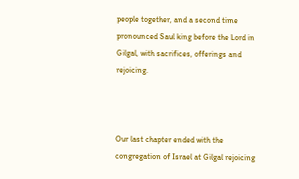people together, and a second time pronounced Saul king before the Lord in Gilgal, with sacrifices, offerings and rejoicing.



Our last chapter ended with the congregation of Israel at Gilgal rejoicing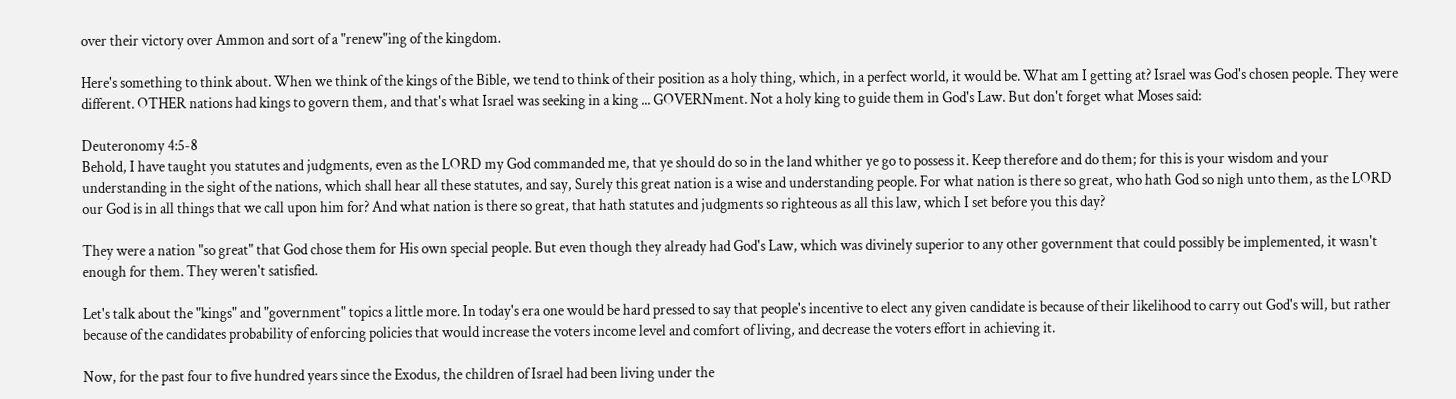over their victory over Ammon and sort of a "renew"ing of the kingdom.

Here's something to think about. When we think of the kings of the Bible, we tend to think of their position as a holy thing, which, in a perfect world, it would be. What am I getting at? Israel was God's chosen people. They were different. OTHER nations had kings to govern them, and that's what Israel was seeking in a king ... GOVERNment. Not a holy king to guide them in God's Law. But don't forget what Moses said:

Deuteronomy 4:5-8
Behold, I have taught you statutes and judgments, even as the LORD my God commanded me, that ye should do so in the land whither ye go to possess it. Keep therefore and do them; for this is your wisdom and your understanding in the sight of the nations, which shall hear all these statutes, and say, Surely this great nation is a wise and understanding people. For what nation is there so great, who hath God so nigh unto them, as the LORD our God is in all things that we call upon him for? And what nation is there so great, that hath statutes and judgments so righteous as all this law, which I set before you this day?

They were a nation "so great" that God chose them for His own special people. But even though they already had God's Law, which was divinely superior to any other government that could possibly be implemented, it wasn't enough for them. They weren't satisfied.

Let's talk about the "kings" and "government" topics a little more. In today's era one would be hard pressed to say that people's incentive to elect any given candidate is because of their likelihood to carry out God's will, but rather because of the candidates probability of enforcing policies that would increase the voters income level and comfort of living, and decrease the voters effort in achieving it.

Now, for the past four to five hundred years since the Exodus, the children of Israel had been living under the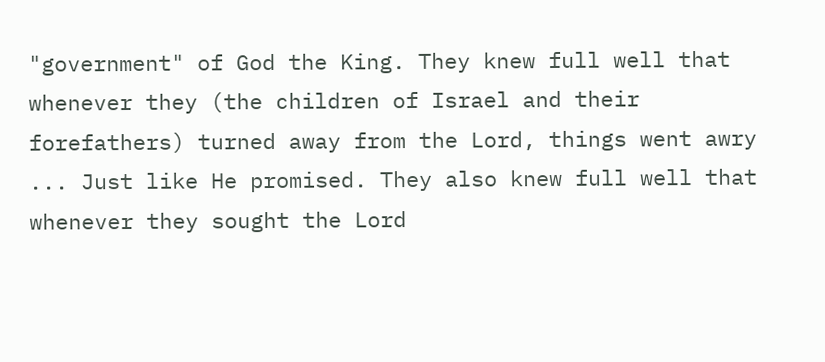"government" of God the King. They knew full well that whenever they (the children of Israel and their forefathers) turned away from the Lord, things went awry ... Just like He promised. They also knew full well that whenever they sought the Lord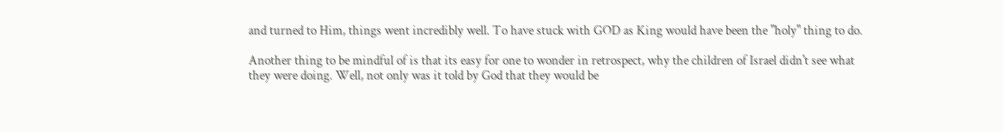and turned to Him, things went incredibly well. To have stuck with GOD as King would have been the "holy" thing to do.

Another thing to be mindful of is that its easy for one to wonder in retrospect, why the children of Israel didn't see what they were doing. Well, not only was it told by God that they would be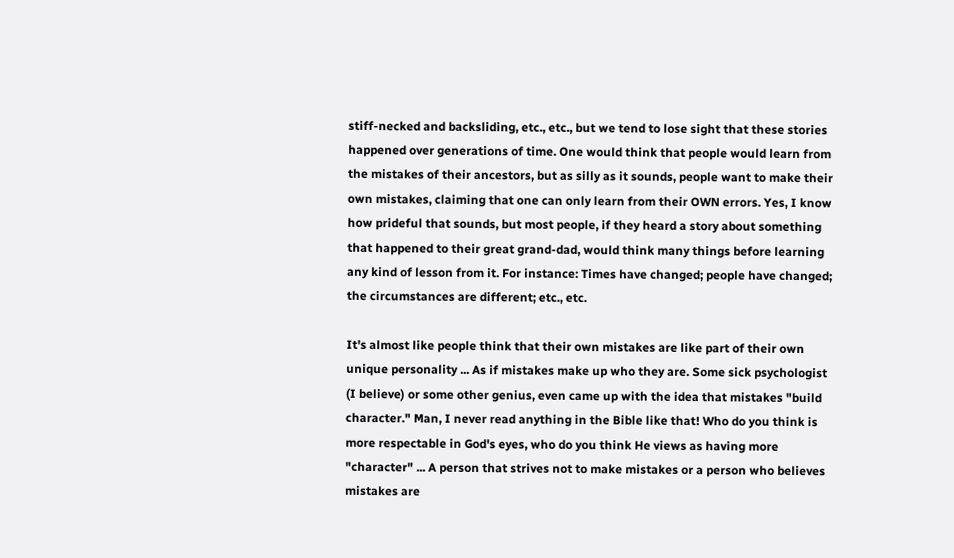stiff-necked and backsliding, etc., etc., but we tend to lose sight that these stories happened over generations of time. One would think that people would learn from the mistakes of their ancestors, but as silly as it sounds, people want to make their own mistakes, claiming that one can only learn from their OWN errors. Yes, I know how prideful that sounds, but most people, if they heard a story about something that happened to their great grand-dad, would think many things before learning any kind of lesson from it. For instance: Times have changed; people have changed; the circumstances are different; etc., etc.

It's almost like people think that their own mistakes are like part of their own unique personality ... As if mistakes make up who they are. Some sick psychologist (I believe) or some other genius, even came up with the idea that mistakes "build character." Man, I never read anything in the Bible like that! Who do you think is more respectable in God's eyes, who do you think He views as having more "character" ... A person that strives not to make mistakes or a person who believes mistakes are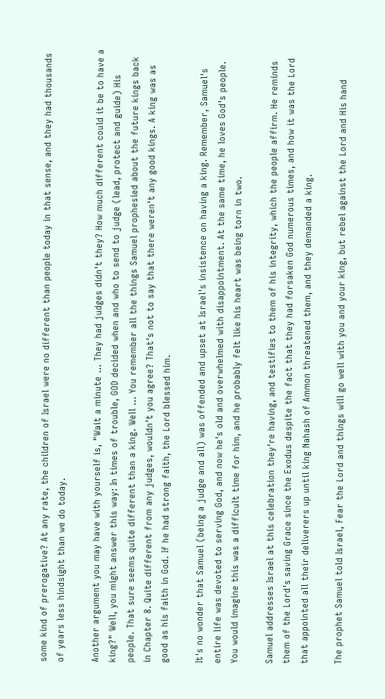some kind of prerogative? At any rate, the children of Israel were no different than people today in that sense, and they had thousands of years less hindsight than we do today.

Another argument you may have with yourself is, "Wait a minute ... They had judges didn't they? How much different could it be to have a king?" Well, you might answer this way: In times of trouble, GOD decided when and who to send to judge (lead, protect and guide) His people. That sure seems quite different than a king. Well ... You remember all the things Samuel prophesied about the future kings back in Chapter 8. Quite different from any judges, wouldn't you agree? That's not to say that there weren't any good kings. A king was as good as his faith in God. If he had strong faith, the Lord blessed him.

It's no wonder that Samuel (being a judge and all) was offended and upset at Israel's insistence on having a king. Remember, Samuel's entire life was devoted to serving God, and now he's old and overwhelmed with disappointment. At the same time, he loves God's people. You would imagine this was a difficult time for him, and he probably felt like his heart was being torn in two.

Samuel addresses Israel at this celebration they're having, and testifies to them of his integrity, which the people affirm. He reminds them of the Lord's saving Grace since the Exodus despite the fact that they had forsaken God numerous times, and how it was the Lord that appointed all their deliverers up until king Nahash of Ammon threatened them, and they demanded a king.

The prophet Samuel told Israel, Fear the Lord and things will go well with you and your king, but rebel against the Lord and His hand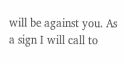will be against you. As a sign I will call to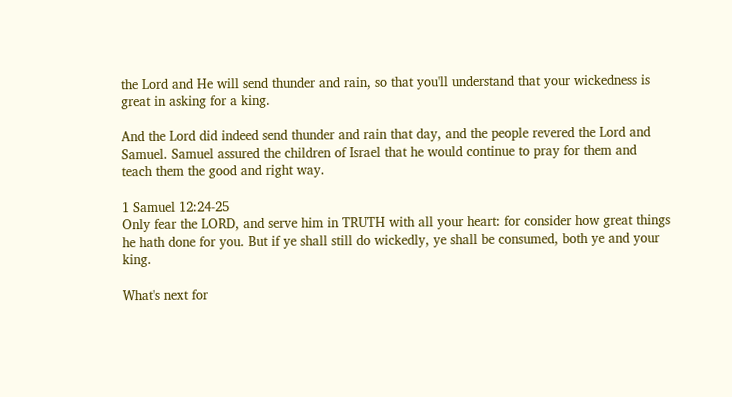the Lord and He will send thunder and rain, so that you'll understand that your wickedness is great in asking for a king.

And the Lord did indeed send thunder and rain that day, and the people revered the Lord and Samuel. Samuel assured the children of Israel that he would continue to pray for them and teach them the good and right way.

1 Samuel 12:24-25
Only fear the LORD, and serve him in TRUTH with all your heart: for consider how great things he hath done for you. But if ye shall still do wickedly, ye shall be consumed, both ye and your king.

What's next for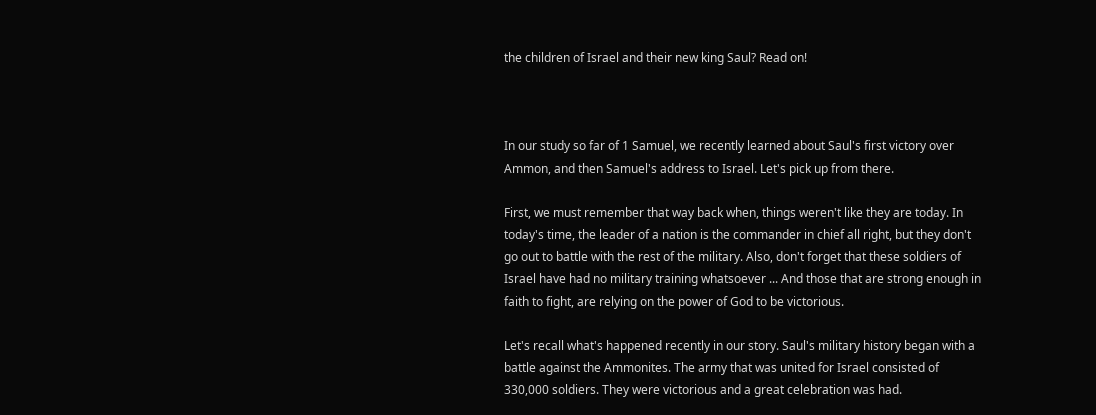the children of Israel and their new king Saul? Read on!



In our study so far of 1 Samuel, we recently learned about Saul's first victory over Ammon, and then Samuel's address to Israel. Let's pick up from there.

First, we must remember that way back when, things weren't like they are today. In today's time, the leader of a nation is the commander in chief all right, but they don't go out to battle with the rest of the military. Also, don't forget that these soldiers of Israel have had no military training whatsoever ... And those that are strong enough in faith to fight, are relying on the power of God to be victorious.

Let's recall what's happened recently in our story. Saul's military history began with a battle against the Ammonites. The army that was united for Israel consisted of 330,000 soldiers. They were victorious and a great celebration was had.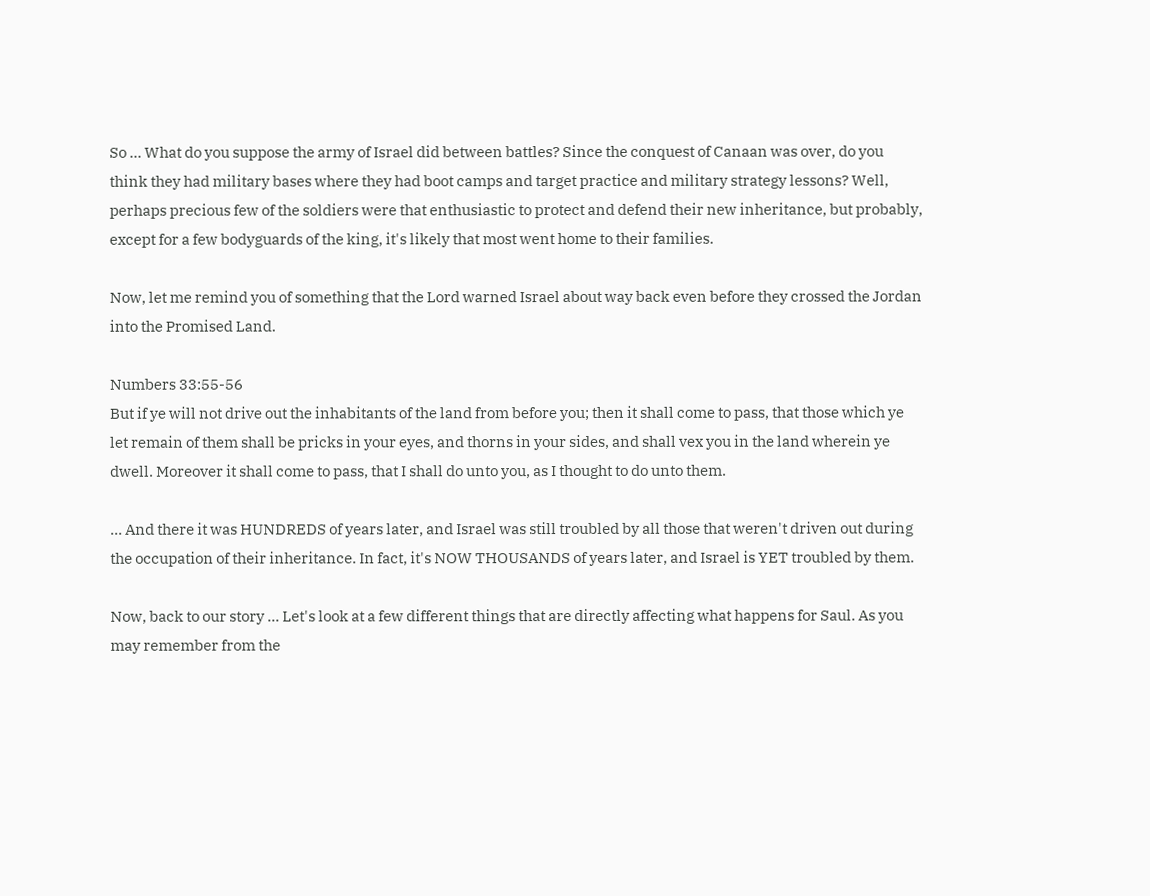So ... What do you suppose the army of Israel did between battles? Since the conquest of Canaan was over, do you think they had military bases where they had boot camps and target practice and military strategy lessons? Well, perhaps precious few of the soldiers were that enthusiastic to protect and defend their new inheritance, but probably, except for a few bodyguards of the king, it's likely that most went home to their families.

Now, let me remind you of something that the Lord warned Israel about way back even before they crossed the Jordan into the Promised Land.

Numbers 33:55-56
But if ye will not drive out the inhabitants of the land from before you; then it shall come to pass, that those which ye let remain of them shall be pricks in your eyes, and thorns in your sides, and shall vex you in the land wherein ye dwell. Moreover it shall come to pass, that I shall do unto you, as I thought to do unto them.

... And there it was HUNDREDS of years later, and Israel was still troubled by all those that weren't driven out during the occupation of their inheritance. In fact, it's NOW THOUSANDS of years later, and Israel is YET troubled by them.

Now, back to our story ... Let's look at a few different things that are directly affecting what happens for Saul. As you may remember from the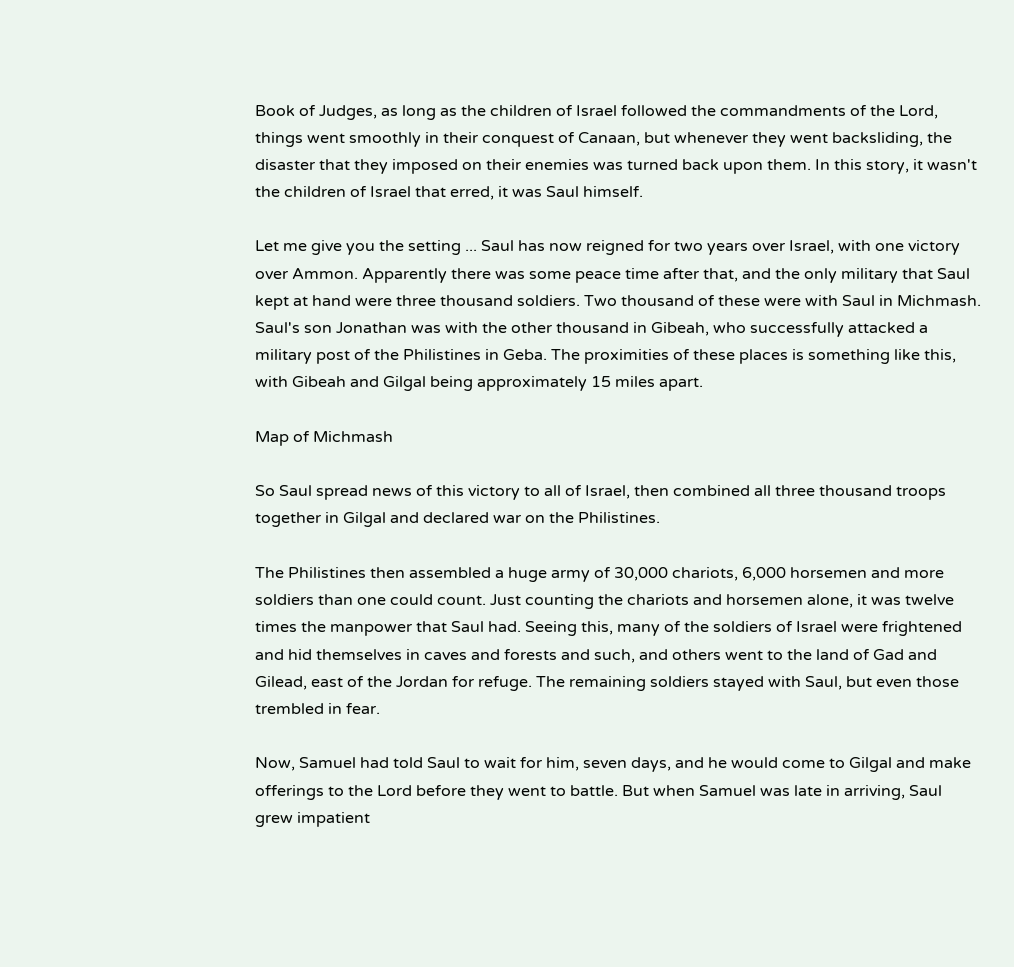Book of Judges, as long as the children of Israel followed the commandments of the Lord, things went smoothly in their conquest of Canaan, but whenever they went backsliding, the disaster that they imposed on their enemies was turned back upon them. In this story, it wasn't the children of Israel that erred, it was Saul himself.

Let me give you the setting ... Saul has now reigned for two years over Israel, with one victory over Ammon. Apparently there was some peace time after that, and the only military that Saul kept at hand were three thousand soldiers. Two thousand of these were with Saul in Michmash. Saul's son Jonathan was with the other thousand in Gibeah, who successfully attacked a military post of the Philistines in Geba. The proximities of these places is something like this, with Gibeah and Gilgal being approximately 15 miles apart.

Map of Michmash

So Saul spread news of this victory to all of Israel, then combined all three thousand troops together in Gilgal and declared war on the Philistines.

The Philistines then assembled a huge army of 30,000 chariots, 6,000 horsemen and more soldiers than one could count. Just counting the chariots and horsemen alone, it was twelve times the manpower that Saul had. Seeing this, many of the soldiers of Israel were frightened and hid themselves in caves and forests and such, and others went to the land of Gad and Gilead, east of the Jordan for refuge. The remaining soldiers stayed with Saul, but even those trembled in fear.

Now, Samuel had told Saul to wait for him, seven days, and he would come to Gilgal and make offerings to the Lord before they went to battle. But when Samuel was late in arriving, Saul grew impatient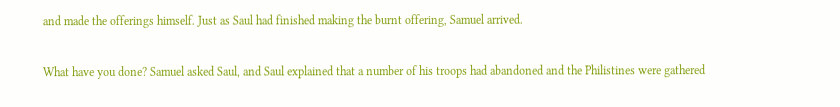and made the offerings himself. Just as Saul had finished making the burnt offering, Samuel arrived.

What have you done? Samuel asked Saul, and Saul explained that a number of his troops had abandoned and the Philistines were gathered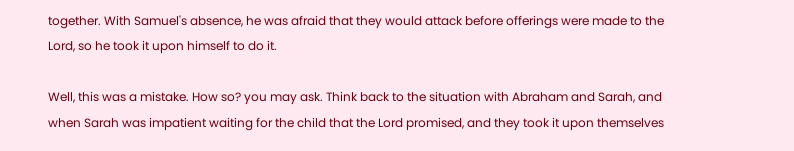together. With Samuel's absence, he was afraid that they would attack before offerings were made to the Lord, so he took it upon himself to do it.

Well, this was a mistake. How so? you may ask. Think back to the situation with Abraham and Sarah, and when Sarah was impatient waiting for the child that the Lord promised, and they took it upon themselves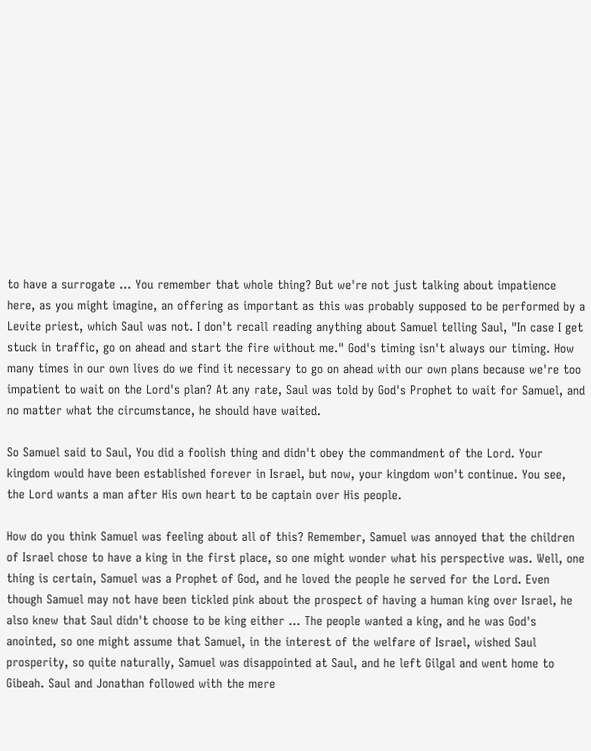to have a surrogate ... You remember that whole thing? But we're not just talking about impatience here, as you might imagine, an offering as important as this was probably supposed to be performed by a Levite priest, which Saul was not. I don't recall reading anything about Samuel telling Saul, "In case I get stuck in traffic, go on ahead and start the fire without me." God's timing isn't always our timing. How many times in our own lives do we find it necessary to go on ahead with our own plans because we're too impatient to wait on the Lord's plan? At any rate, Saul was told by God's Prophet to wait for Samuel, and no matter what the circumstance, he should have waited.

So Samuel said to Saul, You did a foolish thing and didn't obey the commandment of the Lord. Your kingdom would have been established forever in Israel, but now, your kingdom won't continue. You see, the Lord wants a man after His own heart to be captain over His people.

How do you think Samuel was feeling about all of this? Remember, Samuel was annoyed that the children of Israel chose to have a king in the first place, so one might wonder what his perspective was. Well, one thing is certain, Samuel was a Prophet of God, and he loved the people he served for the Lord. Even though Samuel may not have been tickled pink about the prospect of having a human king over Israel, he also knew that Saul didn't choose to be king either ... The people wanted a king, and he was God's anointed, so one might assume that Samuel, in the interest of the welfare of Israel, wished Saul prosperity, so quite naturally, Samuel was disappointed at Saul, and he left Gilgal and went home to Gibeah. Saul and Jonathan followed with the mere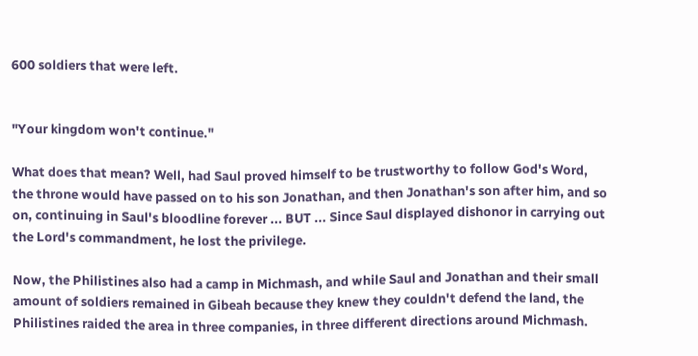600 soldiers that were left.


"Your kingdom won't continue."

What does that mean? Well, had Saul proved himself to be trustworthy to follow God's Word, the throne would have passed on to his son Jonathan, and then Jonathan's son after him, and so on, continuing in Saul's bloodline forever ... BUT ... Since Saul displayed dishonor in carrying out the Lord's commandment, he lost the privilege.

Now, the Philistines also had a camp in Michmash, and while Saul and Jonathan and their small amount of soldiers remained in Gibeah because they knew they couldn't defend the land, the Philistines raided the area in three companies, in three different directions around Michmash.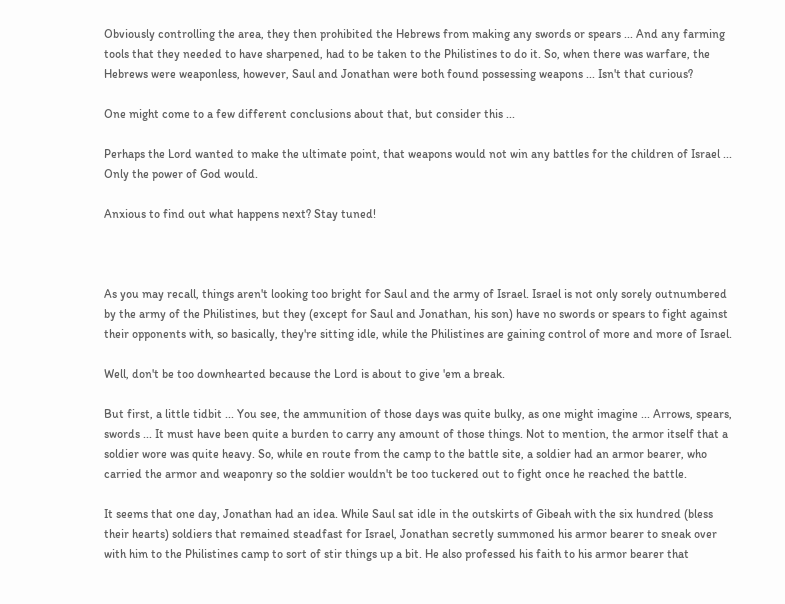Obviously controlling the area, they then prohibited the Hebrews from making any swords or spears ... And any farming tools that they needed to have sharpened, had to be taken to the Philistines to do it. So, when there was warfare, the Hebrews were weaponless, however, Saul and Jonathan were both found possessing weapons ... Isn't that curious?

One might come to a few different conclusions about that, but consider this ...

Perhaps the Lord wanted to make the ultimate point, that weapons would not win any battles for the children of Israel ... Only the power of God would.

Anxious to find out what happens next? Stay tuned!



As you may recall, things aren't looking too bright for Saul and the army of Israel. Israel is not only sorely outnumbered by the army of the Philistines, but they (except for Saul and Jonathan, his son) have no swords or spears to fight against their opponents with, so basically, they're sitting idle, while the Philistines are gaining control of more and more of Israel.

Well, don't be too downhearted because the Lord is about to give 'em a break.

But first, a little tidbit ... You see, the ammunition of those days was quite bulky, as one might imagine ... Arrows, spears, swords ... It must have been quite a burden to carry any amount of those things. Not to mention, the armor itself that a soldier wore was quite heavy. So, while en route from the camp to the battle site, a soldier had an armor bearer, who carried the armor and weaponry so the soldier wouldn't be too tuckered out to fight once he reached the battle.

It seems that one day, Jonathan had an idea. While Saul sat idle in the outskirts of Gibeah with the six hundred (bless their hearts) soldiers that remained steadfast for Israel, Jonathan secretly summoned his armor bearer to sneak over with him to the Philistines camp to sort of stir things up a bit. He also professed his faith to his armor bearer that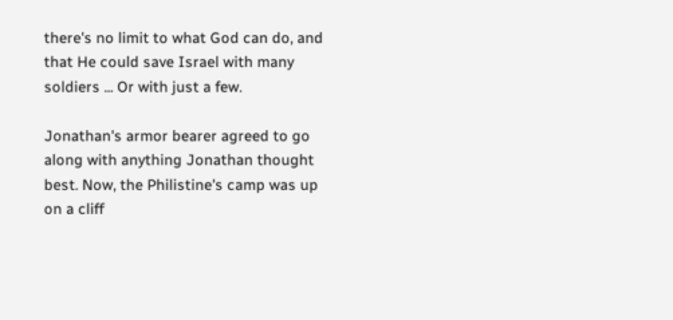there's no limit to what God can do, and that He could save Israel with many soldiers ... Or with just a few.

Jonathan's armor bearer agreed to go along with anything Jonathan thought best. Now, the Philistine's camp was up on a cliff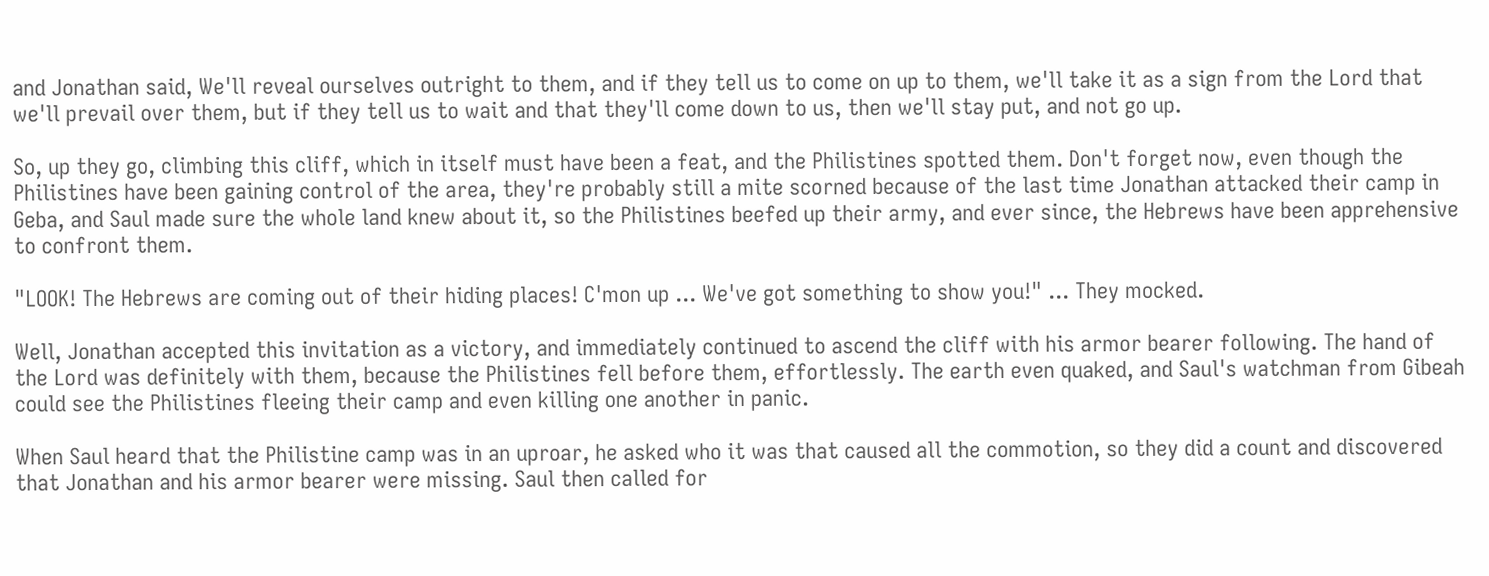and Jonathan said, We'll reveal ourselves outright to them, and if they tell us to come on up to them, we'll take it as a sign from the Lord that we'll prevail over them, but if they tell us to wait and that they'll come down to us, then we'll stay put, and not go up.

So, up they go, climbing this cliff, which in itself must have been a feat, and the Philistines spotted them. Don't forget now, even though the Philistines have been gaining control of the area, they're probably still a mite scorned because of the last time Jonathan attacked their camp in Geba, and Saul made sure the whole land knew about it, so the Philistines beefed up their army, and ever since, the Hebrews have been apprehensive to confront them.

"LOOK! The Hebrews are coming out of their hiding places! C'mon up ... We've got something to show you!" ... They mocked.

Well, Jonathan accepted this invitation as a victory, and immediately continued to ascend the cliff with his armor bearer following. The hand of the Lord was definitely with them, because the Philistines fell before them, effortlessly. The earth even quaked, and Saul's watchman from Gibeah could see the Philistines fleeing their camp and even killing one another in panic.

When Saul heard that the Philistine camp was in an uproar, he asked who it was that caused all the commotion, so they did a count and discovered that Jonathan and his armor bearer were missing. Saul then called for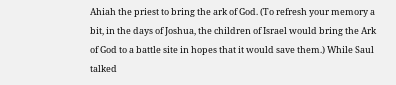Ahiah the priest to bring the ark of God. (To refresh your memory a bit, in the days of Joshua, the children of Israel would bring the Ark of God to a battle site in hopes that it would save them.) While Saul talked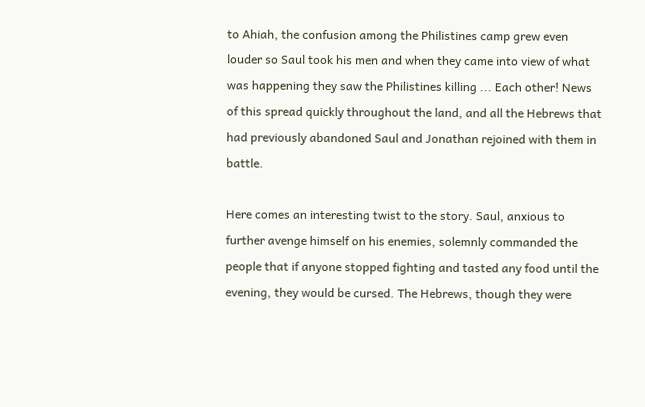to Ahiah, the confusion among the Philistines camp grew even louder so Saul took his men and when they came into view of what was happening they saw the Philistines killing ... Each other! News of this spread quickly throughout the land, and all the Hebrews that had previously abandoned Saul and Jonathan rejoined with them in battle.

Here comes an interesting twist to the story. Saul, anxious to further avenge himself on his enemies, solemnly commanded the people that if anyone stopped fighting and tasted any food until the evening, they would be cursed. The Hebrews, though they were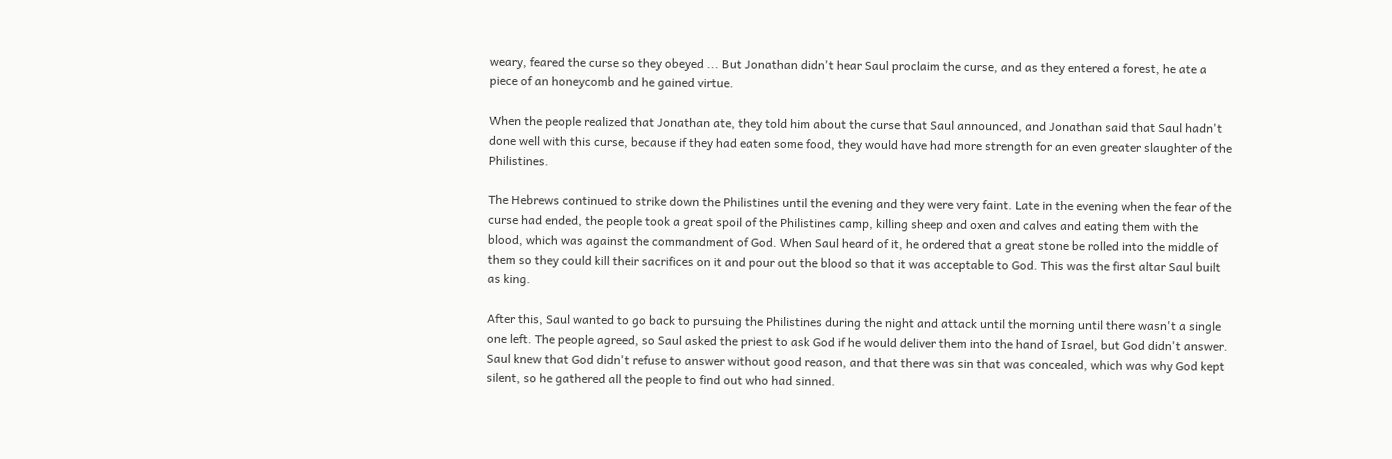weary, feared the curse so they obeyed ... But Jonathan didn't hear Saul proclaim the curse, and as they entered a forest, he ate a piece of an honeycomb and he gained virtue.

When the people realized that Jonathan ate, they told him about the curse that Saul announced, and Jonathan said that Saul hadn't done well with this curse, because if they had eaten some food, they would have had more strength for an even greater slaughter of the Philistines.

The Hebrews continued to strike down the Philistines until the evening and they were very faint. Late in the evening when the fear of the curse had ended, the people took a great spoil of the Philistines camp, killing sheep and oxen and calves and eating them with the blood, which was against the commandment of God. When Saul heard of it, he ordered that a great stone be rolled into the middle of them so they could kill their sacrifices on it and pour out the blood so that it was acceptable to God. This was the first altar Saul built as king.

After this, Saul wanted to go back to pursuing the Philistines during the night and attack until the morning until there wasn't a single one left. The people agreed, so Saul asked the priest to ask God if he would deliver them into the hand of Israel, but God didn't answer. Saul knew that God didn't refuse to answer without good reason, and that there was sin that was concealed, which was why God kept silent, so he gathered all the people to find out who had sinned.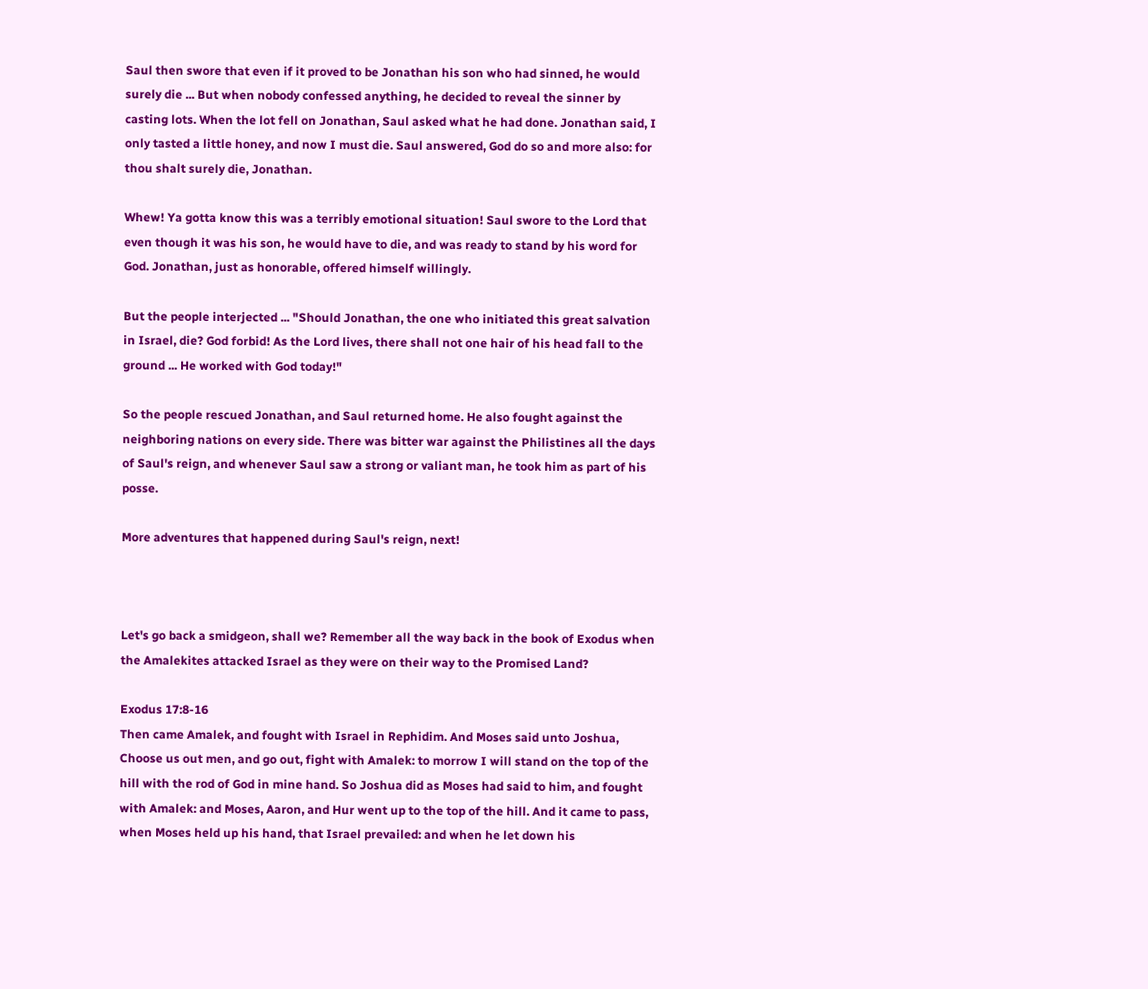Saul then swore that even if it proved to be Jonathan his son who had sinned, he would surely die ... But when nobody confessed anything, he decided to reveal the sinner by casting lots. When the lot fell on Jonathan, Saul asked what he had done. Jonathan said, I only tasted a little honey, and now I must die. Saul answered, God do so and more also: for thou shalt surely die, Jonathan.

Whew! Ya gotta know this was a terribly emotional situation! Saul swore to the Lord that even though it was his son, he would have to die, and was ready to stand by his word for God. Jonathan, just as honorable, offered himself willingly.

But the people interjected ... "Should Jonathan, the one who initiated this great salvation in Israel, die? God forbid! As the Lord lives, there shall not one hair of his head fall to the ground ... He worked with God today!"

So the people rescued Jonathan, and Saul returned home. He also fought against the neighboring nations on every side. There was bitter war against the Philistines all the days of Saul's reign, and whenever Saul saw a strong or valiant man, he took him as part of his posse.

More adventures that happened during Saul's reign, next!



Let's go back a smidgeon, shall we? Remember all the way back in the book of Exodus when the Amalekites attacked Israel as they were on their way to the Promised Land?

Exodus 17:8-16
Then came Amalek, and fought with Israel in Rephidim. And Moses said unto Joshua, Choose us out men, and go out, fight with Amalek: to morrow I will stand on the top of the hill with the rod of God in mine hand. So Joshua did as Moses had said to him, and fought with Amalek: and Moses, Aaron, and Hur went up to the top of the hill. And it came to pass, when Moses held up his hand, that Israel prevailed: and when he let down his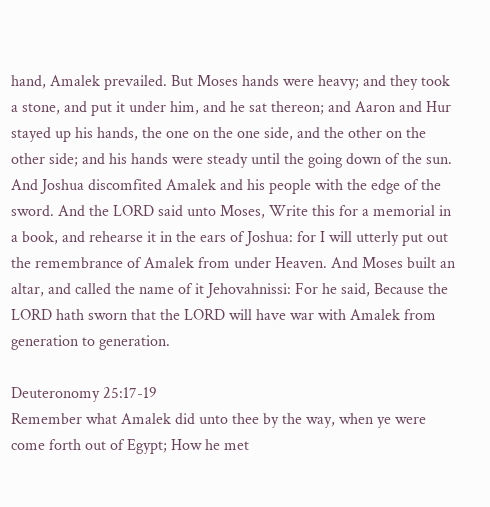hand, Amalek prevailed. But Moses hands were heavy; and they took a stone, and put it under him, and he sat thereon; and Aaron and Hur stayed up his hands, the one on the one side, and the other on the other side; and his hands were steady until the going down of the sun. And Joshua discomfited Amalek and his people with the edge of the sword. And the LORD said unto Moses, Write this for a memorial in a book, and rehearse it in the ears of Joshua: for I will utterly put out the remembrance of Amalek from under Heaven. And Moses built an altar, and called the name of it Jehovahnissi: For he said, Because the LORD hath sworn that the LORD will have war with Amalek from generation to generation.

Deuteronomy 25:17-19
Remember what Amalek did unto thee by the way, when ye were come forth out of Egypt; How he met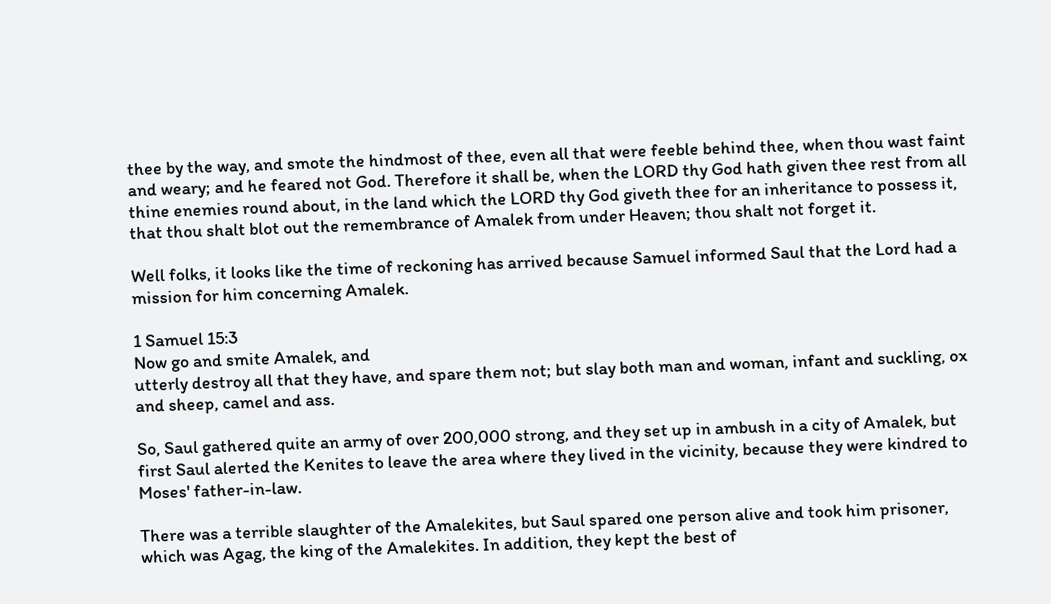thee by the way, and smote the hindmost of thee, even all that were feeble behind thee, when thou wast faint and weary; and he feared not God. Therefore it shall be, when the LORD thy God hath given thee rest from all thine enemies round about, in the land which the LORD thy God giveth thee for an inheritance to possess it, that thou shalt blot out the remembrance of Amalek from under Heaven; thou shalt not forget it.

Well folks, it looks like the time of reckoning has arrived because Samuel informed Saul that the Lord had a mission for him concerning Amalek.

1 Samuel 15:3
Now go and smite Amalek, and
utterly destroy all that they have, and spare them not; but slay both man and woman, infant and suckling, ox and sheep, camel and ass.

So, Saul gathered quite an army of over 200,000 strong, and they set up in ambush in a city of Amalek, but first Saul alerted the Kenites to leave the area where they lived in the vicinity, because they were kindred to Moses' father-in-law.

There was a terrible slaughter of the Amalekites, but Saul spared one person alive and took him prisoner, which was Agag, the king of the Amalekites. In addition, they kept the best of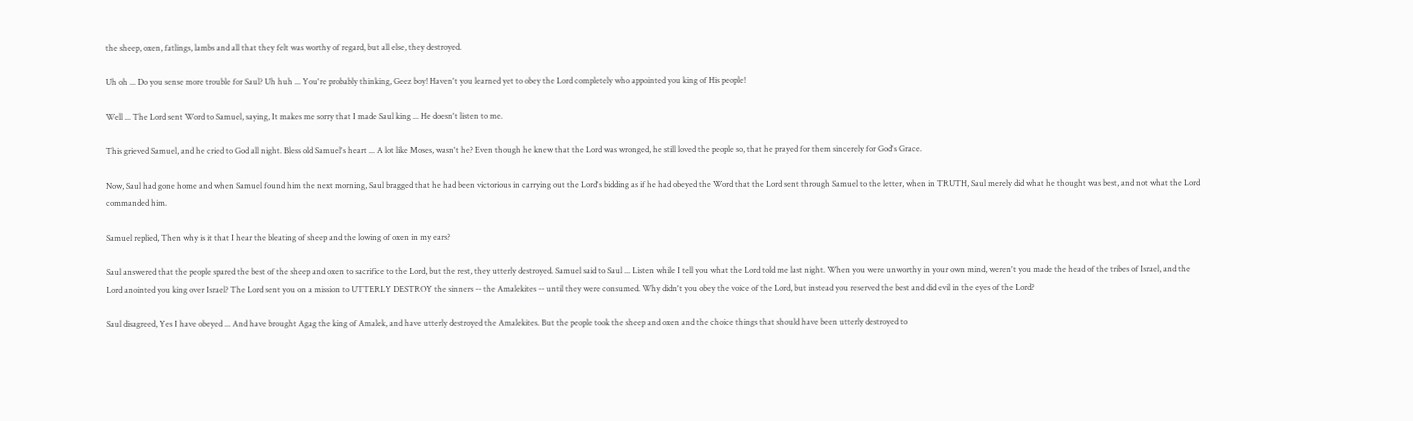the sheep, oxen, fatlings, lambs and all that they felt was worthy of regard, but all else, they destroyed.

Uh oh ... Do you sense more trouble for Saul? Uh huh ... You're probably thinking, Geez boy! Haven't you learned yet to obey the Lord completely who appointed you king of His people!

Well ... The Lord sent Word to Samuel, saying, It makes me sorry that I made Saul king ... He doesn't listen to me.

This grieved Samuel, and he cried to God all night. Bless old Samuel's heart ... A lot like Moses, wasn't he? Even though he knew that the Lord was wronged, he still loved the people so, that he prayed for them sincerely for God's Grace.

Now, Saul had gone home and when Samuel found him the next morning, Saul bragged that he had been victorious in carrying out the Lord's bidding as if he had obeyed the Word that the Lord sent through Samuel to the letter, when in TRUTH, Saul merely did what he thought was best, and not what the Lord commanded him.

Samuel replied, Then why is it that I hear the bleating of sheep and the lowing of oxen in my ears?

Saul answered that the people spared the best of the sheep and oxen to sacrifice to the Lord, but the rest, they utterly destroyed. Samuel said to Saul ... Listen while I tell you what the Lord told me last night. When you were unworthy in your own mind, weren't you made the head of the tribes of Israel, and the Lord anointed you king over Israel? The Lord sent you on a mission to UTTERLY DESTROY the sinners -- the Amalekites -- until they were consumed. Why didn't you obey the voice of the Lord, but instead you reserved the best and did evil in the eyes of the Lord?

Saul disagreed, Yes I have obeyed ... And have brought Agag the king of Amalek, and have utterly destroyed the Amalekites. But the people took the sheep and oxen and the choice things that should have been utterly destroyed to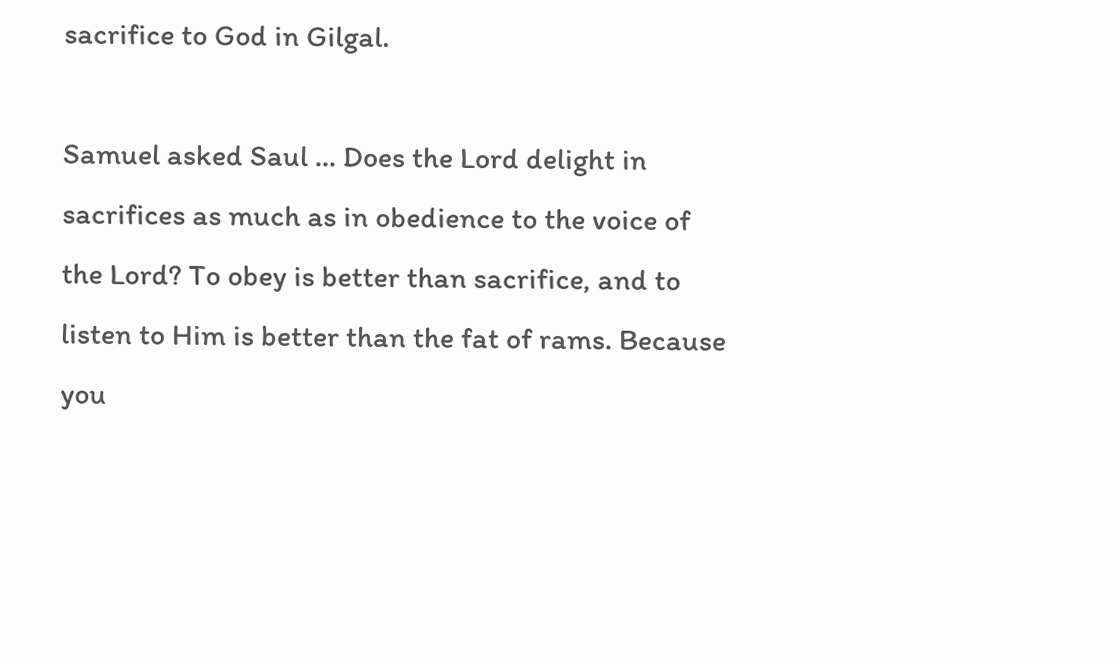sacrifice to God in Gilgal.

Samuel asked Saul ... Does the Lord delight in sacrifices as much as in obedience to the voice of the Lord? To obey is better than sacrifice, and to listen to Him is better than the fat of rams. Because you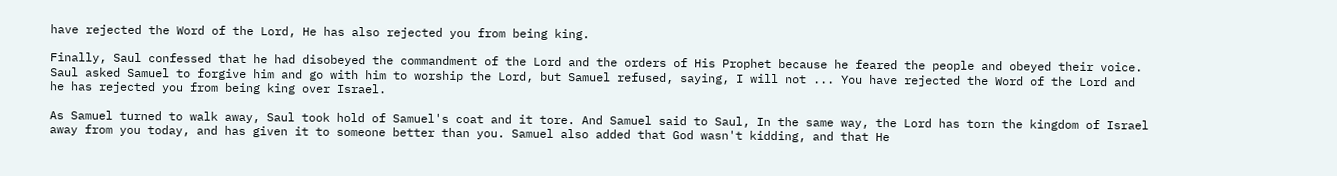have rejected the Word of the Lord, He has also rejected you from being king.

Finally, Saul confessed that he had disobeyed the commandment of the Lord and the orders of His Prophet because he feared the people and obeyed their voice. Saul asked Samuel to forgive him and go with him to worship the Lord, but Samuel refused, saying, I will not ... You have rejected the Word of the Lord and he has rejected you from being king over Israel.

As Samuel turned to walk away, Saul took hold of Samuel's coat and it tore. And Samuel said to Saul, In the same way, the Lord has torn the kingdom of Israel away from you today, and has given it to someone better than you. Samuel also added that God wasn't kidding, and that He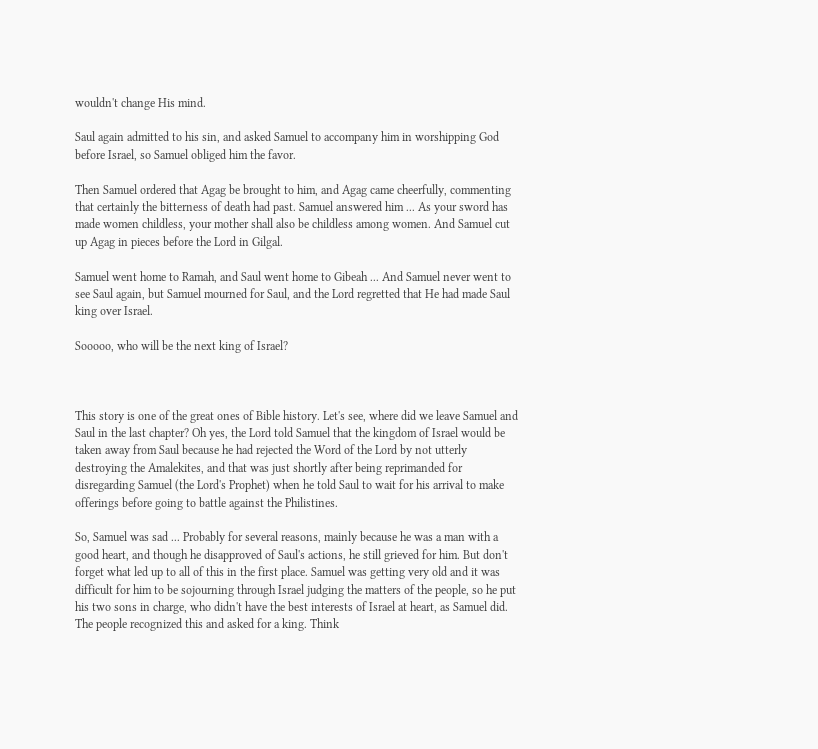wouldn't change His mind.

Saul again admitted to his sin, and asked Samuel to accompany him in worshipping God before Israel, so Samuel obliged him the favor.

Then Samuel ordered that Agag be brought to him, and Agag came cheerfully, commenting that certainly the bitterness of death had past. Samuel answered him ... As your sword has made women childless, your mother shall also be childless among women. And Samuel cut up Agag in pieces before the Lord in Gilgal.

Samuel went home to Ramah, and Saul went home to Gibeah ... And Samuel never went to see Saul again, but Samuel mourned for Saul, and the Lord regretted that He had made Saul king over Israel.

Sooooo, who will be the next king of Israel?



This story is one of the great ones of Bible history. Let's see, where did we leave Samuel and Saul in the last chapter? Oh yes, the Lord told Samuel that the kingdom of Israel would be taken away from Saul because he had rejected the Word of the Lord by not utterly destroying the Amalekites, and that was just shortly after being reprimanded for disregarding Samuel (the Lord's Prophet) when he told Saul to wait for his arrival to make offerings before going to battle against the Philistines.

So, Samuel was sad ... Probably for several reasons, mainly because he was a man with a good heart, and though he disapproved of Saul's actions, he still grieved for him. But don't forget what led up to all of this in the first place. Samuel was getting very old and it was difficult for him to be sojourning through Israel judging the matters of the people, so he put his two sons in charge, who didn't have the best interests of Israel at heart, as Samuel did. The people recognized this and asked for a king. Think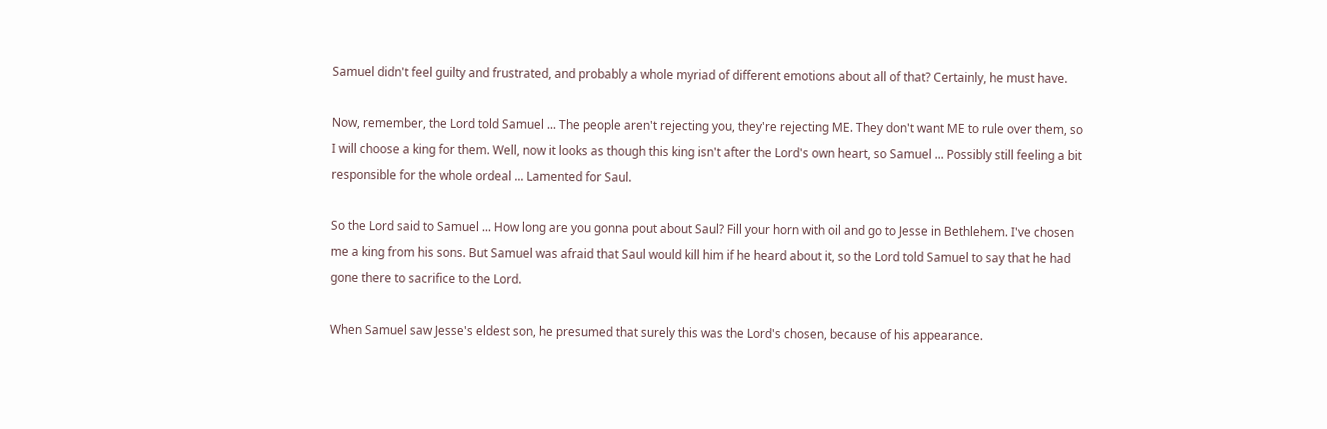Samuel didn't feel guilty and frustrated, and probably a whole myriad of different emotions about all of that? Certainly, he must have.

Now, remember, the Lord told Samuel ... The people aren't rejecting you, they're rejecting ME. They don't want ME to rule over them, so I will choose a king for them. Well, now it looks as though this king isn't after the Lord's own heart, so Samuel ... Possibly still feeling a bit responsible for the whole ordeal ... Lamented for Saul.

So the Lord said to Samuel ... How long are you gonna pout about Saul? Fill your horn with oil and go to Jesse in Bethlehem. I've chosen me a king from his sons. But Samuel was afraid that Saul would kill him if he heard about it, so the Lord told Samuel to say that he had gone there to sacrifice to the Lord.

When Samuel saw Jesse's eldest son, he presumed that surely this was the Lord's chosen, because of his appearance.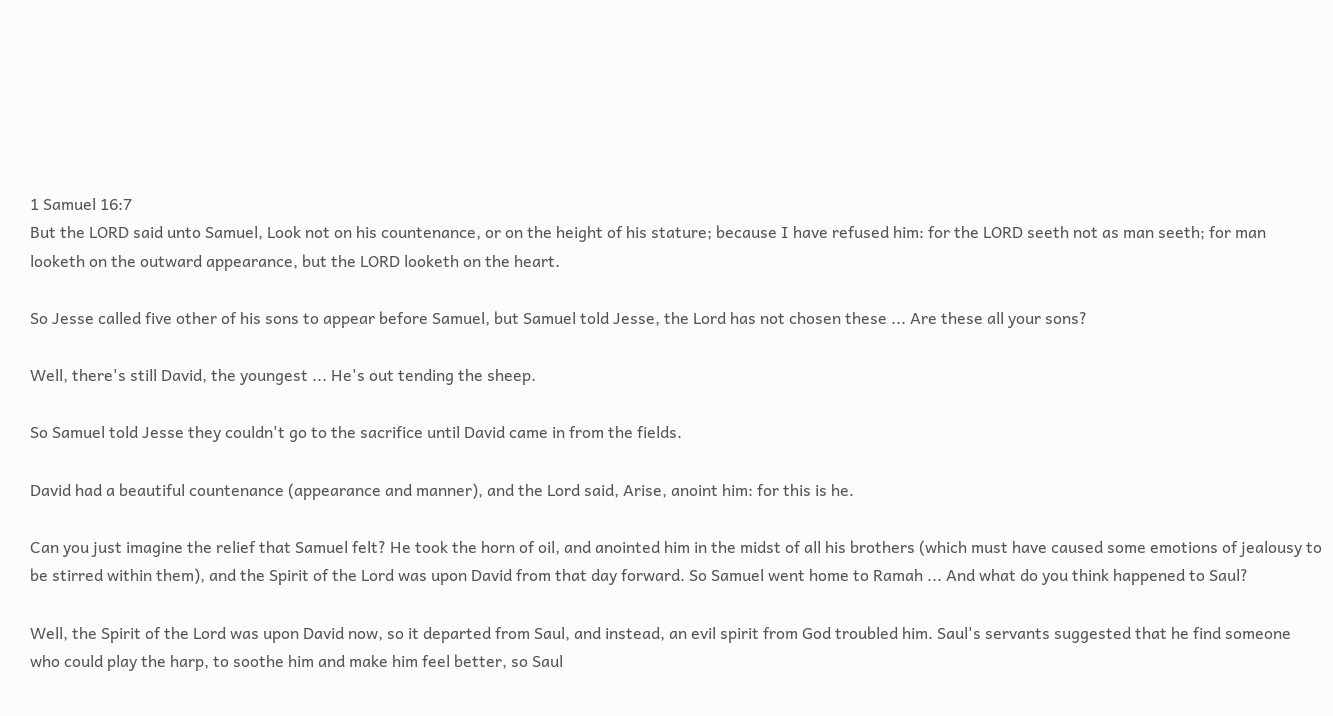1 Samuel 16:7
But the LORD said unto Samuel, Look not on his countenance, or on the height of his stature; because I have refused him: for the LORD seeth not as man seeth; for man looketh on the outward appearance, but the LORD looketh on the heart.

So Jesse called five other of his sons to appear before Samuel, but Samuel told Jesse, the Lord has not chosen these ... Are these all your sons?

Well, there's still David, the youngest ... He's out tending the sheep.

So Samuel told Jesse they couldn't go to the sacrifice until David came in from the fields.

David had a beautiful countenance (appearance and manner), and the Lord said, Arise, anoint him: for this is he.

Can you just imagine the relief that Samuel felt? He took the horn of oil, and anointed him in the midst of all his brothers (which must have caused some emotions of jealousy to be stirred within them), and the Spirit of the Lord was upon David from that day forward. So Samuel went home to Ramah ... And what do you think happened to Saul?

Well, the Spirit of the Lord was upon David now, so it departed from Saul, and instead, an evil spirit from God troubled him. Saul's servants suggested that he find someone who could play the harp, to soothe him and make him feel better, so Saul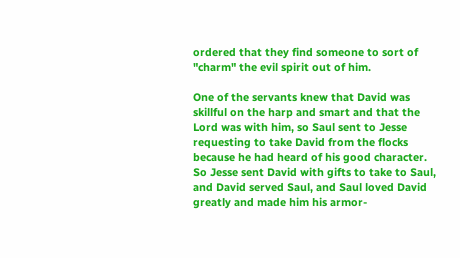ordered that they find someone to sort of "charm" the evil spirit out of him.

One of the servants knew that David was skillful on the harp and smart and that the Lord was with him, so Saul sent to Jesse requesting to take David from the flocks because he had heard of his good character. So Jesse sent David with gifts to take to Saul, and David served Saul, and Saul loved David greatly and made him his armor-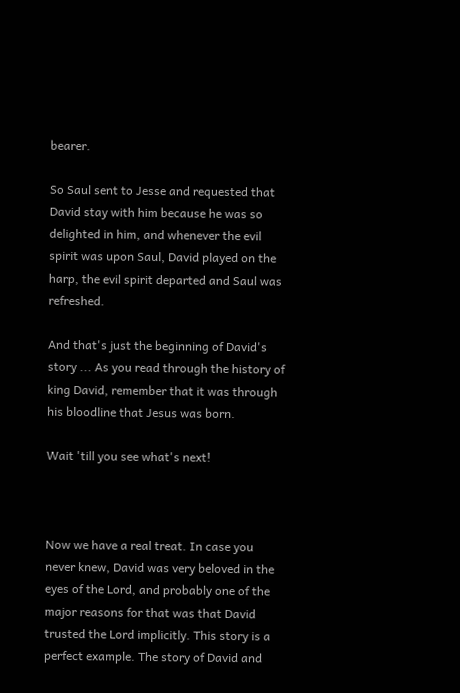bearer.

So Saul sent to Jesse and requested that David stay with him because he was so delighted in him, and whenever the evil spirit was upon Saul, David played on the harp, the evil spirit departed and Saul was refreshed.

And that's just the beginning of David's story ... As you read through the history of king David, remember that it was through his bloodline that Jesus was born.

Wait 'till you see what's next!



Now we have a real treat. In case you never knew, David was very beloved in the eyes of the Lord, and probably one of the major reasons for that was that David trusted the Lord implicitly. This story is a perfect example. The story of David and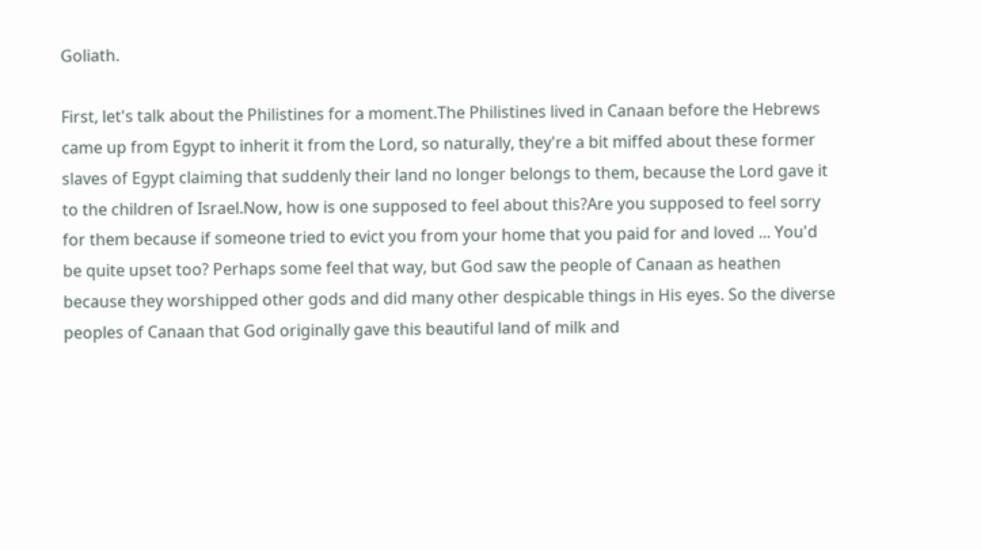Goliath.

First, let's talk about the Philistines for a moment.The Philistines lived in Canaan before the Hebrews came up from Egypt to inherit it from the Lord, so naturally, they're a bit miffed about these former slaves of Egypt claiming that suddenly their land no longer belongs to them, because the Lord gave it to the children of Israel.Now, how is one supposed to feel about this?Are you supposed to feel sorry for them because if someone tried to evict you from your home that you paid for and loved ... You'd be quite upset too? Perhaps some feel that way, but God saw the people of Canaan as heathen because they worshipped other gods and did many other despicable things in His eyes. So the diverse peoples of Canaan that God originally gave this beautiful land of milk and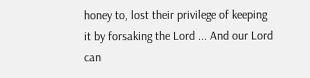honey to, lost their privilege of keeping it by forsaking the Lord ... And our Lord can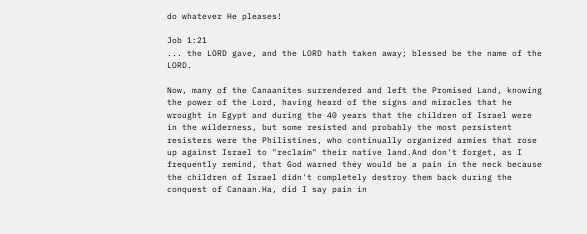do whatever He pleases!

Job 1:21
... the LORD gave, and the LORD hath taken away; blessed be the name of the LORD.

Now, many of the Canaanites surrendered and left the Promised Land, knowing the power of the Lord, having heard of the signs and miracles that he wrought in Egypt and during the 40 years that the children of Israel were in the wilderness, but some resisted and probably the most persistent resisters were the Philistines, who continually organized armies that rose up against Israel to "reclaim" their native land.And don't forget, as I frequently remind, that God warned they would be a pain in the neck because the children of Israel didn't completely destroy them back during the conquest of Canaan.Ha, did I say pain in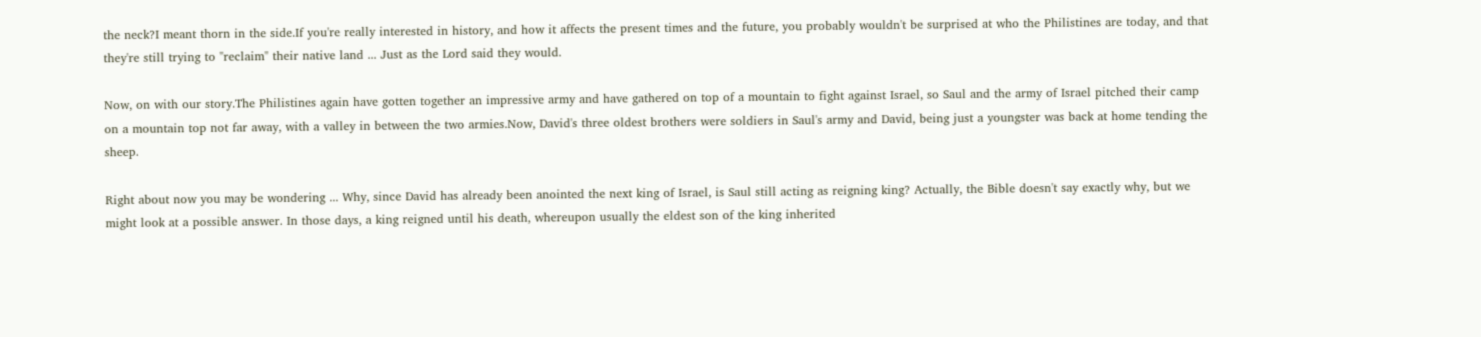the neck?I meant thorn in the side.If you're really interested in history, and how it affects the present times and the future, you probably wouldn't be surprised at who the Philistines are today, and that they're still trying to "reclaim" their native land ... Just as the Lord said they would.

Now, on with our story.The Philistines again have gotten together an impressive army and have gathered on top of a mountain to fight against Israel, so Saul and the army of Israel pitched their camp on a mountain top not far away, with a valley in between the two armies.Now, David's three oldest brothers were soldiers in Saul's army and David, being just a youngster was back at home tending the sheep.

Right about now you may be wondering ... Why, since David has already been anointed the next king of Israel, is Saul still acting as reigning king? Actually, the Bible doesn't say exactly why, but we might look at a possible answer. In those days, a king reigned until his death, whereupon usually the eldest son of the king inherited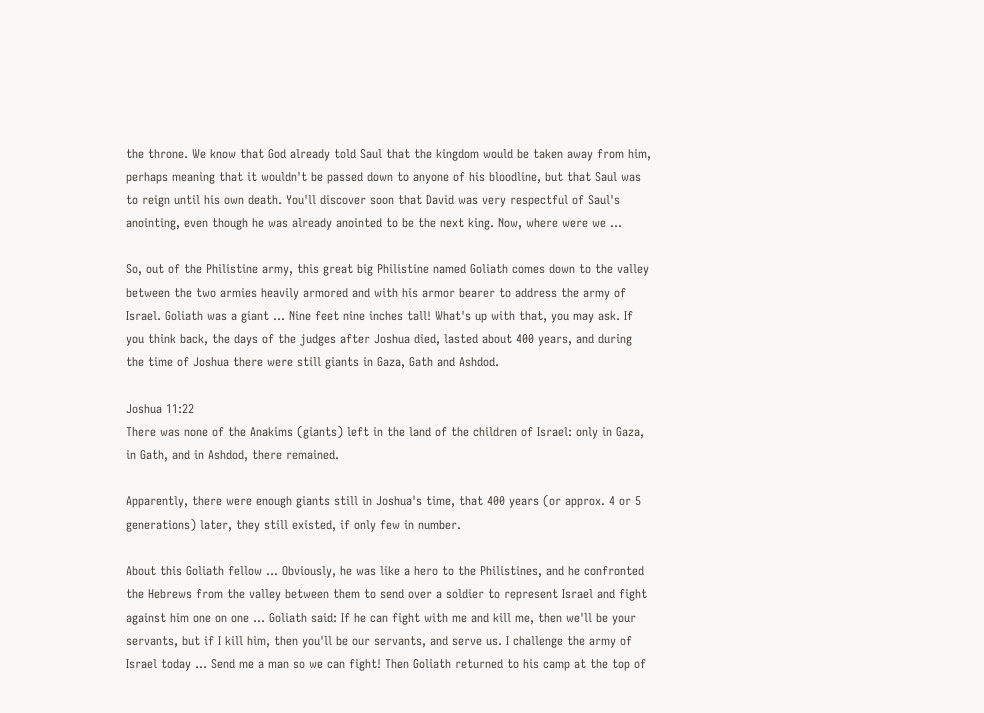the throne. We know that God already told Saul that the kingdom would be taken away from him, perhaps meaning that it wouldn't be passed down to anyone of his bloodline, but that Saul was to reign until his own death. You'll discover soon that David was very respectful of Saul's anointing, even though he was already anointed to be the next king. Now, where were we ...

So, out of the Philistine army, this great big Philistine named Goliath comes down to the valley between the two armies heavily armored and with his armor bearer to address the army of Israel. Goliath was a giant ... Nine feet nine inches tall! What's up with that, you may ask. If you think back, the days of the judges after Joshua died, lasted about 400 years, and during the time of Joshua there were still giants in Gaza, Gath and Ashdod.

Joshua 11:22
There was none of the Anakims (giants) left in the land of the children of Israel: only in Gaza, in Gath, and in Ashdod, there remained.

Apparently, there were enough giants still in Joshua's time, that 400 years (or approx. 4 or 5 generations) later, they still existed, if only few in number.

About this Goliath fellow ... Obviously, he was like a hero to the Philistines, and he confronted the Hebrews from the valley between them to send over a soldier to represent Israel and fight against him one on one ... Goliath said: If he can fight with me and kill me, then we'll be your servants, but if I kill him, then you'll be our servants, and serve us. I challenge the army of Israel today ... Send me a man so we can fight! Then Goliath returned to his camp at the top of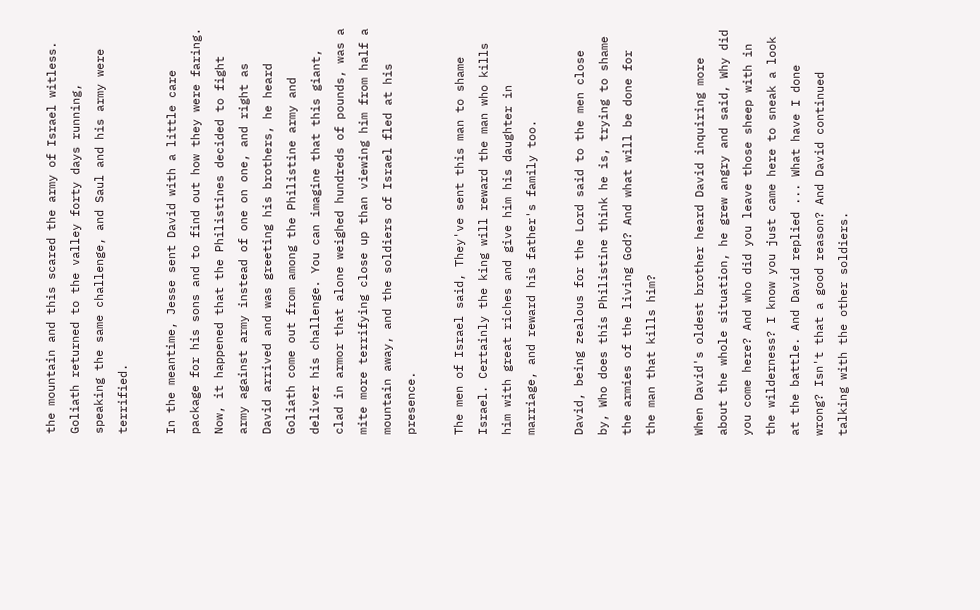the mountain and this scared the army of Israel witless. Goliath returned to the valley forty days running, speaking the same challenge, and Saul and his army were terrified.

In the meantime, Jesse sent David with a little care package for his sons and to find out how they were faring. Now, it happened that the Philistines decided to fight army against army instead of one on one, and right as David arrived and was greeting his brothers, he heard Goliath come out from among the Philistine army and deliver his challenge. You can imagine that this giant, clad in armor that alone weighed hundreds of pounds, was a mite more terrifying close up than viewing him from half a mountain away, and the soldiers of Israel fled at his presence.

The men of Israel said, They've sent this man to shame Israel. Certainly the king will reward the man who kills him with great riches and give him his daughter in marriage, and reward his father's family too.

David, being zealous for the Lord said to the men close by, Who does this Philistine think he is, trying to shame the armies of the living God? And what will be done for the man that kills him?

When David's oldest brother heard David inquiring more about the whole situation, he grew angry and said, Why did you come here? And who did you leave those sheep with in the wilderness? I know you just came here to sneak a look at the battle. And David replied ... What have I done wrong? Isn't that a good reason? And David continued talking with the other soldiers.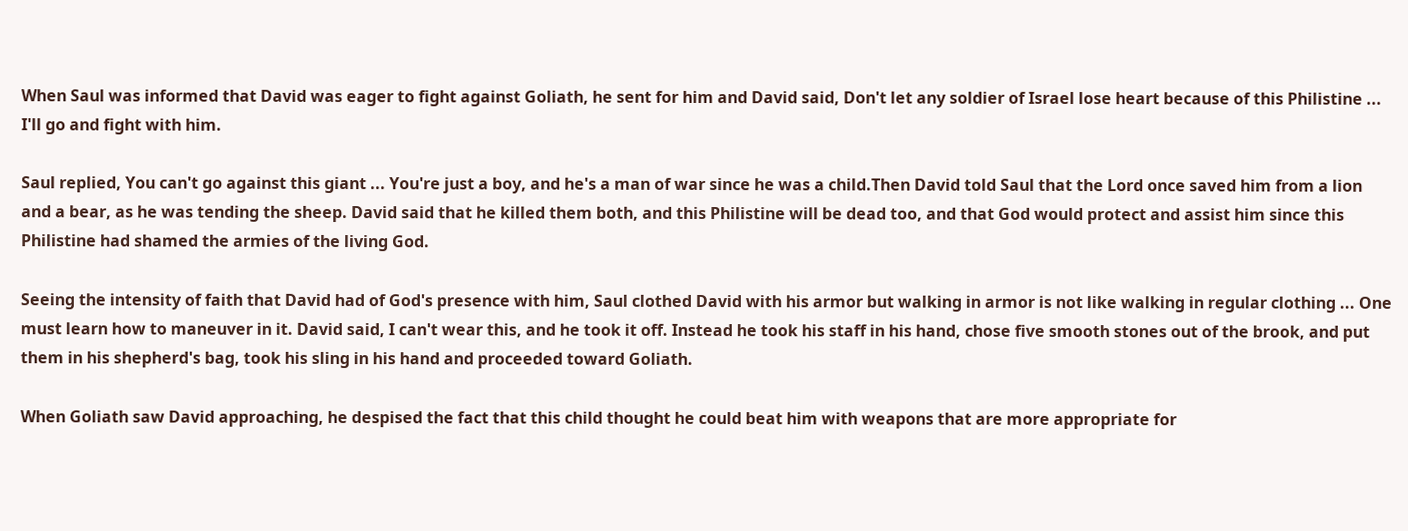When Saul was informed that David was eager to fight against Goliath, he sent for him and David said, Don't let any soldier of Israel lose heart because of this Philistine ... I'll go and fight with him.

Saul replied, You can't go against this giant ... You're just a boy, and he's a man of war since he was a child.Then David told Saul that the Lord once saved him from a lion and a bear, as he was tending the sheep. David said that he killed them both, and this Philistine will be dead too, and that God would protect and assist him since this Philistine had shamed the armies of the living God.

Seeing the intensity of faith that David had of God's presence with him, Saul clothed David with his armor but walking in armor is not like walking in regular clothing ... One must learn how to maneuver in it. David said, I can't wear this, and he took it off. Instead he took his staff in his hand, chose five smooth stones out of the brook, and put them in his shepherd's bag, took his sling in his hand and proceeded toward Goliath.

When Goliath saw David approaching, he despised the fact that this child thought he could beat him with weapons that are more appropriate for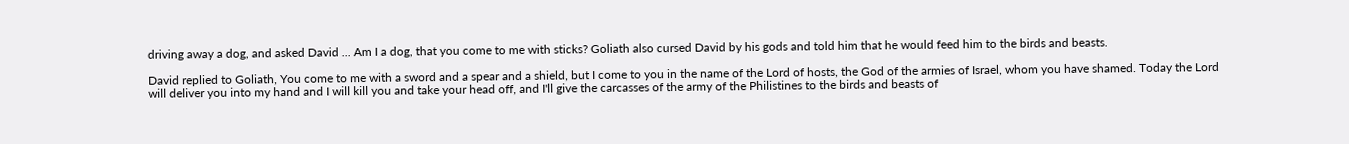driving away a dog, and asked David ... Am I a dog, that you come to me with sticks? Goliath also cursed David by his gods and told him that he would feed him to the birds and beasts.

David replied to Goliath, You come to me with a sword and a spear and a shield, but I come to you in the name of the Lord of hosts, the God of the armies of Israel, whom you have shamed. Today the Lord will deliver you into my hand and I will kill you and take your head off, and I'll give the carcasses of the army of the Philistines to the birds and beasts of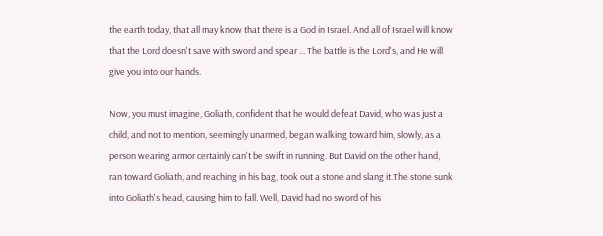the earth today, that all may know that there is a God in Israel. And all of Israel will know that the Lord doesn't save with sword and spear ... The battle is the Lord's, and He will give you into our hands.

Now, you must imagine, Goliath, confident that he would defeat David, who was just a child, and not to mention, seemingly unarmed, began walking toward him, slowly, as a person wearing armor certainly can't be swift in running. But David on the other hand, ran toward Goliath, and reaching in his bag, took out a stone and slang it.The stone sunk into Goliath's head, causing him to fall. Well, David had no sword of his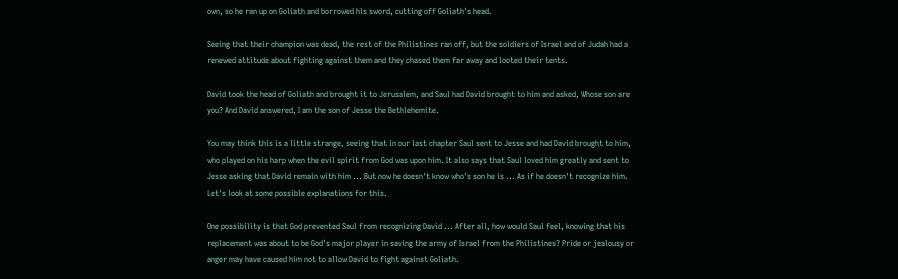own, so he ran up on Goliath and borrowed his sword, cutting off Goliath's head.

Seeing that their champion was dead, the rest of the Philistines ran off, but the soldiers of Israel and of Judah had a renewed attitude about fighting against them and they chased them far away and looted their tents.

David took the head of Goliath and brought it to Jerusalem, and Saul had David brought to him and asked, Whose son are you? And David answered, I am the son of Jesse the Bethlehemite.

You may think this is a little strange, seeing that in our last chapter Saul sent to Jesse and had David brought to him, who played on his harp when the evil spirit from God was upon him. It also says that Saul loved him greatly and sent to Jesse asking that David remain with him ... But now he doesn't know who's son he is ... As if he doesn't recognize him. Let's look at some possible explanations for this.

One possibility is that God prevented Saul from recognizing David ... After all, how would Saul feel, knowing that his replacement was about to be God's major player in saving the army of Israel from the Philistines? Pride or jealousy or anger may have caused him not to allow David to fight against Goliath.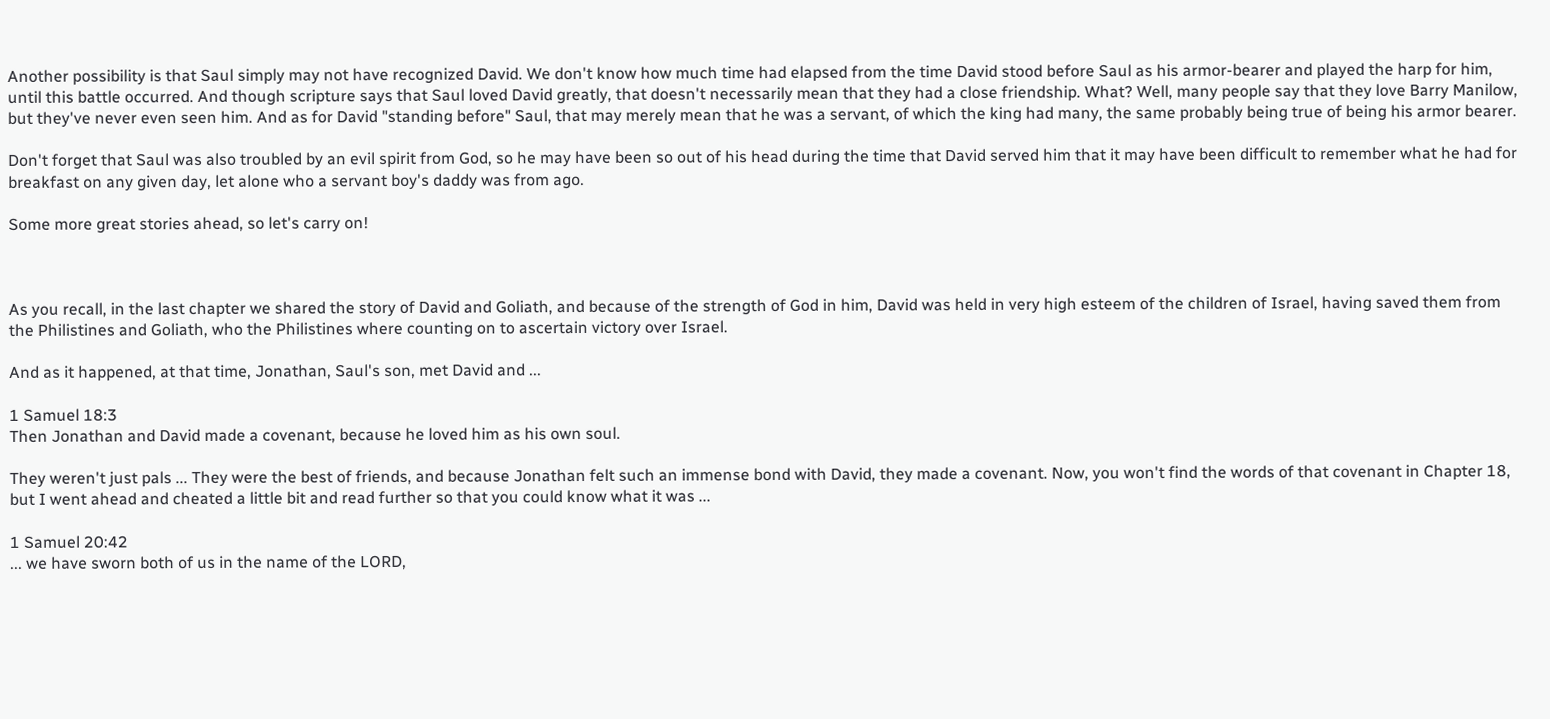Another possibility is that Saul simply may not have recognized David. We don't know how much time had elapsed from the time David stood before Saul as his armor-bearer and played the harp for him, until this battle occurred. And though scripture says that Saul loved David greatly, that doesn't necessarily mean that they had a close friendship. What? Well, many people say that they love Barry Manilow, but they've never even seen him. And as for David "standing before" Saul, that may merely mean that he was a servant, of which the king had many, the same probably being true of being his armor bearer.

Don't forget that Saul was also troubled by an evil spirit from God, so he may have been so out of his head during the time that David served him that it may have been difficult to remember what he had for breakfast on any given day, let alone who a servant boy's daddy was from ago.

Some more great stories ahead, so let's carry on!



As you recall, in the last chapter we shared the story of David and Goliath, and because of the strength of God in him, David was held in very high esteem of the children of Israel, having saved them from the Philistines and Goliath, who the Philistines where counting on to ascertain victory over Israel.

And as it happened, at that time, Jonathan, Saul's son, met David and ...

1 Samuel 18:3
Then Jonathan and David made a covenant, because he loved him as his own soul.

They weren't just pals ... They were the best of friends, and because Jonathan felt such an immense bond with David, they made a covenant. Now, you won't find the words of that covenant in Chapter 18, but I went ahead and cheated a little bit and read further so that you could know what it was ...

1 Samuel 20:42
... we have sworn both of us in the name of the LORD,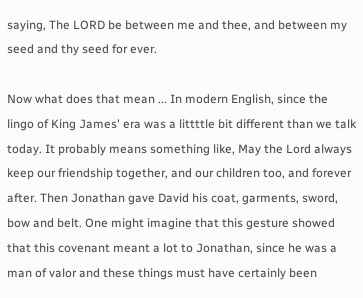saying, The LORD be between me and thee, and between my seed and thy seed for ever.

Now what does that mean ... In modern English, since the lingo of King James' era was a littttle bit different than we talk today. It probably means something like, May the Lord always keep our friendship together, and our children too, and forever after. Then Jonathan gave David his coat, garments, sword, bow and belt. One might imagine that this gesture showed that this covenant meant a lot to Jonathan, since he was a man of valor and these things must have certainly been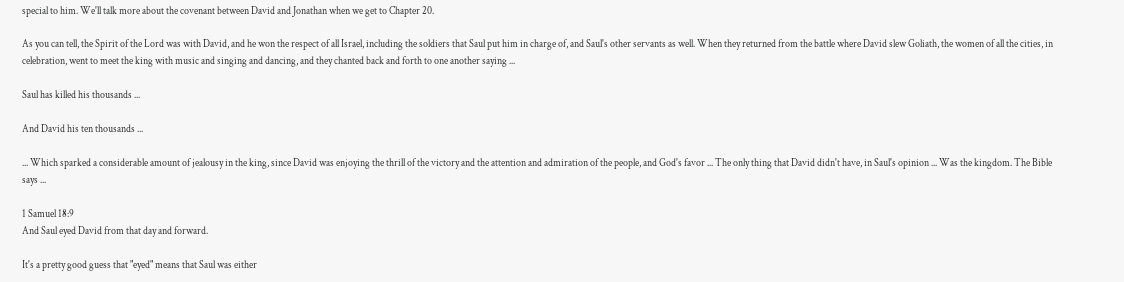special to him. We'll talk more about the covenant between David and Jonathan when we get to Chapter 20.

As you can tell, the Spirit of the Lord was with David, and he won the respect of all Israel, including the soldiers that Saul put him in charge of, and Saul's other servants as well. When they returned from the battle where David slew Goliath, the women of all the cities, in celebration, went to meet the king with music and singing and dancing, and they chanted back and forth to one another saying ...

Saul has killed his thousands ...

And David his ten thousands ...

... Which sparked a considerable amount of jealousy in the king, since David was enjoying the thrill of the victory and the attention and admiration of the people, and God's favor ... The only thing that David didn't have, in Saul's opinion ... Was the kingdom. The Bible says ...

1 Samuel 18:9
And Saul eyed David from that day and forward.

It's a pretty good guess that "eyed" means that Saul was either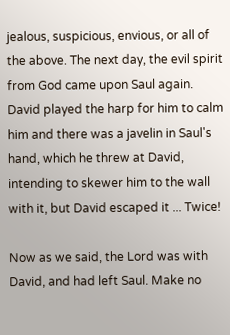jealous, suspicious, envious, or all of the above. The next day, the evil spirit from God came upon Saul again. David played the harp for him to calm him and there was a javelin in Saul's hand, which he threw at David, intending to skewer him to the wall with it, but David escaped it ... Twice!

Now as we said, the Lord was with David, and had left Saul. Make no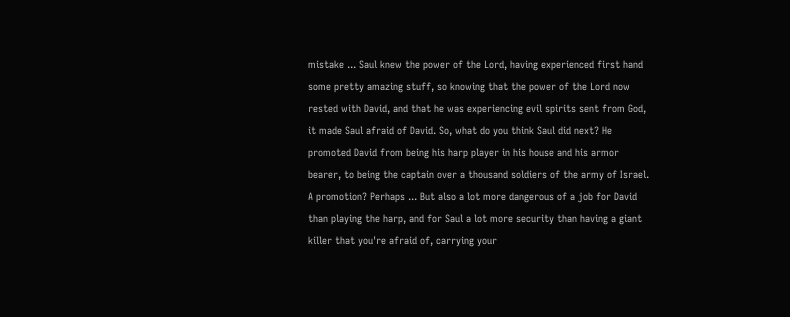mistake ... Saul knew the power of the Lord, having experienced first hand some pretty amazing stuff, so knowing that the power of the Lord now rested with David, and that he was experiencing evil spirits sent from God, it made Saul afraid of David. So, what do you think Saul did next? He promoted David from being his harp player in his house and his armor bearer, to being the captain over a thousand soldiers of the army of Israel. A promotion? Perhaps ... But also a lot more dangerous of a job for David than playing the harp, and for Saul a lot more security than having a giant killer that you're afraid of, carrying your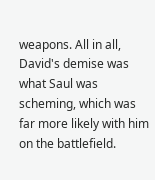weapons. All in all, David's demise was what Saul was scheming, which was far more likely with him on the battlefield.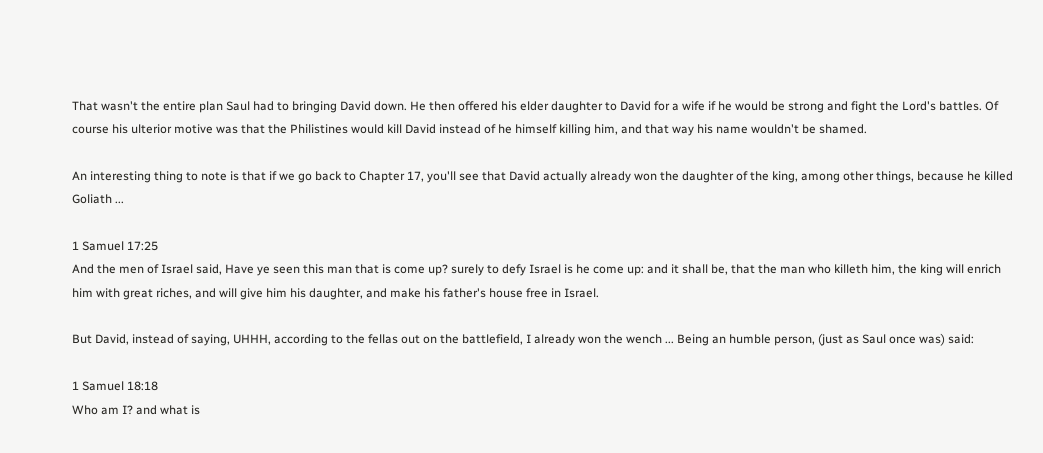That wasn't the entire plan Saul had to bringing David down. He then offered his elder daughter to David for a wife if he would be strong and fight the Lord's battles. Of course his ulterior motive was that the Philistines would kill David instead of he himself killing him, and that way his name wouldn't be shamed.

An interesting thing to note is that if we go back to Chapter 17, you'll see that David actually already won the daughter of the king, among other things, because he killed Goliath ...

1 Samuel 17:25
And the men of Israel said, Have ye seen this man that is come up? surely to defy Israel is he come up: and it shall be, that the man who killeth him, the king will enrich him with great riches, and will give him his daughter, and make his father's house free in Israel.

But David, instead of saying, UHHH, according to the fellas out on the battlefield, I already won the wench ... Being an humble person, (just as Saul once was) said:

1 Samuel 18:18
Who am I? and what is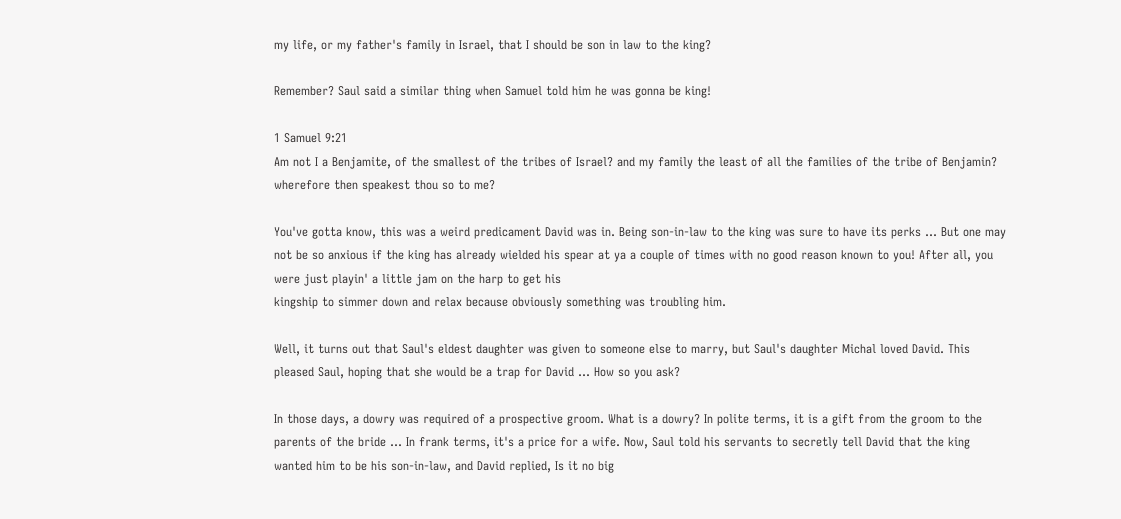my life, or my father's family in Israel, that I should be son in law to the king?

Remember? Saul said a similar thing when Samuel told him he was gonna be king!

1 Samuel 9:21
Am not I a Benjamite, of the smallest of the tribes of Israel? and my family the least of all the families of the tribe of Benjamin? wherefore then speakest thou so to me?

You've gotta know, this was a weird predicament David was in. Being son-in-law to the king was sure to have its perks ... But one may not be so anxious if the king has already wielded his spear at ya a couple of times with no good reason known to you! After all, you were just playin' a little jam on the harp to get his
kingship to simmer down and relax because obviously something was troubling him.

Well, it turns out that Saul's eldest daughter was given to someone else to marry, but Saul's daughter Michal loved David. This pleased Saul, hoping that she would be a trap for David ... How so you ask?

In those days, a dowry was required of a prospective groom. What is a dowry? In polite terms, it is a gift from the groom to the parents of the bride ... In frank terms, it's a price for a wife. Now, Saul told his servants to secretly tell David that the king wanted him to be his son-in-law, and David replied, Is it no big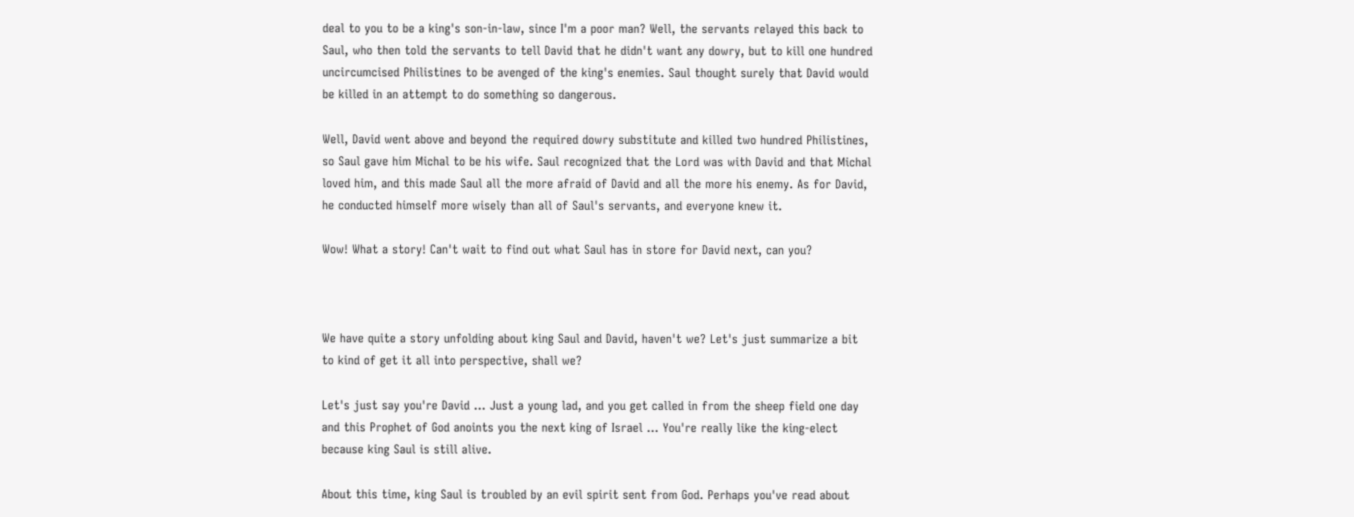deal to you to be a king's son-in-law, since I'm a poor man? Well, the servants relayed this back to Saul, who then told the servants to tell David that he didn't want any dowry, but to kill one hundred uncircumcised Philistines to be avenged of the king's enemies. Saul thought surely that David would be killed in an attempt to do something so dangerous.

Well, David went above and beyond the required dowry substitute and killed two hundred Philistines, so Saul gave him Michal to be his wife. Saul recognized that the Lord was with David and that Michal loved him, and this made Saul all the more afraid of David and all the more his enemy. As for David, he conducted himself more wisely than all of Saul's servants, and everyone knew it.

Wow! What a story! Can't wait to find out what Saul has in store for David next, can you?



We have quite a story unfolding about king Saul and David, haven't we? Let's just summarize a bit to kind of get it all into perspective, shall we?

Let's just say you're David ... Just a young lad, and you get called in from the sheep field one day and this Prophet of God anoints you the next king of Israel ... You're really like the king-elect because king Saul is still alive.

About this time, king Saul is troubled by an evil spirit sent from God. Perhaps you've read about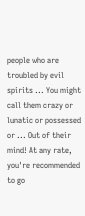people who are troubled by evil spirits ... You might call them crazy or lunatic or possessed or ... Out of their mind! At any rate, you're recommended to go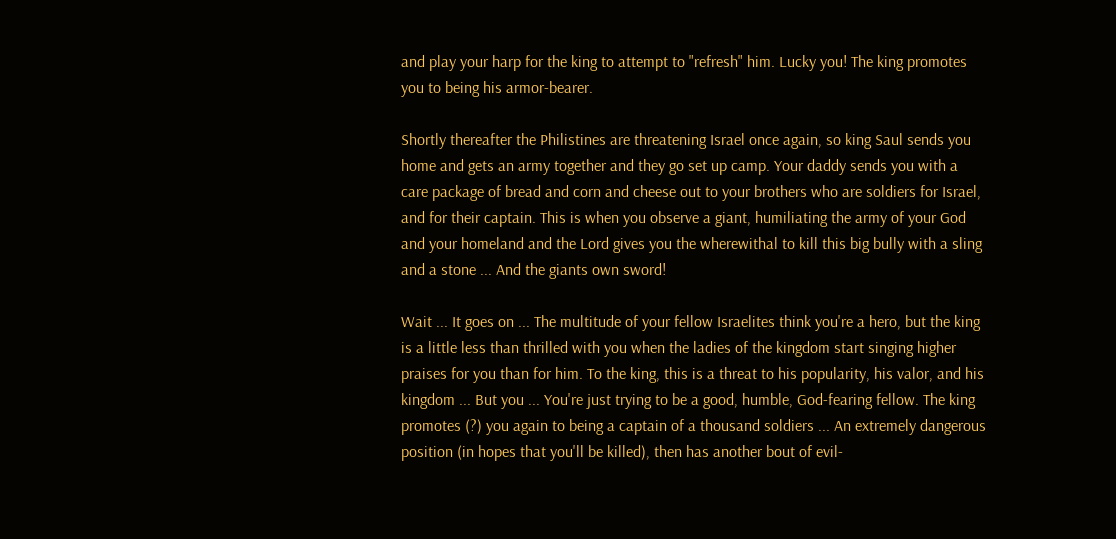and play your harp for the king to attempt to "refresh" him. Lucky you! The king promotes you to being his armor-bearer.

Shortly thereafter the Philistines are threatening Israel once again, so king Saul sends you home and gets an army together and they go set up camp. Your daddy sends you with a care package of bread and corn and cheese out to your brothers who are soldiers for Israel, and for their captain. This is when you observe a giant, humiliating the army of your God and your homeland and the Lord gives you the wherewithal to kill this big bully with a sling and a stone ... And the giants own sword!

Wait ... It goes on ... The multitude of your fellow Israelites think you're a hero, but the king is a little less than thrilled with you when the ladies of the kingdom start singing higher praises for you than for him. To the king, this is a threat to his popularity, his valor, and his kingdom ... But you ... You're just trying to be a good, humble, God-fearing fellow. The king promotes (?) you again to being a captain of a thousand soldiers ... An extremely dangerous position (in hopes that you'll be killed), then has another bout of evil-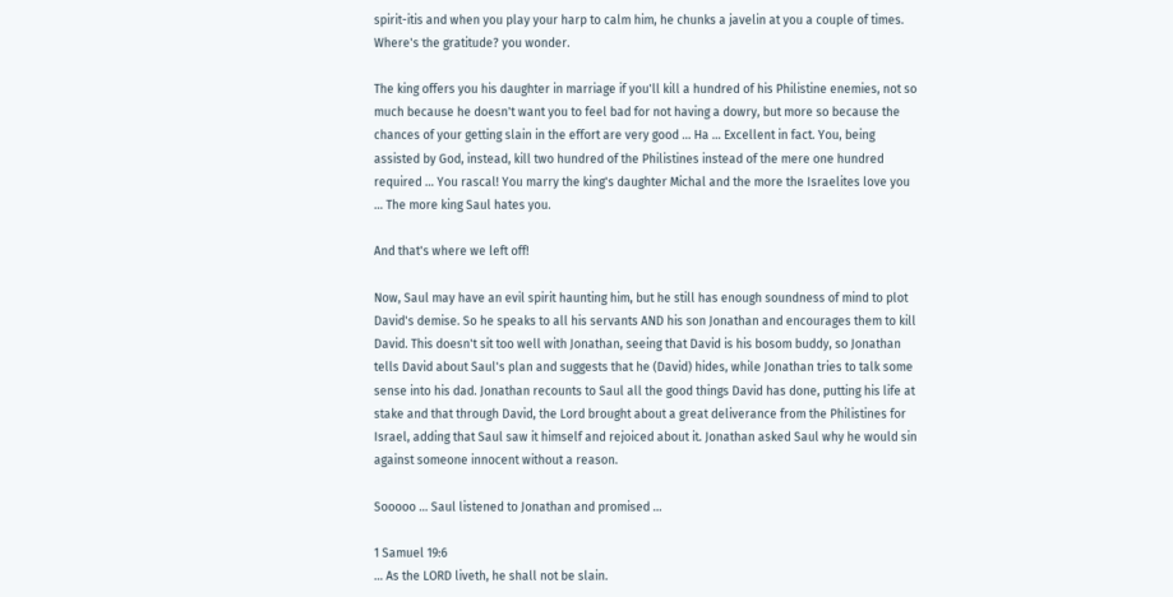spirit-itis and when you play your harp to calm him, he chunks a javelin at you a couple of times. Where's the gratitude? you wonder.

The king offers you his daughter in marriage if you'll kill a hundred of his Philistine enemies, not so much because he doesn't want you to feel bad for not having a dowry, but more so because the chances of your getting slain in the effort are very good ... Ha ... Excellent in fact. You, being assisted by God, instead, kill two hundred of the Philistines instead of the mere one hundred required ... You rascal! You marry the king's daughter Michal and the more the Israelites love you ... The more king Saul hates you.

And that's where we left off!

Now, Saul may have an evil spirit haunting him, but he still has enough soundness of mind to plot David's demise. So he speaks to all his servants AND his son Jonathan and encourages them to kill David. This doesn't sit too well with Jonathan, seeing that David is his bosom buddy, so Jonathan tells David about Saul's plan and suggests that he (David) hides, while Jonathan tries to talk some sense into his dad. Jonathan recounts to Saul all the good things David has done, putting his life at stake and that through David, the Lord brought about a great deliverance from the Philistines for Israel, adding that Saul saw it himself and rejoiced about it. Jonathan asked Saul why he would sin against someone innocent without a reason.

Sooooo ... Saul listened to Jonathan and promised ...

1 Samuel 19:6
... As the LORD liveth, he shall not be slain.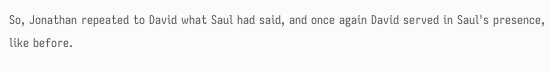So, Jonathan repeated to David what Saul had said, and once again David served in Saul's presence, like before.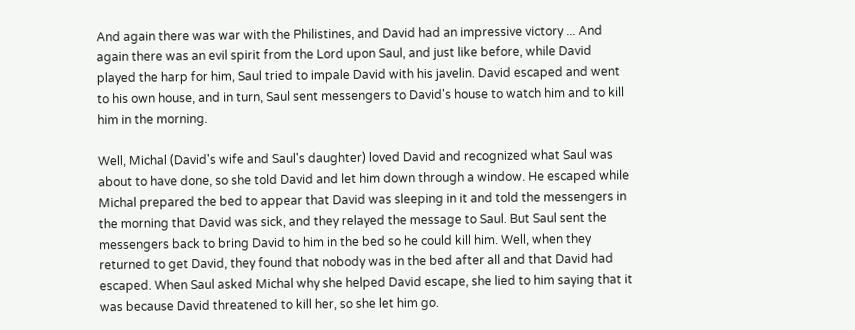And again there was war with the Philistines, and David had an impressive victory ... And again there was an evil spirit from the Lord upon Saul, and just like before, while David played the harp for him, Saul tried to impale David with his javelin. David escaped and went to his own house, and in turn, Saul sent messengers to David's house to watch him and to kill him in the morning.

Well, Michal (David's wife and Saul's daughter) loved David and recognized what Saul was about to have done, so she told David and let him down through a window. He escaped while Michal prepared the bed to appear that David was sleeping in it and told the messengers in the morning that David was sick, and they relayed the message to Saul. But Saul sent the messengers back to bring David to him in the bed so he could kill him. Well, when they returned to get David, they found that nobody was in the bed after all and that David had escaped. When Saul asked Michal why she helped David escape, she lied to him saying that it was because David threatened to kill her, so she let him go.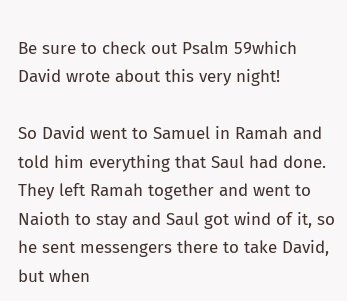Be sure to check out Psalm 59which David wrote about this very night!

So David went to Samuel in Ramah and told him everything that Saul had done. They left Ramah together and went to Naioth to stay and Saul got wind of it, so he sent messengers there to take David, but when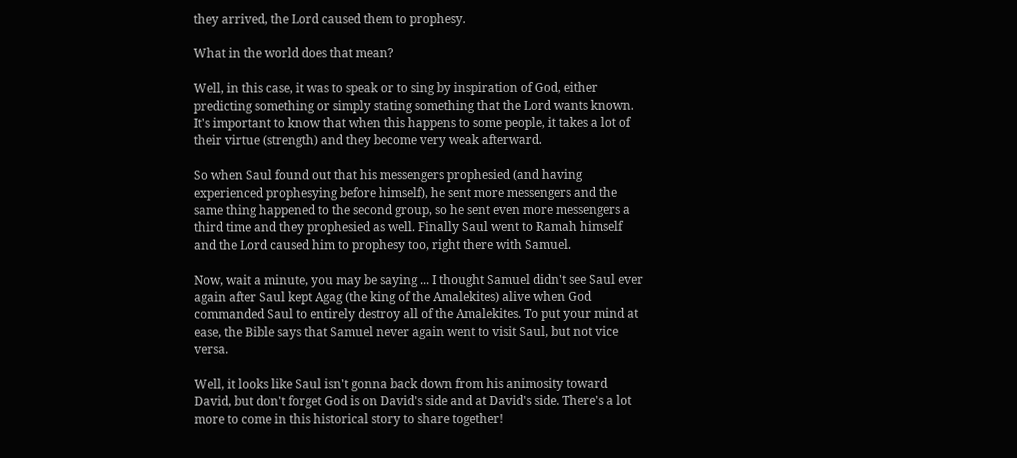they arrived, the Lord caused them to prophesy.

What in the world does that mean?

Well, in this case, it was to speak or to sing by inspiration of God, either predicting something or simply stating something that the Lord wants known. It's important to know that when this happens to some people, it takes a lot of their virtue (strength) and they become very weak afterward.

So when Saul found out that his messengers prophesied (and having experienced prophesying before himself), he sent more messengers and the same thing happened to the second group, so he sent even more messengers a third time and they prophesied as well. Finally Saul went to Ramah himself and the Lord caused him to prophesy too, right there with Samuel.

Now, wait a minute, you may be saying ... I thought Samuel didn't see Saul ever again after Saul kept Agag (the king of the Amalekites) alive when God commanded Saul to entirely destroy all of the Amalekites. To put your mind at ease, the Bible says that Samuel never again went to visit Saul, but not vice versa.

Well, it looks like Saul isn't gonna back down from his animosity toward David, but don't forget God is on David's side and at David's side. There's a lot more to come in this historical story to share together!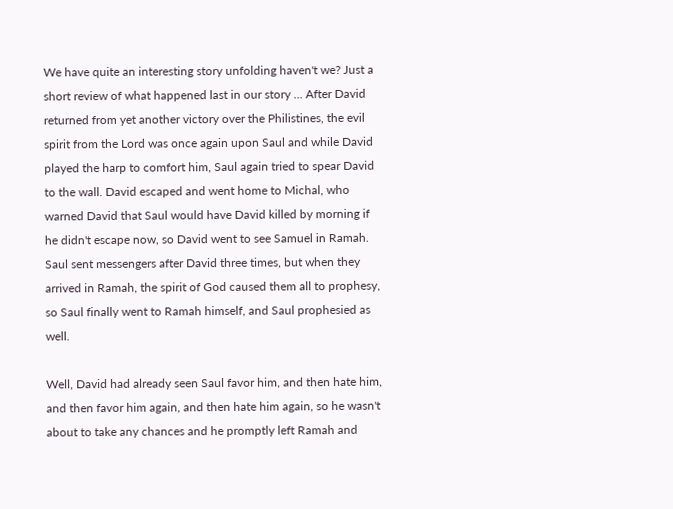We have quite an interesting story unfolding haven't we? Just a short review of what happened last in our story ... After David returned from yet another victory over the Philistines, the evil spirit from the Lord was once again upon Saul and while David played the harp to comfort him, Saul again tried to spear David to the wall. David escaped and went home to Michal, who warned David that Saul would have David killed by morning if he didn't escape now, so David went to see Samuel in Ramah. Saul sent messengers after David three times, but when they arrived in Ramah, the spirit of God caused them all to prophesy, so Saul finally went to Ramah himself, and Saul prophesied as well.

Well, David had already seen Saul favor him, and then hate him, and then favor him again, and then hate him again, so he wasn't about to take any chances and he promptly left Ramah and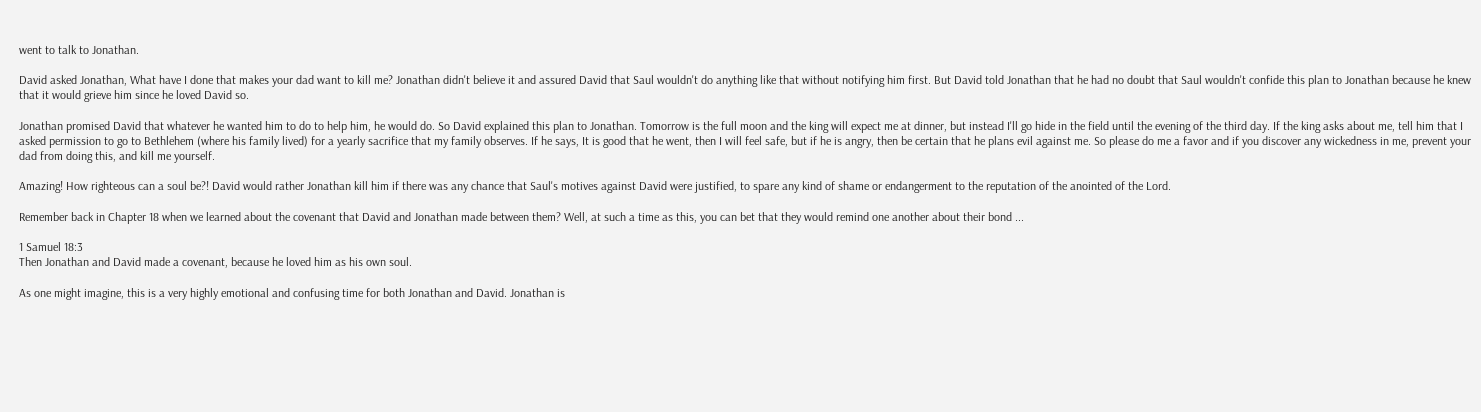went to talk to Jonathan.

David asked Jonathan, What have I done that makes your dad want to kill me? Jonathan didn't believe it and assured David that Saul wouldn't do anything like that without notifying him first. But David told Jonathan that he had no doubt that Saul wouldn't confide this plan to Jonathan because he knew that it would grieve him since he loved David so.

Jonathan promised David that whatever he wanted him to do to help him, he would do. So David explained this plan to Jonathan. Tomorrow is the full moon and the king will expect me at dinner, but instead I'll go hide in the field until the evening of the third day. If the king asks about me, tell him that I asked permission to go to Bethlehem (where his family lived) for a yearly sacrifice that my family observes. If he says, It is good that he went, then I will feel safe, but if he is angry, then be certain that he plans evil against me. So please do me a favor and if you discover any wickedness in me, prevent your dad from doing this, and kill me yourself.

Amazing! How righteous can a soul be?! David would rather Jonathan kill him if there was any chance that Saul's motives against David were justified, to spare any kind of shame or endangerment to the reputation of the anointed of the Lord.

Remember back in Chapter 18 when we learned about the covenant that David and Jonathan made between them? Well, at such a time as this, you can bet that they would remind one another about their bond ...

1 Samuel 18:3
Then Jonathan and David made a covenant, because he loved him as his own soul.

As one might imagine, this is a very highly emotional and confusing time for both Jonathan and David. Jonathan is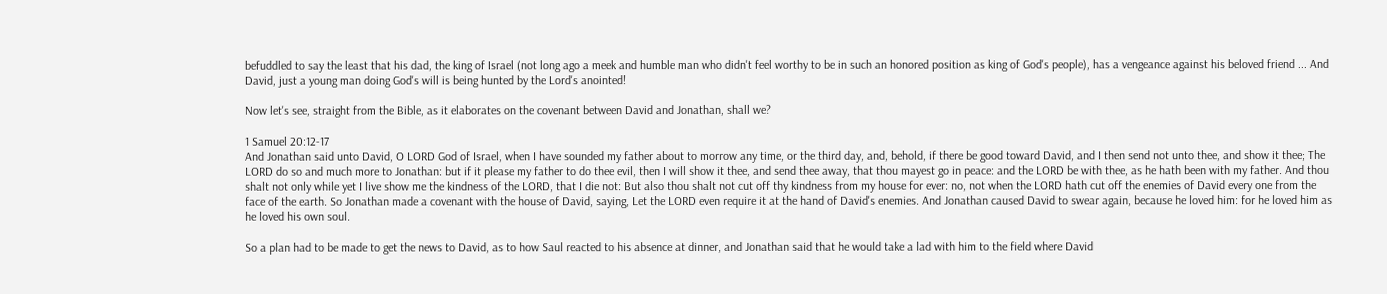befuddled to say the least that his dad, the king of Israel (not long ago a meek and humble man who didn't feel worthy to be in such an honored position as king of God's people), has a vengeance against his beloved friend ... And David, just a young man doing God's will is being hunted by the Lord's anointed!

Now let's see, straight from the Bible, as it elaborates on the covenant between David and Jonathan, shall we?

1 Samuel 20:12-17
And Jonathan said unto David, O LORD God of Israel, when I have sounded my father about to morrow any time, or the third day, and, behold, if there be good toward David, and I then send not unto thee, and show it thee; The LORD do so and much more to Jonathan: but if it please my father to do thee evil, then I will show it thee, and send thee away, that thou mayest go in peace: and the LORD be with thee, as he hath been with my father. And thou shalt not only while yet I live show me the kindness of the LORD, that I die not: But also thou shalt not cut off thy kindness from my house for ever: no, not when the LORD hath cut off the enemies of David every one from the face of the earth. So Jonathan made a covenant with the house of David, saying, Let the LORD even require it at the hand of David's enemies. And Jonathan caused David to swear again, because he loved him: for he loved him as he loved his own soul.

So a plan had to be made to get the news to David, as to how Saul reacted to his absence at dinner, and Jonathan said that he would take a lad with him to the field where David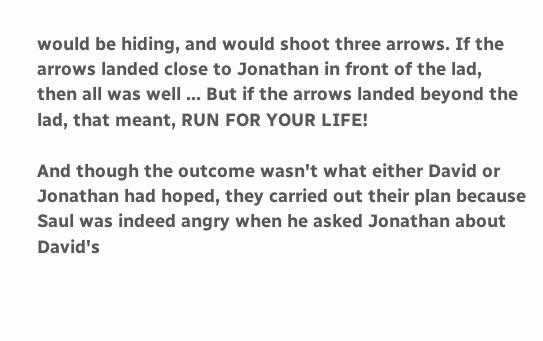would be hiding, and would shoot three arrows. If the arrows landed close to Jonathan in front of the lad, then all was well ... But if the arrows landed beyond the lad, that meant, RUN FOR YOUR LIFE!

And though the outcome wasn't what either David or Jonathan had hoped, they carried out their plan because Saul was indeed angry when he asked Jonathan about David's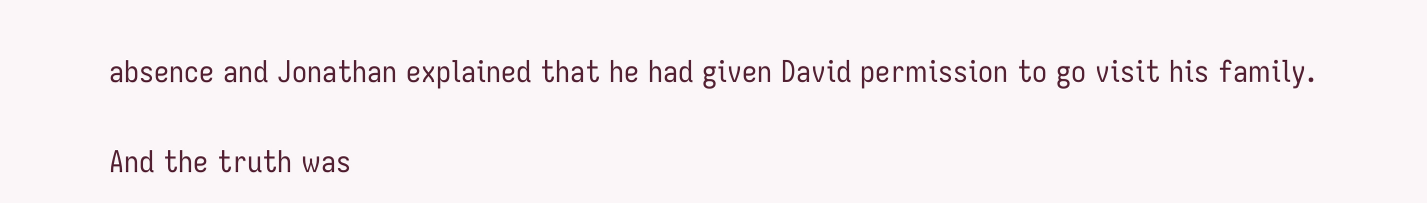absence and Jonathan explained that he had given David permission to go visit his family.

And the truth was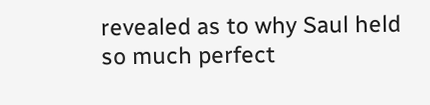revealed as to why Saul held so much perfect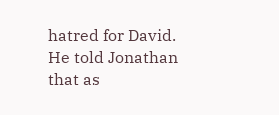hatred for David. He told Jonathan that as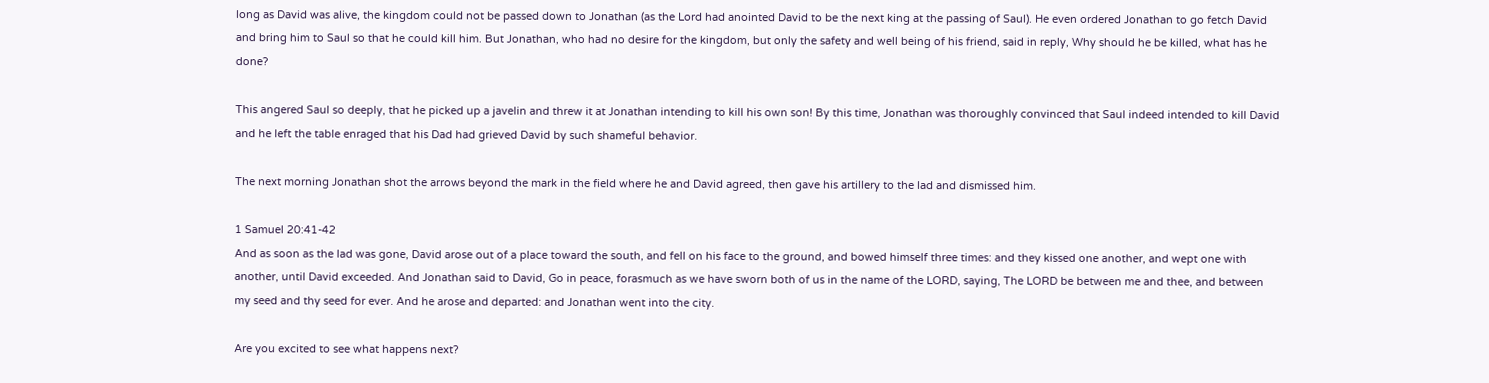long as David was alive, the kingdom could not be passed down to Jonathan (as the Lord had anointed David to be the next king at the passing of Saul). He even ordered Jonathan to go fetch David and bring him to Saul so that he could kill him. But Jonathan, who had no desire for the kingdom, but only the safety and well being of his friend, said in reply, Why should he be killed, what has he done?

This angered Saul so deeply, that he picked up a javelin and threw it at Jonathan intending to kill his own son! By this time, Jonathan was thoroughly convinced that Saul indeed intended to kill David and he left the table enraged that his Dad had grieved David by such shameful behavior.

The next morning Jonathan shot the arrows beyond the mark in the field where he and David agreed, then gave his artillery to the lad and dismissed him.

1 Samuel 20:41-42
And as soon as the lad was gone, David arose out of a place toward the south, and fell on his face to the ground, and bowed himself three times: and they kissed one another, and wept one with another, until David exceeded. And Jonathan said to David, Go in peace, forasmuch as we have sworn both of us in the name of the LORD, saying, The LORD be between me and thee, and between my seed and thy seed for ever. And he arose and departed: and Jonathan went into the city.

Are you excited to see what happens next?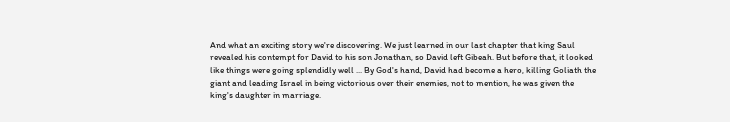And what an exciting story we're discovering. We just learned in our last chapter that king Saul revealed his contempt for David to his son Jonathan, so David left Gibeah. But before that, it looked like things were going splendidly well ... By God's hand, David had become a hero, killing Goliath the giant and leading Israel in being victorious over their enemies, not to mention, he was given the king's daughter in marriage.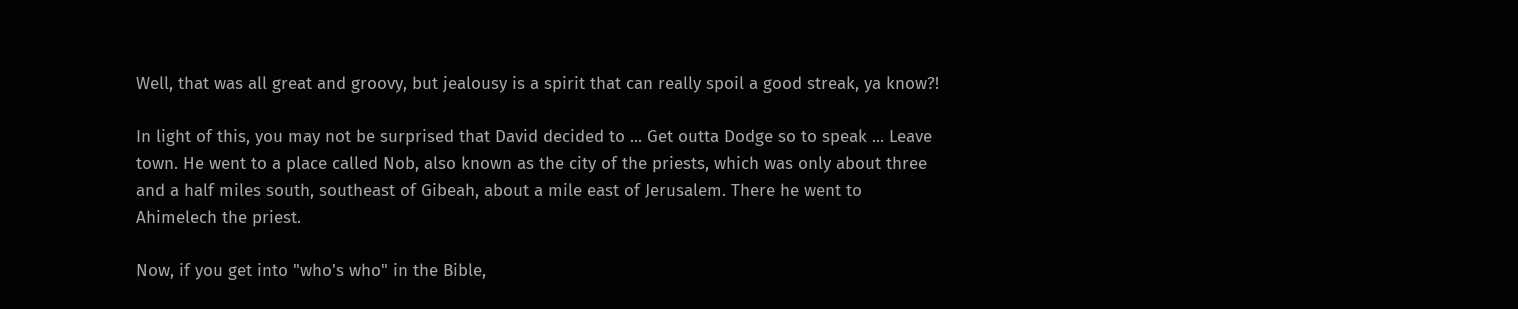Well, that was all great and groovy, but jealousy is a spirit that can really spoil a good streak, ya know?!

In light of this, you may not be surprised that David decided to ... Get outta Dodge so to speak ... Leave town. He went to a place called Nob, also known as the city of the priests, which was only about three and a half miles south, southeast of Gibeah, about a mile east of Jerusalem. There he went to Ahimelech the priest.

Now, if you get into "who's who" in the Bible,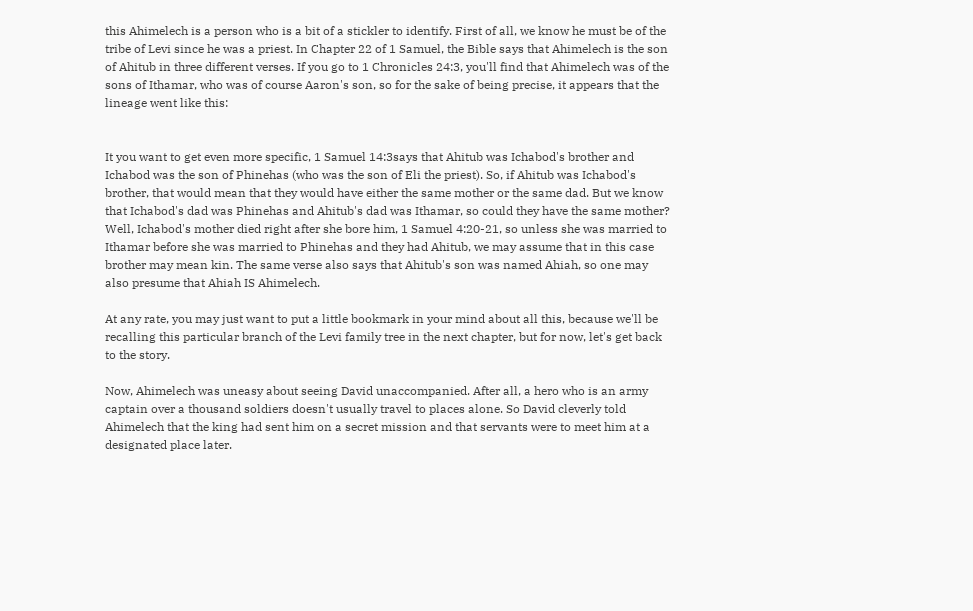this Ahimelech is a person who is a bit of a stickler to identify. First of all, we know he must be of the tribe of Levi since he was a priest. In Chapter 22 of 1 Samuel, the Bible says that Ahimelech is the son of Ahitub in three different verses. If you go to 1 Chronicles 24:3, you'll find that Ahimelech was of the sons of Ithamar, who was of course Aaron's son, so for the sake of being precise, it appears that the lineage went like this:


It you want to get even more specific, 1 Samuel 14:3says that Ahitub was Ichabod's brother and Ichabod was the son of Phinehas (who was the son of Eli the priest). So, if Ahitub was Ichabod's brother, that would mean that they would have either the same mother or the same dad. But we know that Ichabod's dad was Phinehas and Ahitub's dad was Ithamar, so could they have the same mother? Well, Ichabod's mother died right after she bore him, 1 Samuel 4:20-21, so unless she was married to Ithamar before she was married to Phinehas and they had Ahitub, we may assume that in this case brother may mean kin. The same verse also says that Ahitub's son was named Ahiah, so one may also presume that Ahiah IS Ahimelech.

At any rate, you may just want to put a little bookmark in your mind about all this, because we'll be recalling this particular branch of the Levi family tree in the next chapter, but for now, let's get back to the story.

Now, Ahimelech was uneasy about seeing David unaccompanied. After all, a hero who is an army captain over a thousand soldiers doesn't usually travel to places alone. So David cleverly told Ahimelech that the king had sent him on a secret mission and that servants were to meet him at a designated place later.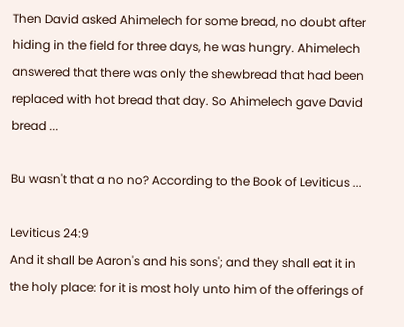Then David asked Ahimelech for some bread, no doubt after hiding in the field for three days, he was hungry. Ahimelech answered that there was only the shewbread that had been replaced with hot bread that day. So Ahimelech gave David bread ...

Bu wasn't that a no no? According to the Book of Leviticus ...

Leviticus 24:9
And it shall be Aaron's and his sons'; and they shall eat it in the holy place: for it is most holy unto him of the offerings of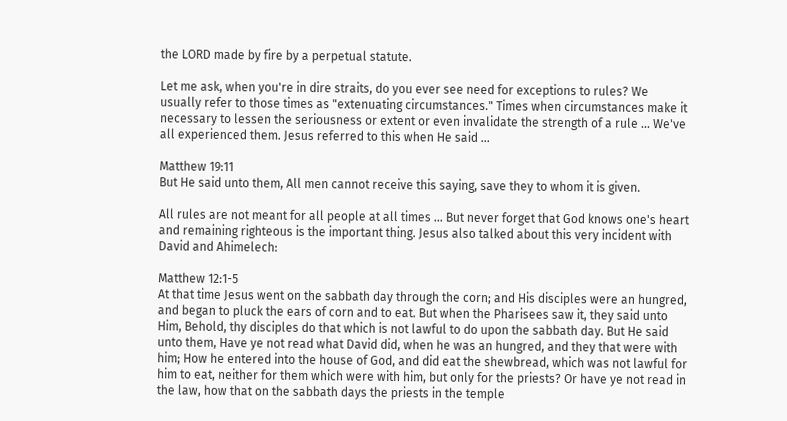the LORD made by fire by a perpetual statute.

Let me ask, when you're in dire straits, do you ever see need for exceptions to rules? We usually refer to those times as "extenuating circumstances." Times when circumstances make it necessary to lessen the seriousness or extent or even invalidate the strength of a rule ... We've all experienced them. Jesus referred to this when He said ...

Matthew 19:11
But He said unto them, All men cannot receive this saying, save they to whom it is given.

All rules are not meant for all people at all times ... But never forget that God knows one's heart and remaining righteous is the important thing. Jesus also talked about this very incident with David and Ahimelech:

Matthew 12:1-5
At that time Jesus went on the sabbath day through the corn; and His disciples were an hungred, and began to pluck the ears of corn and to eat. But when the Pharisees saw it, they said unto Him, Behold, thy disciples do that which is not lawful to do upon the sabbath day. But He said unto them, Have ye not read what David did, when he was an hungred, and they that were with him; How he entered into the house of God, and did eat the shewbread, which was not lawful for him to eat, neither for them which were with him, but only for the priests? Or have ye not read in the law, how that on the sabbath days the priests in the temple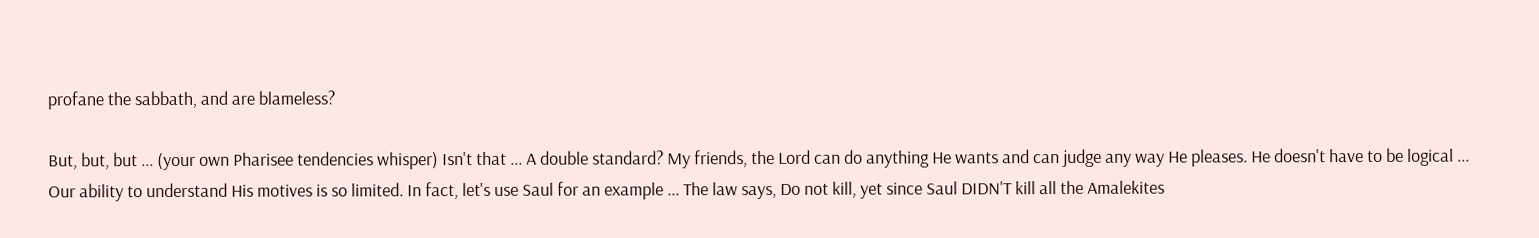profane the sabbath, and are blameless?

But, but, but ... (your own Pharisee tendencies whisper) Isn't that ... A double standard? My friends, the Lord can do anything He wants and can judge any way He pleases. He doesn't have to be logical ... Our ability to understand His motives is so limited. In fact, let's use Saul for an example ... The law says, Do not kill, yet since Saul DIDN'T kill all the Amalekites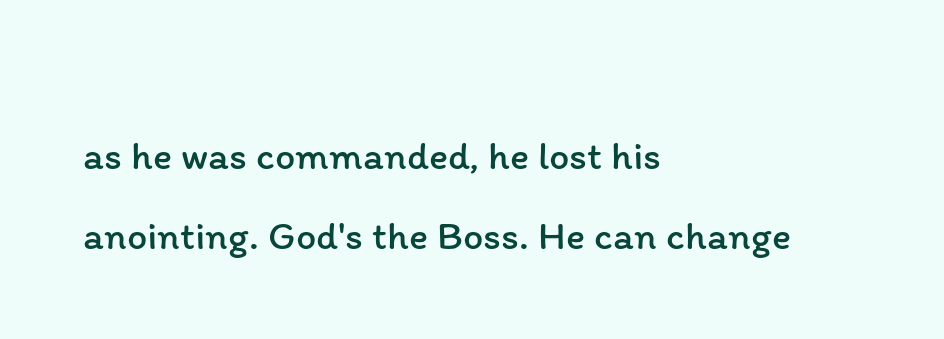as he was commanded, he lost his anointing. God's the Boss. He can change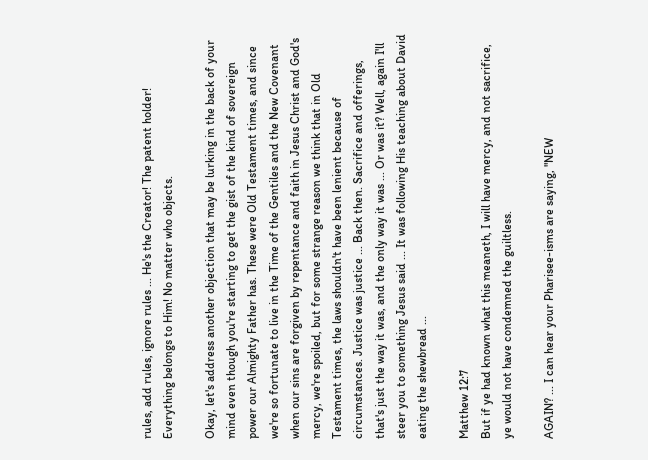rules, add rules, ignore rules ... He's the Creator! The patent holder! Everything belongs to Him! No matter who objects.

Okay, let's address another objection that may be lurking in the back of your mind even though you're starting to get the gist of the kind of sovereign power our Almighty Father has. These were Old Testament times, and since we're so fortunate to live in the Time of the Gentiles and the New Covenant when our sins are forgiven by repentance and faith in Jesus Christ and God's mercy, we're spoiled, but for some strange reason we think that in Old Testament times, the laws shouldn't have been lenient because of circumstances. Justice was justice ... Back then. Sacrifice and offerings, that's just the way it was, and the only way it was ... Or was it? Well, again I'll steer you to something Jesus said ... It was following His teaching about David eating the shewbread ...

Matthew 12:7
But if ye had known what this meaneth, I will have mercy, and not sacrifice, ye would not have condemned the guiltless.

AGAIN? ... I can hear your Pharisee-isms are saying, "NEW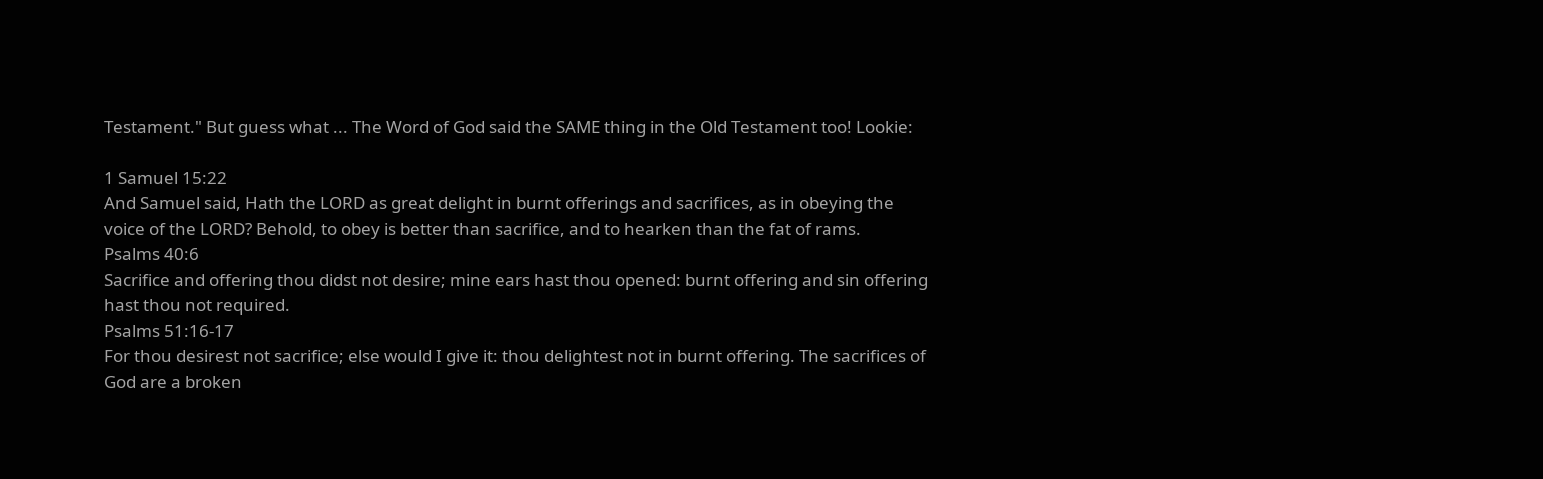Testament." But guess what ... The Word of God said the SAME thing in the Old Testament too! Lookie:

1 Samuel 15:22
And Samuel said, Hath the LORD as great delight in burnt offerings and sacrifices, as in obeying the voice of the LORD? Behold, to obey is better than sacrifice, and to hearken than the fat of rams.
Psalms 40:6
Sacrifice and offering thou didst not desire; mine ears hast thou opened: burnt offering and sin offering hast thou not required.
Psalms 51:16-17
For thou desirest not sacrifice; else would I give it: thou delightest not in burnt offering. The sacrifices of God are a broken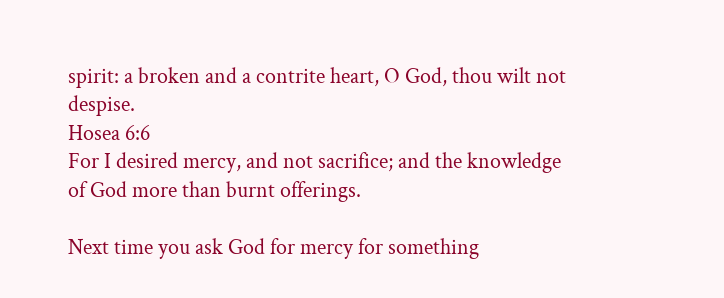spirit: a broken and a contrite heart, O God, thou wilt not despise.
Hosea 6:6
For I desired mercy, and not sacrifice; and the knowledge of God more than burnt offerings.

Next time you ask God for mercy for something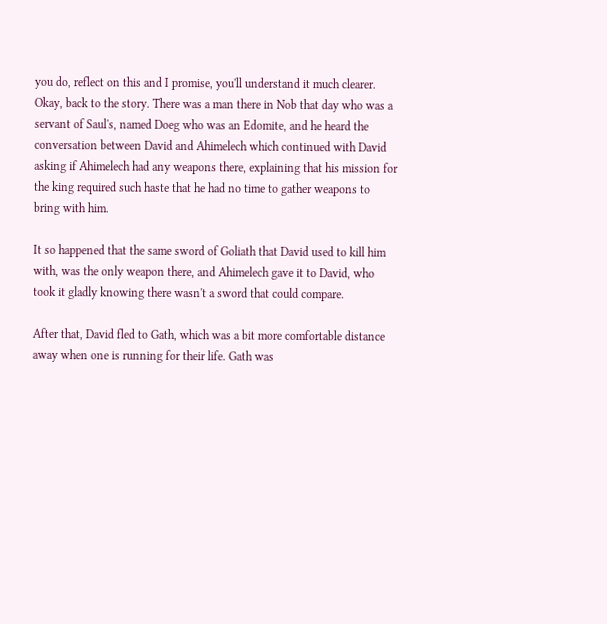you do, reflect on this and I promise, you'll understand it much clearer. Okay, back to the story. There was a man there in Nob that day who was a servant of Saul's, named Doeg who was an Edomite, and he heard the conversation between David and Ahimelech which continued with David asking if Ahimelech had any weapons there, explaining that his mission for the king required such haste that he had no time to gather weapons to bring with him.

It so happened that the same sword of Goliath that David used to kill him with, was the only weapon there, and Ahimelech gave it to David, who took it gladly knowing there wasn't a sword that could compare.

After that, David fled to Gath, which was a bit more comfortable distance away when one is running for their life. Gath was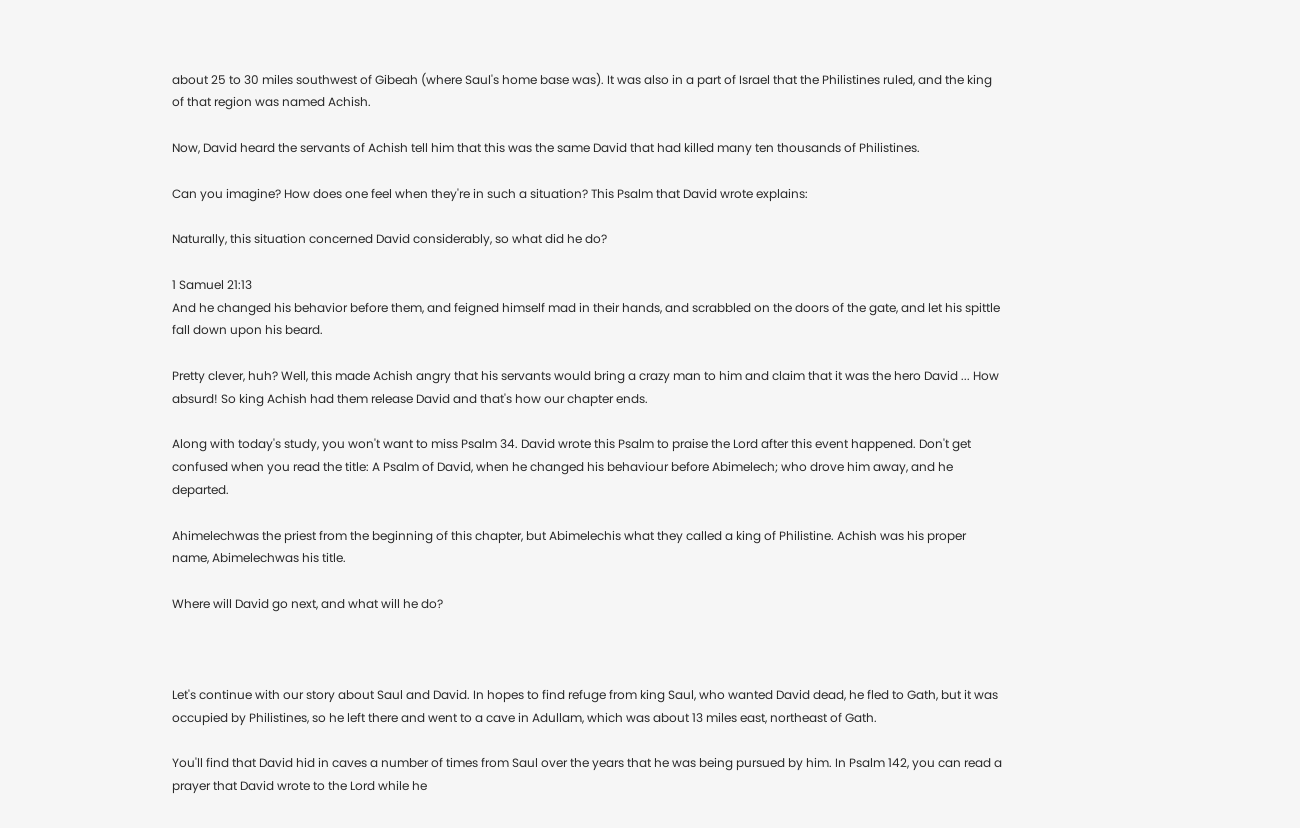about 25 to 30 miles southwest of Gibeah (where Saul's home base was). It was also in a part of Israel that the Philistines ruled, and the king of that region was named Achish.

Now, David heard the servants of Achish tell him that this was the same David that had killed many ten thousands of Philistines.

Can you imagine? How does one feel when they're in such a situation? This Psalm that David wrote explains:

Naturally, this situation concerned David considerably, so what did he do?

1 Samuel 21:13
And he changed his behavior before them, and feigned himself mad in their hands, and scrabbled on the doors of the gate, and let his spittle fall down upon his beard.

Pretty clever, huh? Well, this made Achish angry that his servants would bring a crazy man to him and claim that it was the hero David ... How absurd! So king Achish had them release David and that's how our chapter ends.

Along with today's study, you won't want to miss Psalm 34. David wrote this Psalm to praise the Lord after this event happened. Don't get confused when you read the title: A Psalm of David, when he changed his behaviour before Abimelech; who drove him away, and he departed.

Ahimelechwas the priest from the beginning of this chapter, but Abimelechis what they called a king of Philistine. Achish was his proper name, Abimelechwas his title.

Where will David go next, and what will he do?



Let's continue with our story about Saul and David. In hopes to find refuge from king Saul, who wanted David dead, he fled to Gath, but it was occupied by Philistines, so he left there and went to a cave in Adullam, which was about 13 miles east, northeast of Gath.

You'll find that David hid in caves a number of times from Saul over the years that he was being pursued by him. In Psalm 142, you can read a prayer that David wrote to the Lord while he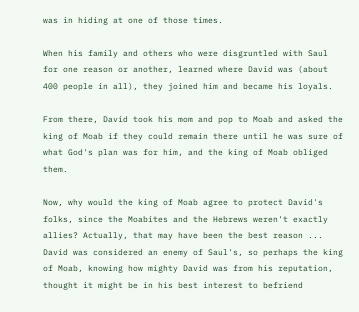was in hiding at one of those times.

When his family and others who were disgruntled with Saul for one reason or another, learned where David was (about 400 people in all), they joined him and became his loyals.

From there, David took his mom and pop to Moab and asked the king of Moab if they could remain there until he was sure of what God's plan was for him, and the king of Moab obliged them.

Now, why would the king of Moab agree to protect David's folks, since the Moabites and the Hebrews weren't exactly allies? Actually, that may have been the best reason ... David was considered an enemy of Saul's, so perhaps the king of Moab, knowing how mighty David was from his reputation, thought it might be in his best interest to befriend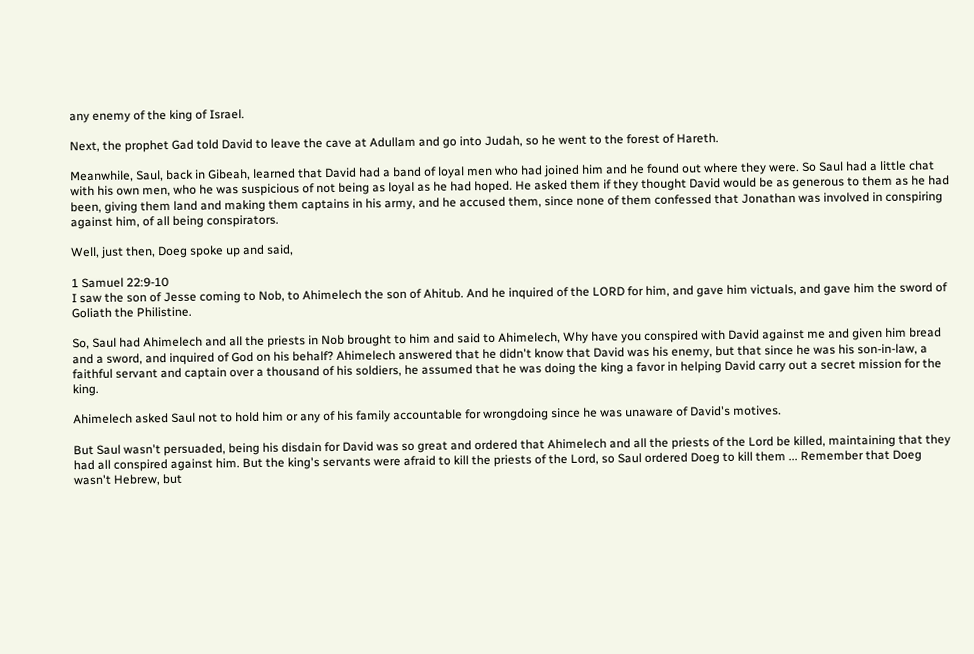any enemy of the king of Israel.

Next, the prophet Gad told David to leave the cave at Adullam and go into Judah, so he went to the forest of Hareth.

Meanwhile, Saul, back in Gibeah, learned that David had a band of loyal men who had joined him and he found out where they were. So Saul had a little chat with his own men, who he was suspicious of not being as loyal as he had hoped. He asked them if they thought David would be as generous to them as he had been, giving them land and making them captains in his army, and he accused them, since none of them confessed that Jonathan was involved in conspiring against him, of all being conspirators.

Well, just then, Doeg spoke up and said,

1 Samuel 22:9-10
I saw the son of Jesse coming to Nob, to Ahimelech the son of Ahitub. And he inquired of the LORD for him, and gave him victuals, and gave him the sword of Goliath the Philistine.

So, Saul had Ahimelech and all the priests in Nob brought to him and said to Ahimelech, Why have you conspired with David against me and given him bread and a sword, and inquired of God on his behalf? Ahimelech answered that he didn't know that David was his enemy, but that since he was his son-in-law, a faithful servant and captain over a thousand of his soldiers, he assumed that he was doing the king a favor in helping David carry out a secret mission for the king.

Ahimelech asked Saul not to hold him or any of his family accountable for wrongdoing since he was unaware of David's motives.

But Saul wasn't persuaded, being his disdain for David was so great and ordered that Ahimelech and all the priests of the Lord be killed, maintaining that they had all conspired against him. But the king's servants were afraid to kill the priests of the Lord, so Saul ordered Doeg to kill them ... Remember that Doeg wasn't Hebrew, but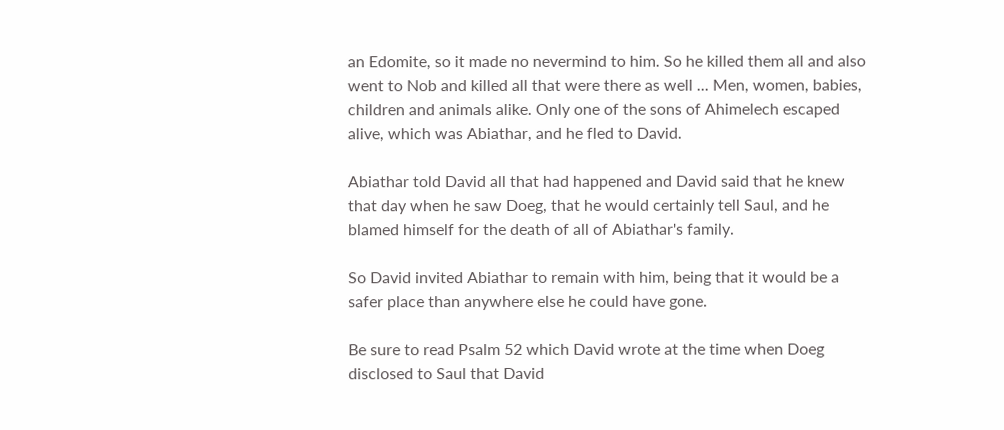an Edomite, so it made no nevermind to him. So he killed them all and also went to Nob and killed all that were there as well ... Men, women, babies, children and animals alike. Only one of the sons of Ahimelech escaped alive, which was Abiathar, and he fled to David.

Abiathar told David all that had happened and David said that he knew that day when he saw Doeg, that he would certainly tell Saul, and he blamed himself for the death of all of Abiathar's family.

So David invited Abiathar to remain with him, being that it would be a safer place than anywhere else he could have gone.

Be sure to read Psalm 52 which David wrote at the time when Doeg disclosed to Saul that David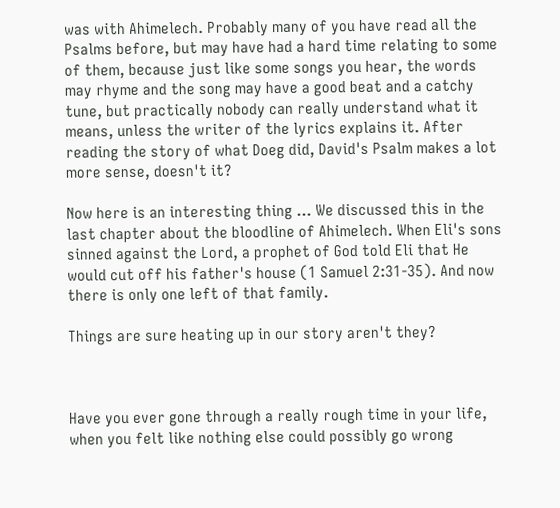was with Ahimelech. Probably many of you have read all the Psalms before, but may have had a hard time relating to some of them, because just like some songs you hear, the words may rhyme and the song may have a good beat and a catchy tune, but practically nobody can really understand what it means, unless the writer of the lyrics explains it. After reading the story of what Doeg did, David's Psalm makes a lot more sense, doesn't it?

Now here is an interesting thing ... We discussed this in the last chapter about the bloodline of Ahimelech. When Eli's sons sinned against the Lord, a prophet of God told Eli that He would cut off his father's house (1 Samuel 2:31-35). And now there is only one left of that family.

Things are sure heating up in our story aren't they?



Have you ever gone through a really rough time in your life, when you felt like nothing else could possibly go wrong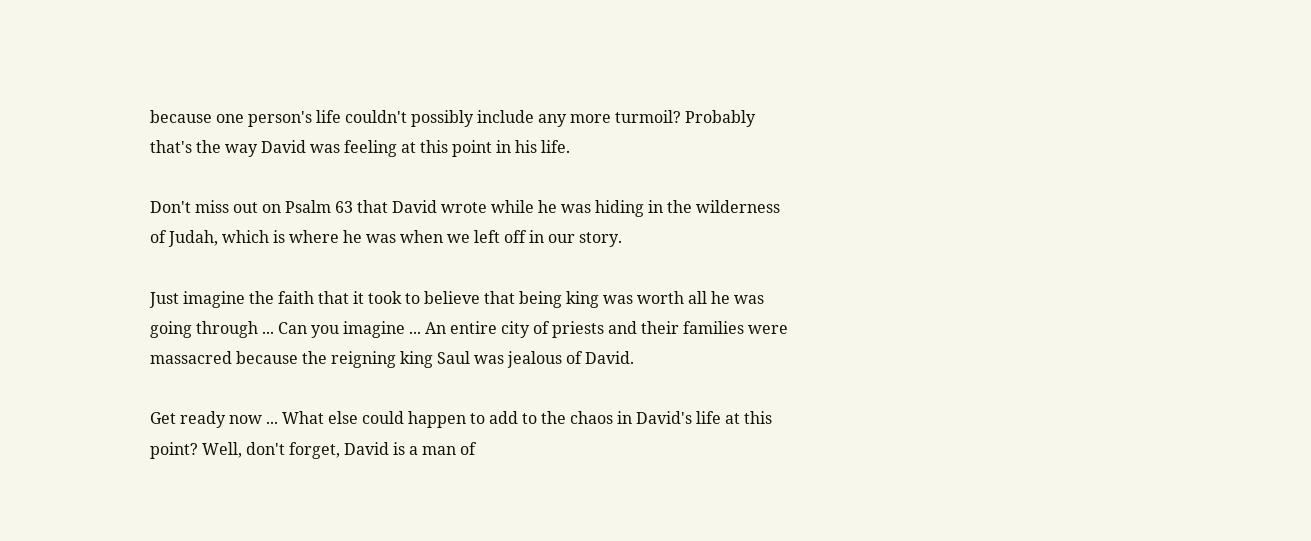because one person's life couldn't possibly include any more turmoil? Probably that's the way David was feeling at this point in his life.

Don't miss out on Psalm 63 that David wrote while he was hiding in the wilderness of Judah, which is where he was when we left off in our story.

Just imagine the faith that it took to believe that being king was worth all he was going through ... Can you imagine ... An entire city of priests and their families were massacred because the reigning king Saul was jealous of David.

Get ready now ... What else could happen to add to the chaos in David's life at this point? Well, don't forget, David is a man of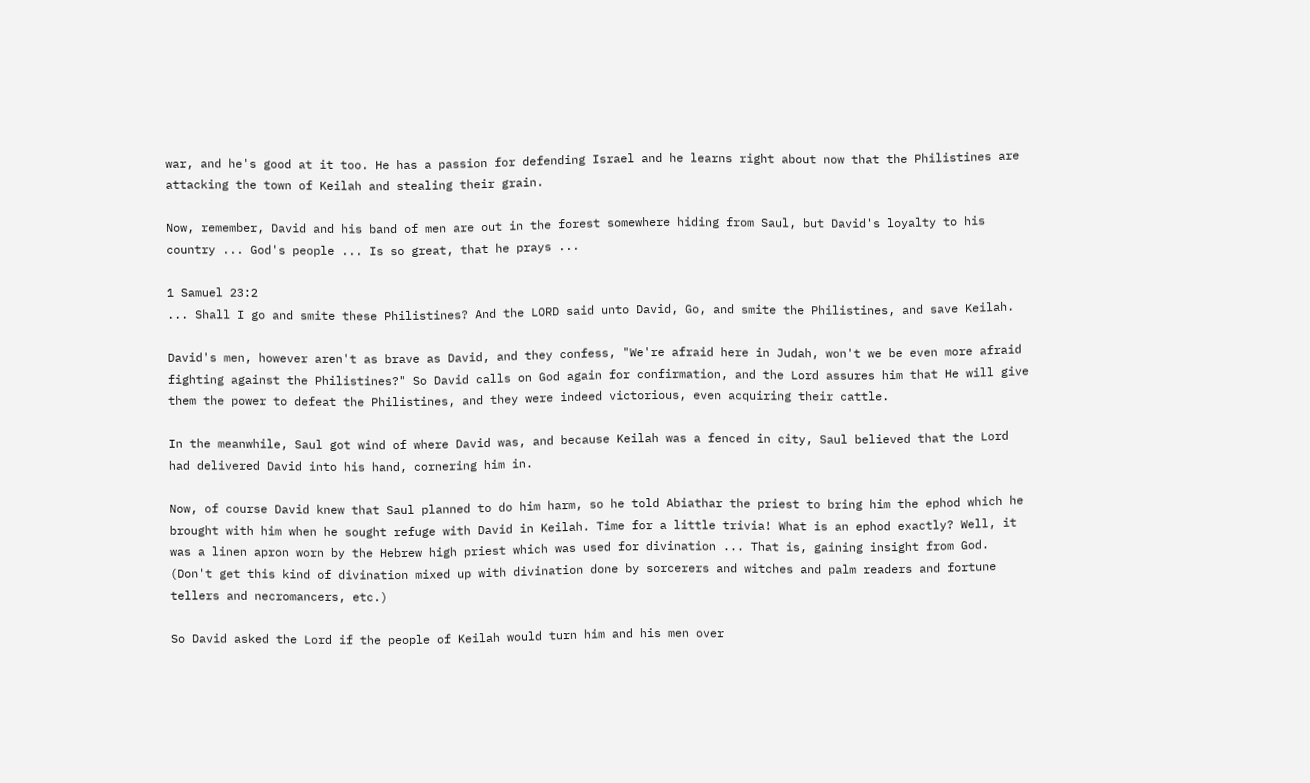war, and he's good at it too. He has a passion for defending Israel and he learns right about now that the Philistines are attacking the town of Keilah and stealing their grain.

Now, remember, David and his band of men are out in the forest somewhere hiding from Saul, but David's loyalty to his country ... God's people ... Is so great, that he prays ...

1 Samuel 23:2
... Shall I go and smite these Philistines? And the LORD said unto David, Go, and smite the Philistines, and save Keilah.

David's men, however aren't as brave as David, and they confess, "We're afraid here in Judah, won't we be even more afraid fighting against the Philistines?" So David calls on God again for confirmation, and the Lord assures him that He will give them the power to defeat the Philistines, and they were indeed victorious, even acquiring their cattle.

In the meanwhile, Saul got wind of where David was, and because Keilah was a fenced in city, Saul believed that the Lord had delivered David into his hand, cornering him in.

Now, of course David knew that Saul planned to do him harm, so he told Abiathar the priest to bring him the ephod which he brought with him when he sought refuge with David in Keilah. Time for a little trivia! What is an ephod exactly? Well, it was a linen apron worn by the Hebrew high priest which was used for divination ... That is, gaining insight from God. (Don't get this kind of divination mixed up with divination done by sorcerers and witches and palm readers and fortune tellers and necromancers, etc.)

So David asked the Lord if the people of Keilah would turn him and his men over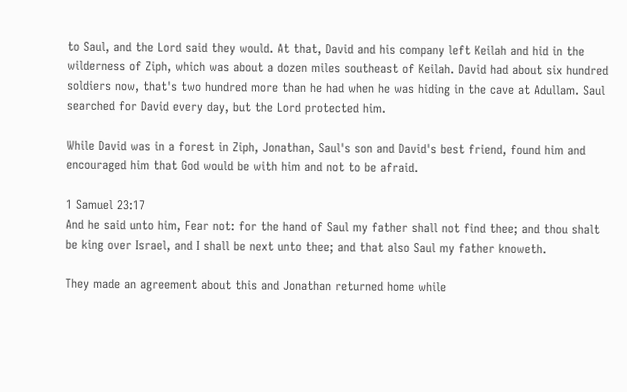to Saul, and the Lord said they would. At that, David and his company left Keilah and hid in the wilderness of Ziph, which was about a dozen miles southeast of Keilah. David had about six hundred soldiers now, that's two hundred more than he had when he was hiding in the cave at Adullam. Saul searched for David every day, but the Lord protected him.

While David was in a forest in Ziph, Jonathan, Saul's son and David's best friend, found him and encouraged him that God would be with him and not to be afraid.

1 Samuel 23:17
And he said unto him, Fear not: for the hand of Saul my father shall not find thee; and thou shalt be king over Israel, and I shall be next unto thee; and that also Saul my father knoweth.

They made an agreement about this and Jonathan returned home while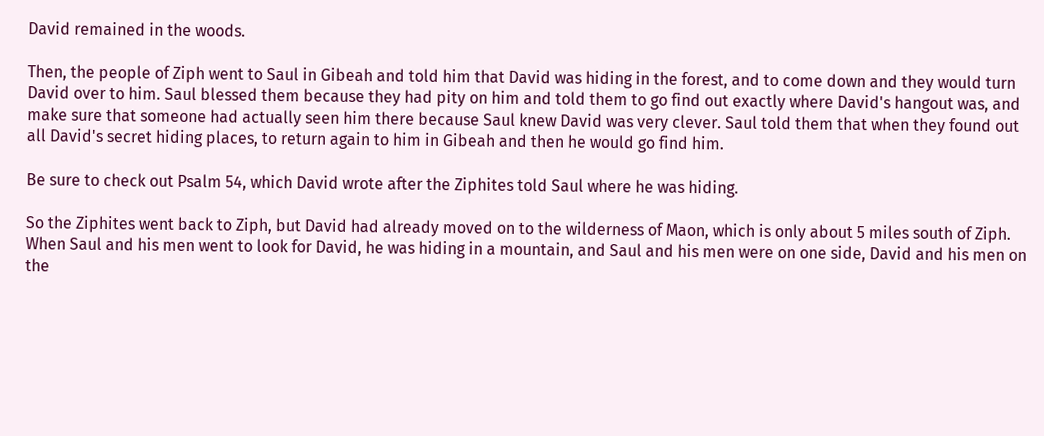David remained in the woods.

Then, the people of Ziph went to Saul in Gibeah and told him that David was hiding in the forest, and to come down and they would turn David over to him. Saul blessed them because they had pity on him and told them to go find out exactly where David's hangout was, and make sure that someone had actually seen him there because Saul knew David was very clever. Saul told them that when they found out all David's secret hiding places, to return again to him in Gibeah and then he would go find him.

Be sure to check out Psalm 54, which David wrote after the Ziphites told Saul where he was hiding.

So the Ziphites went back to Ziph, but David had already moved on to the wilderness of Maon, which is only about 5 miles south of Ziph. When Saul and his men went to look for David, he was hiding in a mountain, and Saul and his men were on one side, David and his men on the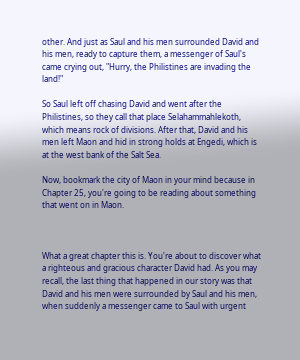other. And just as Saul and his men surrounded David and his men, ready to capture them, a messenger of Saul's came crying out, "Hurry, the Philistines are invading the land!"

So Saul left off chasing David and went after the Philistines, so they call that place Selahammahlekoth, which means rock of divisions. After that, David and his men left Maon and hid in strong holds at Engedi, which is at the west bank of the Salt Sea.

Now, bookmark the city of Maon in your mind because in Chapter 25, you're going to be reading about something that went on in Maon.



What a great chapter this is. You're about to discover what a righteous and gracious character David had. As you may recall, the last thing that happened in our story was that David and his men were surrounded by Saul and his men, when suddenly a messenger came to Saul with urgent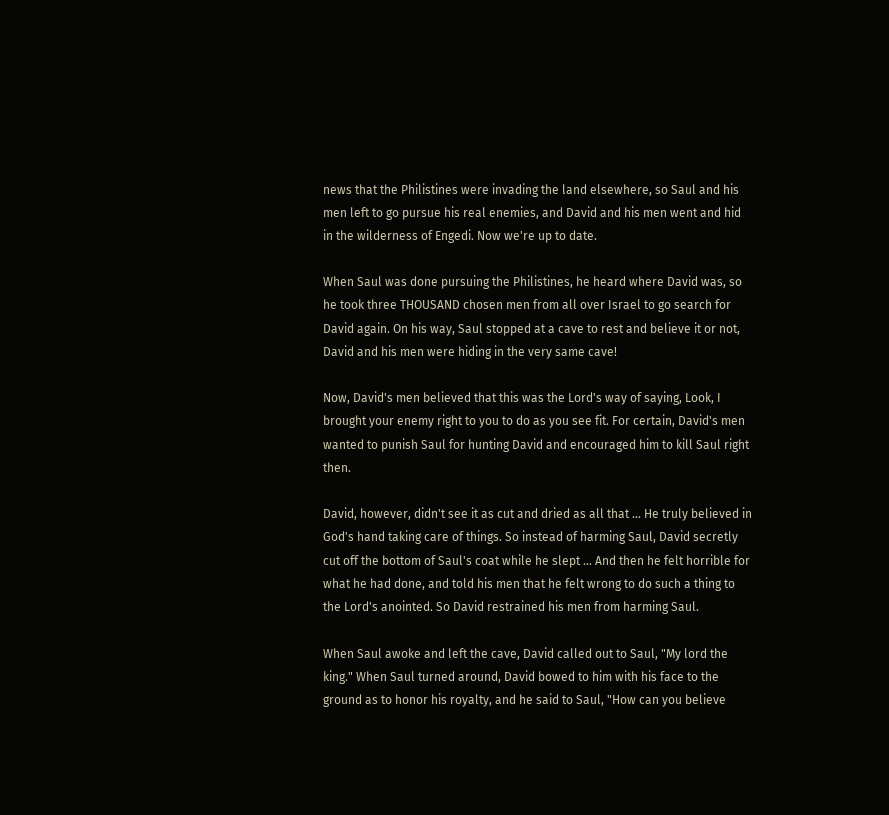news that the Philistines were invading the land elsewhere, so Saul and his men left to go pursue his real enemies, and David and his men went and hid in the wilderness of Engedi. Now we're up to date.

When Saul was done pursuing the Philistines, he heard where David was, so he took three THOUSAND chosen men from all over Israel to go search for David again. On his way, Saul stopped at a cave to rest and believe it or not, David and his men were hiding in the very same cave!

Now, David's men believed that this was the Lord's way of saying, Look, I brought your enemy right to you to do as you see fit. For certain, David's men wanted to punish Saul for hunting David and encouraged him to kill Saul right then.

David, however, didn't see it as cut and dried as all that ... He truly believed in God's hand taking care of things. So instead of harming Saul, David secretly cut off the bottom of Saul's coat while he slept ... And then he felt horrible for what he had done, and told his men that he felt wrong to do such a thing to the Lord's anointed. So David restrained his men from harming Saul.

When Saul awoke and left the cave, David called out to Saul, "My lord the king." When Saul turned around, David bowed to him with his face to the ground as to honor his royalty, and he said to Saul, "How can you believe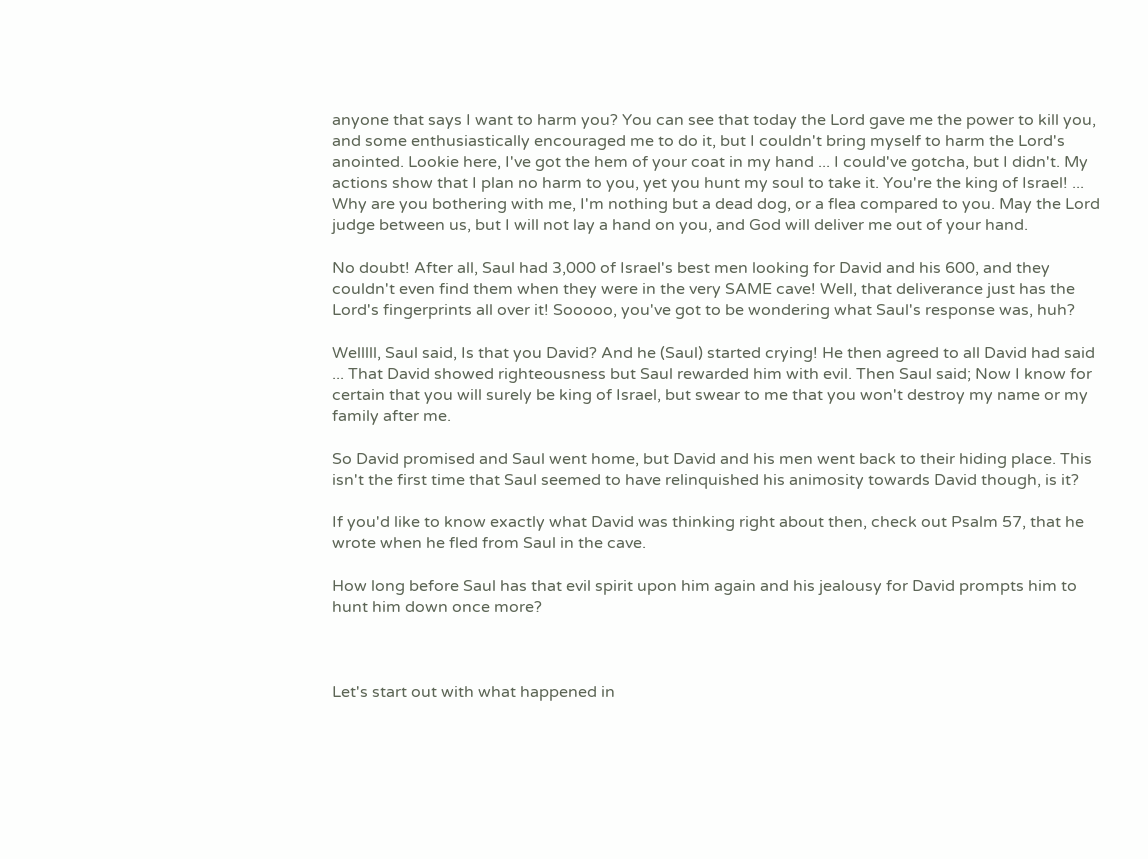anyone that says I want to harm you? You can see that today the Lord gave me the power to kill you, and some enthusiastically encouraged me to do it, but I couldn't bring myself to harm the Lord's anointed. Lookie here, I've got the hem of your coat in my hand ... I could've gotcha, but I didn't. My actions show that I plan no harm to you, yet you hunt my soul to take it. You're the king of Israel! ... Why are you bothering with me, I'm nothing but a dead dog, or a flea compared to you. May the Lord judge between us, but I will not lay a hand on you, and God will deliver me out of your hand.

No doubt! After all, Saul had 3,000 of Israel's best men looking for David and his 600, and they couldn't even find them when they were in the very SAME cave! Well, that deliverance just has the Lord's fingerprints all over it! Sooooo, you've got to be wondering what Saul's response was, huh?

Welllll, Saul said, Is that you David? And he (Saul) started crying! He then agreed to all David had said ... That David showed righteousness but Saul rewarded him with evil. Then Saul said; Now I know for certain that you will surely be king of Israel, but swear to me that you won't destroy my name or my family after me.

So David promised and Saul went home, but David and his men went back to their hiding place. This isn't the first time that Saul seemed to have relinquished his animosity towards David though, is it?

If you'd like to know exactly what David was thinking right about then, check out Psalm 57, that he wrote when he fled from Saul in the cave.

How long before Saul has that evil spirit upon him again and his jealousy for David prompts him to hunt him down once more?



Let's start out with what happened in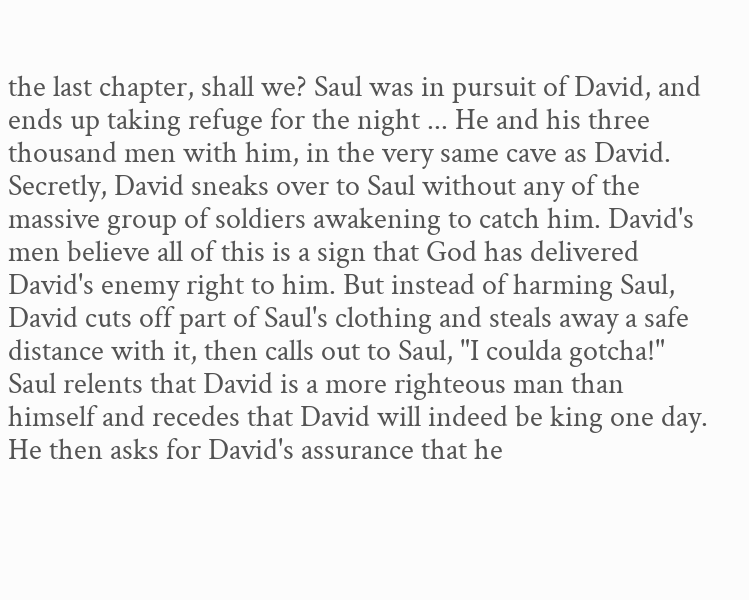the last chapter, shall we? Saul was in pursuit of David, and ends up taking refuge for the night ... He and his three thousand men with him, in the very same cave as David. Secretly, David sneaks over to Saul without any of the massive group of soldiers awakening to catch him. David's men believe all of this is a sign that God has delivered David's enemy right to him. But instead of harming Saul, David cuts off part of Saul's clothing and steals away a safe distance with it, then calls out to Saul, "I coulda gotcha!" Saul relents that David is a more righteous man than himself and recedes that David will indeed be king one day. He then asks for David's assurance that he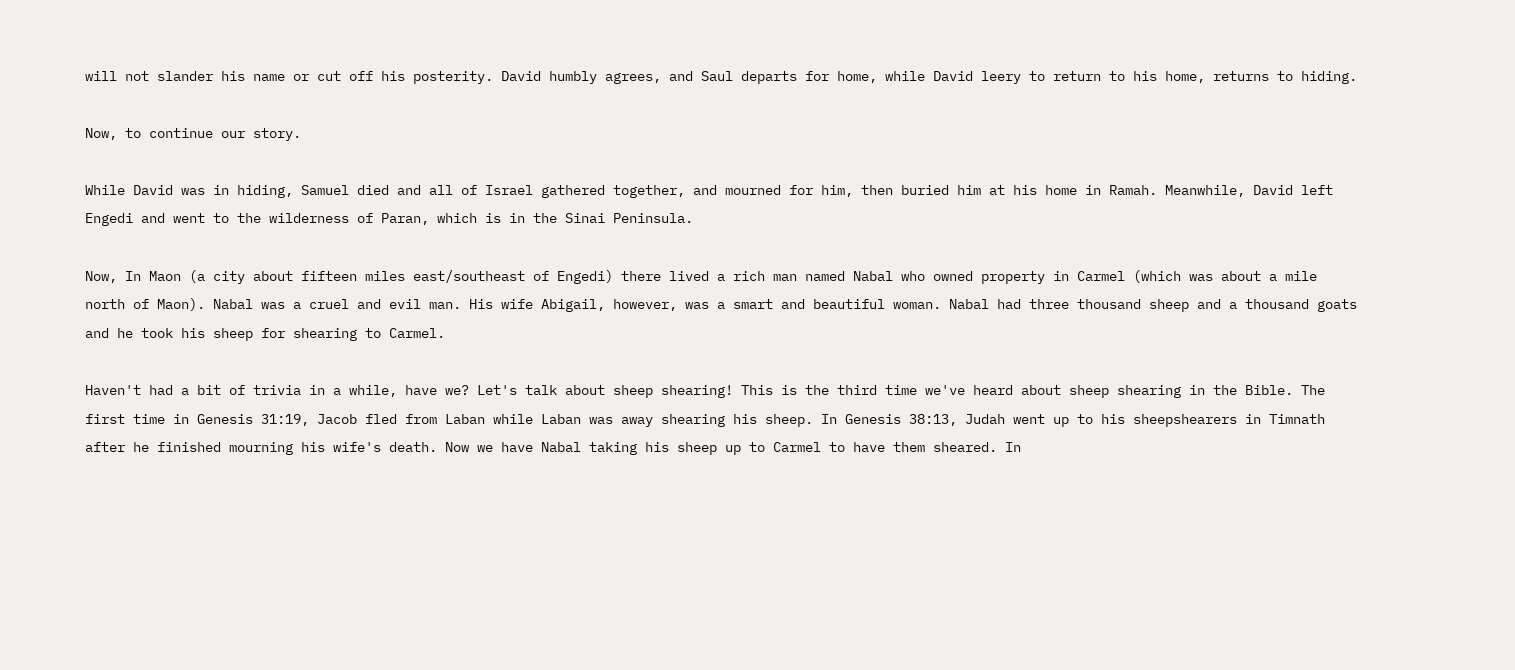will not slander his name or cut off his posterity. David humbly agrees, and Saul departs for home, while David leery to return to his home, returns to hiding.

Now, to continue our story.

While David was in hiding, Samuel died and all of Israel gathered together, and mourned for him, then buried him at his home in Ramah. Meanwhile, David left Engedi and went to the wilderness of Paran, which is in the Sinai Peninsula.

Now, In Maon (a city about fifteen miles east/southeast of Engedi) there lived a rich man named Nabal who owned property in Carmel (which was about a mile north of Maon). Nabal was a cruel and evil man. His wife Abigail, however, was a smart and beautiful woman. Nabal had three thousand sheep and a thousand goats and he took his sheep for shearing to Carmel.

Haven't had a bit of trivia in a while, have we? Let's talk about sheep shearing! This is the third time we've heard about sheep shearing in the Bible. The first time in Genesis 31:19, Jacob fled from Laban while Laban was away shearing his sheep. In Genesis 38:13, Judah went up to his sheepshearers in Timnath after he finished mourning his wife's death. Now we have Nabal taking his sheep up to Carmel to have them sheared. In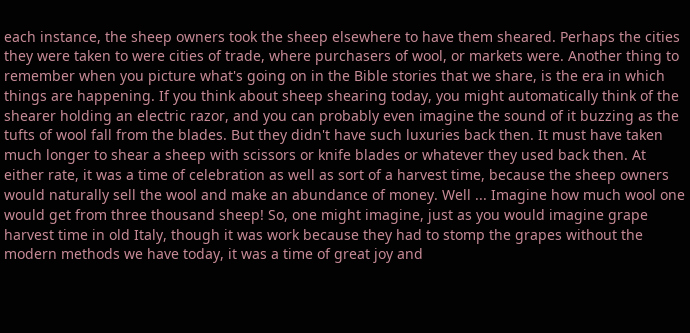each instance, the sheep owners took the sheep elsewhere to have them sheared. Perhaps the cities they were taken to were cities of trade, where purchasers of wool, or markets were. Another thing to remember when you picture what's going on in the Bible stories that we share, is the era in which things are happening. If you think about sheep shearing today, you might automatically think of the shearer holding an electric razor, and you can probably even imagine the sound of it buzzing as the tufts of wool fall from the blades. But they didn't have such luxuries back then. It must have taken much longer to shear a sheep with scissors or knife blades or whatever they used back then. At either rate, it was a time of celebration as well as sort of a harvest time, because the sheep owners would naturally sell the wool and make an abundance of money. Well ... Imagine how much wool one would get from three thousand sheep! So, one might imagine, just as you would imagine grape harvest time in old Italy, though it was work because they had to stomp the grapes without the modern methods we have today, it was a time of great joy and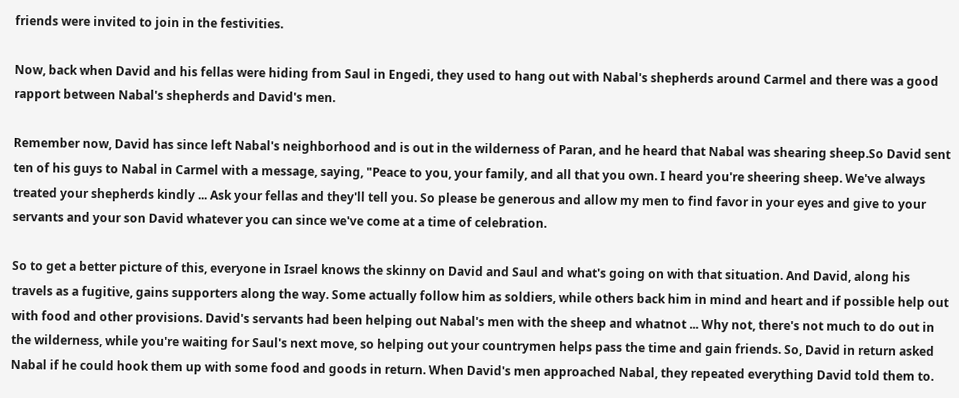friends were invited to join in the festivities.

Now, back when David and his fellas were hiding from Saul in Engedi, they used to hang out with Nabal's shepherds around Carmel and there was a good rapport between Nabal's shepherds and David's men.

Remember now, David has since left Nabal's neighborhood and is out in the wilderness of Paran, and he heard that Nabal was shearing sheep.So David sent ten of his guys to Nabal in Carmel with a message, saying, "Peace to you, your family, and all that you own. I heard you're sheering sheep. We've always treated your shepherds kindly ... Ask your fellas and they'll tell you. So please be generous and allow my men to find favor in your eyes and give to your servants and your son David whatever you can since we've come at a time of celebration.

So to get a better picture of this, everyone in Israel knows the skinny on David and Saul and what's going on with that situation. And David, along his travels as a fugitive, gains supporters along the way. Some actually follow him as soldiers, while others back him in mind and heart and if possible help out with food and other provisions. David's servants had been helping out Nabal's men with the sheep and whatnot ... Why not, there's not much to do out in the wilderness, while you're waiting for Saul's next move, so helping out your countrymen helps pass the time and gain friends. So, David in return asked Nabal if he could hook them up with some food and goods in return. When David's men approached Nabal, they repeated everything David told them to.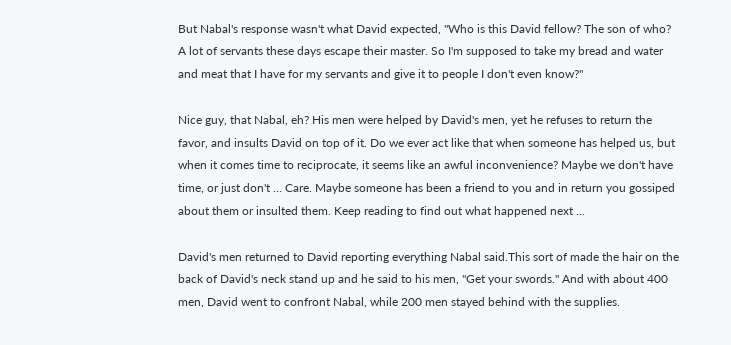But Nabal's response wasn't what David expected, "Who is this David fellow? The son of who? A lot of servants these days escape their master. So I'm supposed to take my bread and water and meat that I have for my servants and give it to people I don't even know?"

Nice guy, that Nabal, eh? His men were helped by David's men, yet he refuses to return the favor, and insults David on top of it. Do we ever act like that when someone has helped us, but when it comes time to reciprocate, it seems like an awful inconvenience? Maybe we don't have time, or just don't ... Care. Maybe someone has been a friend to you and in return you gossiped about them or insulted them. Keep reading to find out what happened next ...

David's men returned to David reporting everything Nabal said.This sort of made the hair on the back of David's neck stand up and he said to his men, "Get your swords." And with about 400 men, David went to confront Nabal, while 200 men stayed behind with the supplies.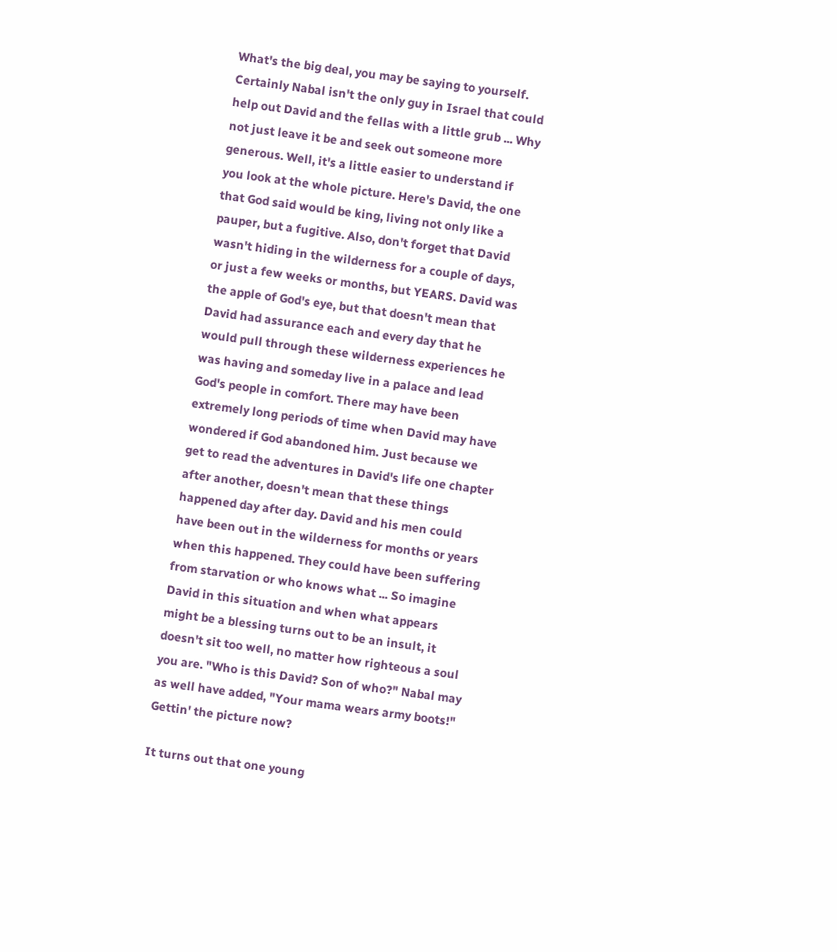What's the big deal, you may be saying to yourself. Certainly Nabal isn't the only guy in Israel that could help out David and the fellas with a little grub ... Why not just leave it be and seek out someone more generous. Well, it's a little easier to understand if you look at the whole picture. Here's David, the one that God said would be king, living not only like a pauper, but a fugitive. Also, don't forget that David wasn't hiding in the wilderness for a couple of days, or just a few weeks or months, but YEARS. David was the apple of God's eye, but that doesn't mean that David had assurance each and every day that he would pull through these wilderness experiences he was having and someday live in a palace and lead God's people in comfort. There may have been extremely long periods of time when David may have wondered if God abandoned him. Just because we get to read the adventures in David's life one chapter after another, doesn't mean that these things happened day after day. David and his men could have been out in the wilderness for months or years when this happened. They could have been suffering from starvation or who knows what ... So imagine David in this situation and when what appears might be a blessing turns out to be an insult, it doesn't sit too well, no matter how righteous a soul you are. "Who is this David? Son of who?" Nabal may as well have added, "Your mama wears army boots!" Gettin' the picture now?

It turns out that one young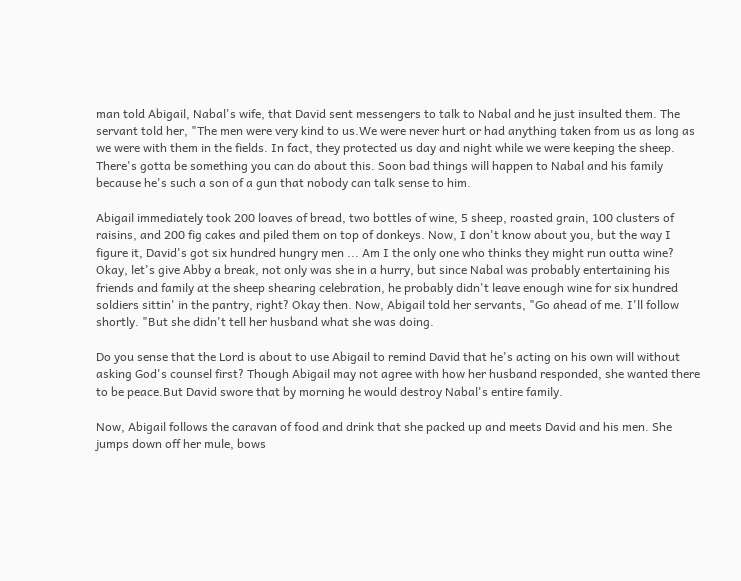man told Abigail, Nabal's wife, that David sent messengers to talk to Nabal and he just insulted them. The servant told her, "The men were very kind to us.We were never hurt or had anything taken from us as long as we were with them in the fields. In fact, they protected us day and night while we were keeping the sheep. There's gotta be something you can do about this. Soon bad things will happen to Nabal and his family because he's such a son of a gun that nobody can talk sense to him.

Abigail immediately took 200 loaves of bread, two bottles of wine, 5 sheep, roasted grain, 100 clusters of raisins, and 200 fig cakes and piled them on top of donkeys. Now, I don't know about you, but the way I figure it, David's got six hundred hungry men ... Am I the only one who thinks they might run outta wine? Okay, let's give Abby a break, not only was she in a hurry, but since Nabal was probably entertaining his friends and family at the sheep shearing celebration, he probably didn't leave enough wine for six hundred soldiers sittin' in the pantry, right? Okay then. Now, Abigail told her servants, "Go ahead of me. I'll follow shortly. "But she didn't tell her husband what she was doing.

Do you sense that the Lord is about to use Abigail to remind David that he's acting on his own will without asking God's counsel first? Though Abigail may not agree with how her husband responded, she wanted there to be peace.But David swore that by morning he would destroy Nabal's entire family.

Now, Abigail follows the caravan of food and drink that she packed up and meets David and his men. She jumps down off her mule, bows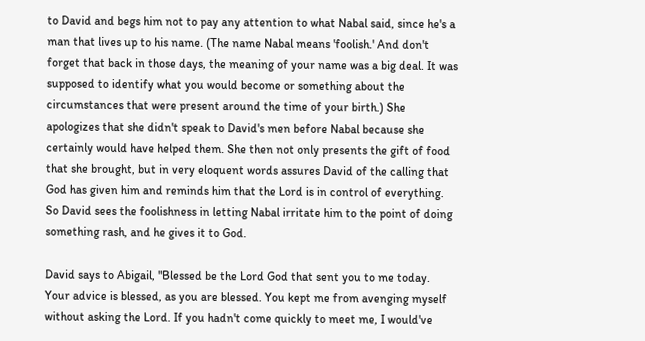to David and begs him not to pay any attention to what Nabal said, since he's a man that lives up to his name. (The name Nabal means 'foolish.' And don't forget that back in those days, the meaning of your name was a big deal. It was supposed to identify what you would become or something about the circumstances that were present around the time of your birth.) She apologizes that she didn't speak to David's men before Nabal because she certainly would have helped them. She then not only presents the gift of food that she brought, but in very eloquent words assures David of the calling that God has given him and reminds him that the Lord is in control of everything. So David sees the foolishness in letting Nabal irritate him to the point of doing something rash, and he gives it to God.

David says to Abigail, "Blessed be the Lord God that sent you to me today. Your advice is blessed, as you are blessed. You kept me from avenging myself without asking the Lord. If you hadn't come quickly to meet me, I would've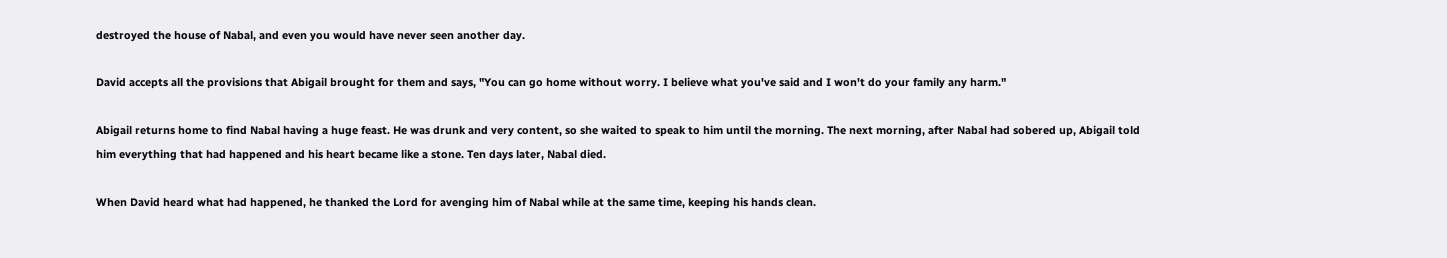destroyed the house of Nabal, and even you would have never seen another day.

David accepts all the provisions that Abigail brought for them and says, "You can go home without worry. I believe what you've said and I won't do your family any harm."

Abigail returns home to find Nabal having a huge feast. He was drunk and very content, so she waited to speak to him until the morning. The next morning, after Nabal had sobered up, Abigail told him everything that had happened and his heart became like a stone. Ten days later, Nabal died.

When David heard what had happened, he thanked the Lord for avenging him of Nabal while at the same time, keeping his hands clean.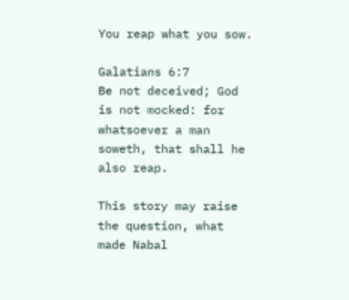You reap what you sow.

Galatians 6:7
Be not deceived; God is not mocked: for whatsoever a man soweth, that shall he also reap.

This story may raise the question, what made Nabal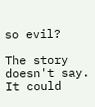so evil?

The story doesn't say. It could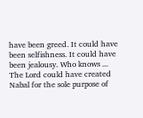have been greed. It could have been selfishness. It could have been jealousy. Who knows ... The Lord could have created Nabal for the sole purpose of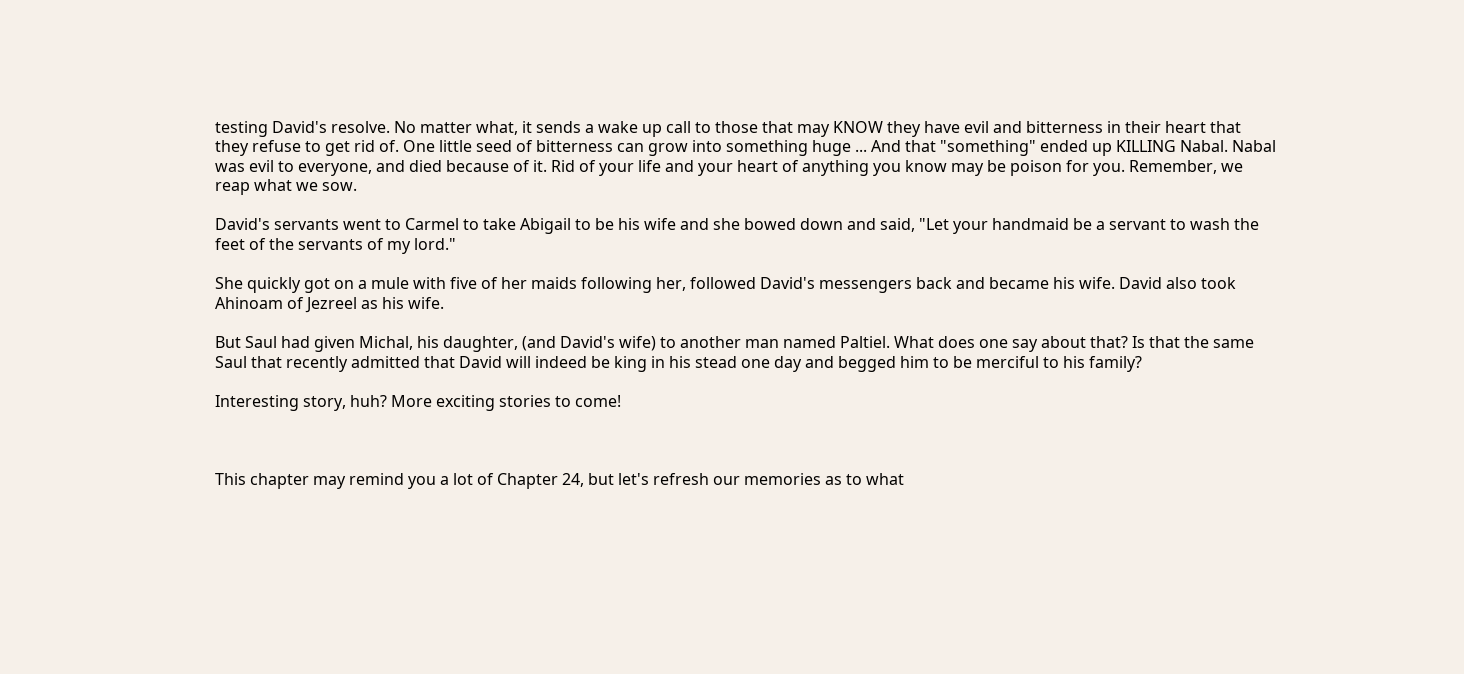testing David's resolve. No matter what, it sends a wake up call to those that may KNOW they have evil and bitterness in their heart that they refuse to get rid of. One little seed of bitterness can grow into something huge ... And that "something" ended up KILLING Nabal. Nabal was evil to everyone, and died because of it. Rid of your life and your heart of anything you know may be poison for you. Remember, we reap what we sow.

David's servants went to Carmel to take Abigail to be his wife and she bowed down and said, "Let your handmaid be a servant to wash the feet of the servants of my lord."

She quickly got on a mule with five of her maids following her, followed David's messengers back and became his wife. David also took Ahinoam of Jezreel as his wife.

But Saul had given Michal, his daughter, (and David's wife) to another man named Paltiel. What does one say about that? Is that the same Saul that recently admitted that David will indeed be king in his stead one day and begged him to be merciful to his family?

Interesting story, huh? More exciting stories to come!



This chapter may remind you a lot of Chapter 24, but let's refresh our memories as to what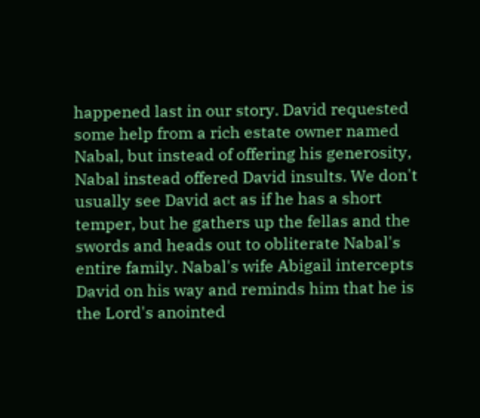happened last in our story. David requested some help from a rich estate owner named Nabal, but instead of offering his generosity, Nabal instead offered David insults. We don't usually see David act as if he has a short temper, but he gathers up the fellas and the swords and heads out to obliterate Nabal's entire family. Nabal's wife Abigail intercepts David on his way and reminds him that he is the Lord's anointed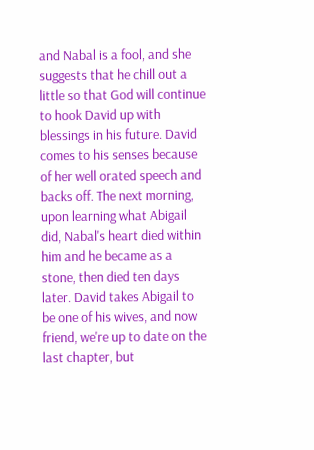and Nabal is a fool, and she suggests that he chill out a little so that God will continue to hook David up with blessings in his future. David comes to his senses because of her well orated speech and backs off. The next morning, upon learning what Abigail did, Nabal's heart died within him and he became as a stone, then died ten days later. David takes Abigail to be one of his wives, and now friend, we're up to date on the last chapter, but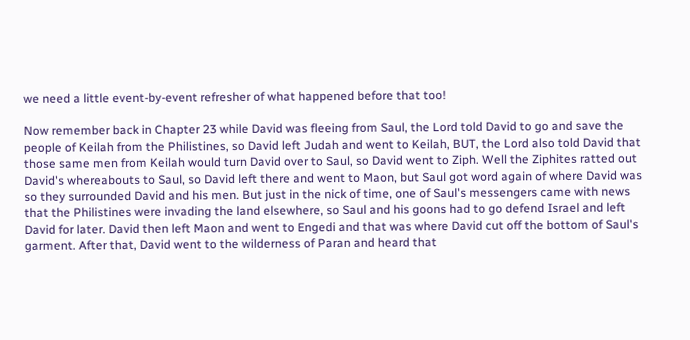we need a little event-by-event refresher of what happened before that too!

Now remember back in Chapter 23 while David was fleeing from Saul, the Lord told David to go and save the people of Keilah from the Philistines, so David left Judah and went to Keilah, BUT, the Lord also told David that those same men from Keilah would turn David over to Saul, so David went to Ziph. Well the Ziphites ratted out David's whereabouts to Saul, so David left there and went to Maon, but Saul got word again of where David was so they surrounded David and his men. But just in the nick of time, one of Saul's messengers came with news that the Philistines were invading the land elsewhere, so Saul and his goons had to go defend Israel and left David for later. David then left Maon and went to Engedi and that was where David cut off the bottom of Saul's garment. After that, David went to the wilderness of Paran and heard that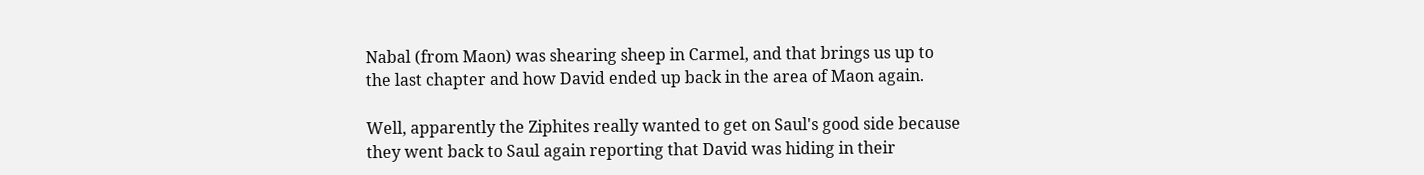Nabal (from Maon) was shearing sheep in Carmel, and that brings us up to the last chapter and how David ended up back in the area of Maon again.

Well, apparently the Ziphites really wanted to get on Saul's good side because they went back to Saul again reporting that David was hiding in their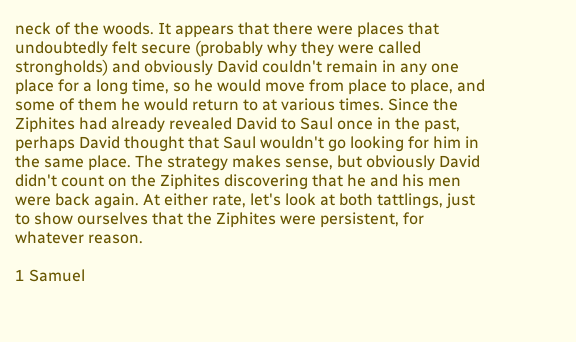neck of the woods. It appears that there were places that undoubtedly felt secure (probably why they were called strongholds) and obviously David couldn't remain in any one place for a long time, so he would move from place to place, and some of them he would return to at various times. Since the Ziphites had already revealed David to Saul once in the past, perhaps David thought that Saul wouldn't go looking for him in the same place. The strategy makes sense, but obviously David didn't count on the Ziphites discovering that he and his men were back again. At either rate, let's look at both tattlings, just to show ourselves that the Ziphites were persistent, for whatever reason.

1 Samuel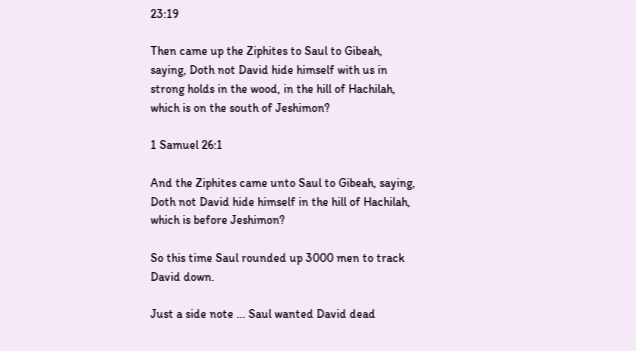23:19

Then came up the Ziphites to Saul to Gibeah, saying, Doth not David hide himself with us in strong holds in the wood, in the hill of Hachilah, which is on the south of Jeshimon?

1 Samuel 26:1

And the Ziphites came unto Saul to Gibeah, saying, Doth not David hide himself in the hill of Hachilah, which is before Jeshimon?

So this time Saul rounded up 3000 men to track David down.

Just a side note ... Saul wanted David dead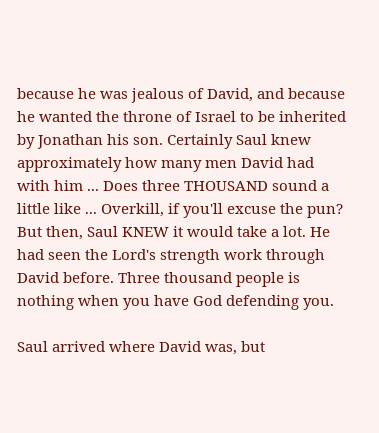because he was jealous of David, and because he wanted the throne of Israel to be inherited by Jonathan his son. Certainly Saul knew approximately how many men David had with him ... Does three THOUSAND sound a little like ... Overkill, if you'll excuse the pun? But then, Saul KNEW it would take a lot. He had seen the Lord's strength work through David before. Three thousand people is nothing when you have God defending you.

Saul arrived where David was, but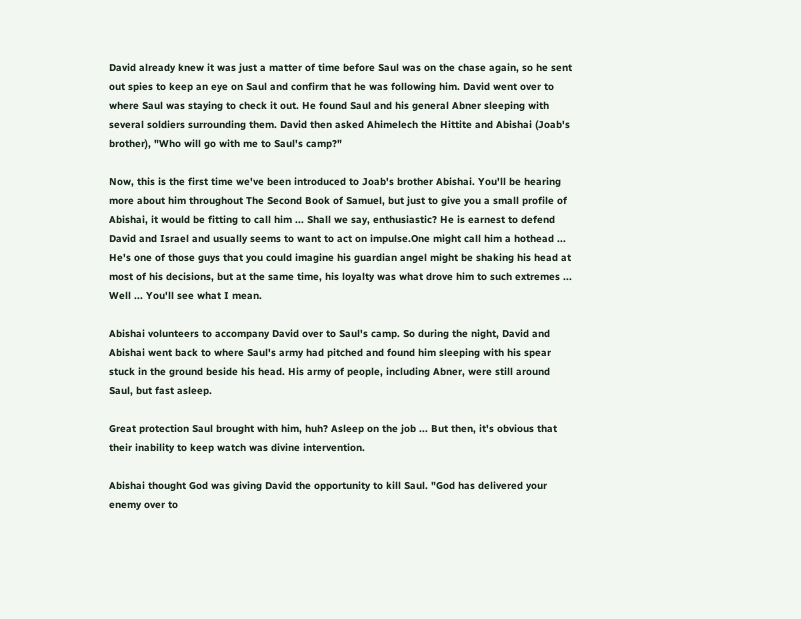David already knew it was just a matter of time before Saul was on the chase again, so he sent out spies to keep an eye on Saul and confirm that he was following him. David went over to where Saul was staying to check it out. He found Saul and his general Abner sleeping with several soldiers surrounding them. David then asked Ahimelech the Hittite and Abishai (Joab's brother), "Who will go with me to Saul's camp?"

Now, this is the first time we've been introduced to Joab's brother Abishai. You'll be hearing more about him throughout The Second Book of Samuel, but just to give you a small profile of Abishai, it would be fitting to call him ... Shall we say, enthusiastic? He is earnest to defend David and Israel and usually seems to want to act on impulse.One might call him a hothead ... He's one of those guys that you could imagine his guardian angel might be shaking his head at most of his decisions, but at the same time, his loyalty was what drove him to such extremes ... Well ... You'll see what I mean.

Abishai volunteers to accompany David over to Saul's camp. So during the night, David and Abishai went back to where Saul's army had pitched and found him sleeping with his spear stuck in the ground beside his head. His army of people, including Abner, were still around Saul, but fast asleep.

Great protection Saul brought with him, huh? Asleep on the job ... But then, it's obvious that their inability to keep watch was divine intervention.

Abishai thought God was giving David the opportunity to kill Saul. "God has delivered your enemy over to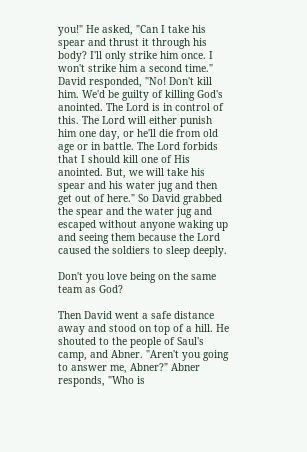you!" He asked, "Can I take his spear and thrust it through his body? I'll only strike him once. I won't strike him a second time." David responded, "No! Don't kill him. We'd be guilty of killing God's anointed. The Lord is in control of this. The Lord will either punish him one day, or he'll die from old age or in battle. The Lord forbids that I should kill one of His anointed. But, we will take his spear and his water jug and then get out of here." So David grabbed the spear and the water jug and escaped without anyone waking up and seeing them because the Lord caused the soldiers to sleep deeply.

Don't you love being on the same team as God?

Then David went a safe distance away and stood on top of a hill. He shouted to the people of Saul's camp, and Abner. "Aren't you going to answer me, Abner?" Abner responds, "Who is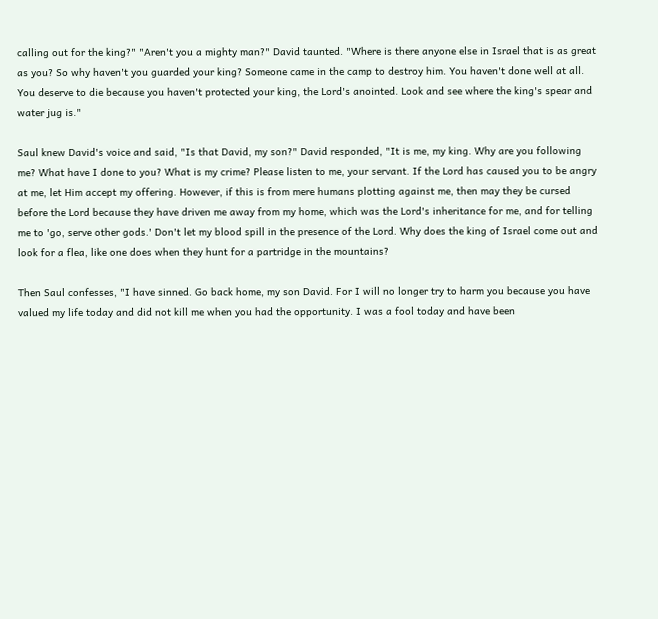calling out for the king?" "Aren't you a mighty man?" David taunted. "Where is there anyone else in Israel that is as great as you? So why haven't you guarded your king? Someone came in the camp to destroy him. You haven't done well at all. You deserve to die because you haven't protected your king, the Lord's anointed. Look and see where the king's spear and water jug is."

Saul knew David's voice and said, "Is that David, my son?" David responded, "It is me, my king. Why are you following me? What have I done to you? What is my crime? Please listen to me, your servant. If the Lord has caused you to be angry at me, let Him accept my offering. However, if this is from mere humans plotting against me, then may they be cursed before the Lord because they have driven me away from my home, which was the Lord's inheritance for me, and for telling me to 'go, serve other gods.' Don't let my blood spill in the presence of the Lord. Why does the king of Israel come out and look for a flea, like one does when they hunt for a partridge in the mountains?

Then Saul confesses, "I have sinned. Go back home, my son David. For I will no longer try to harm you because you have valued my life today and did not kill me when you had the opportunity. I was a fool today and have been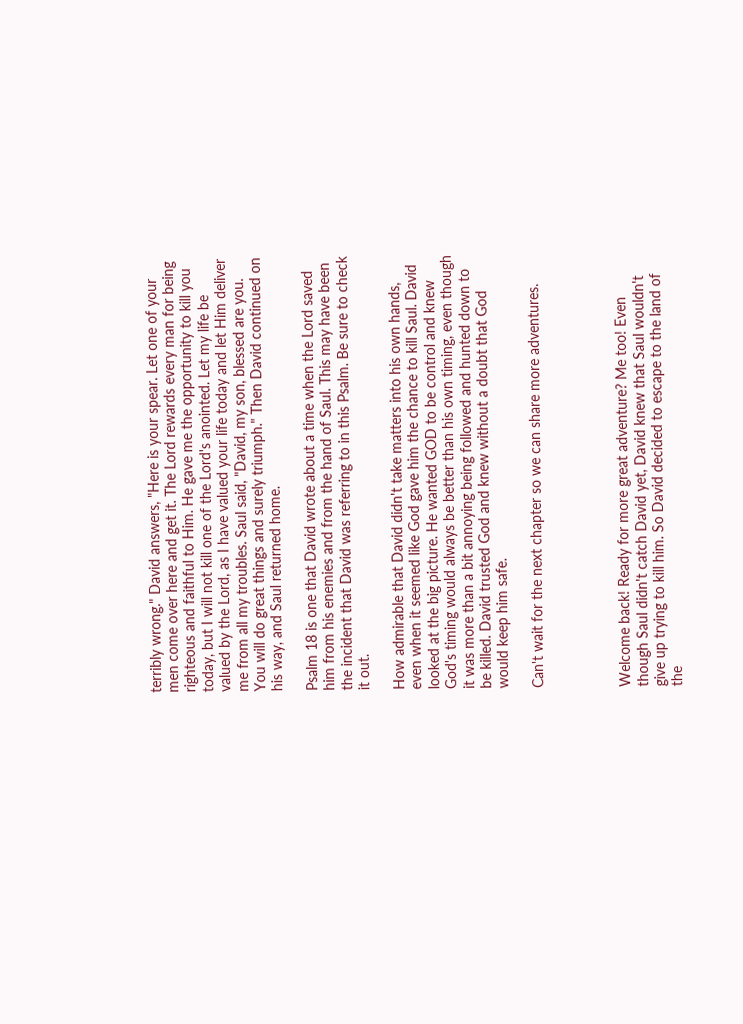terribly wrong." David answers, "Here is your spear. Let one of your men come over here and get it. The Lord rewards every man for being righteous and faithful to Him. He gave me the opportunity to kill you today, but I will not kill one of the Lord's anointed. Let my life be valued by the Lord, as I have valued your life today and let Him deliver me from all my troubles. Saul said, "David, my son, blessed are you. You will do great things and surely triumph." Then David continued on his way, and Saul returned home.

Psalm 18 is one that David wrote about a time when the Lord saved him from his enemies and from the hand of Saul. This may have been the incident that David was referring to in this Psalm. Be sure to check it out.

How admirable that David didn't take matters into his own hands, even when it seemed like God gave him the chance to kill Saul. David looked at the big picture. He wanted GOD to be control and knew God's timing would always be better than his own timing, even though it was more than a bit annoying being followed and hunted down to be killed. David trusted God and knew without a doubt that God would keep him safe.

Can't wait for the next chapter so we can share more adventures.




Welcome back! Ready for more great adventure? Me too! Even though Saul didn't catch David yet, David knew that Saul wouldn't give up trying to kill him. So David decided to escape to the land of the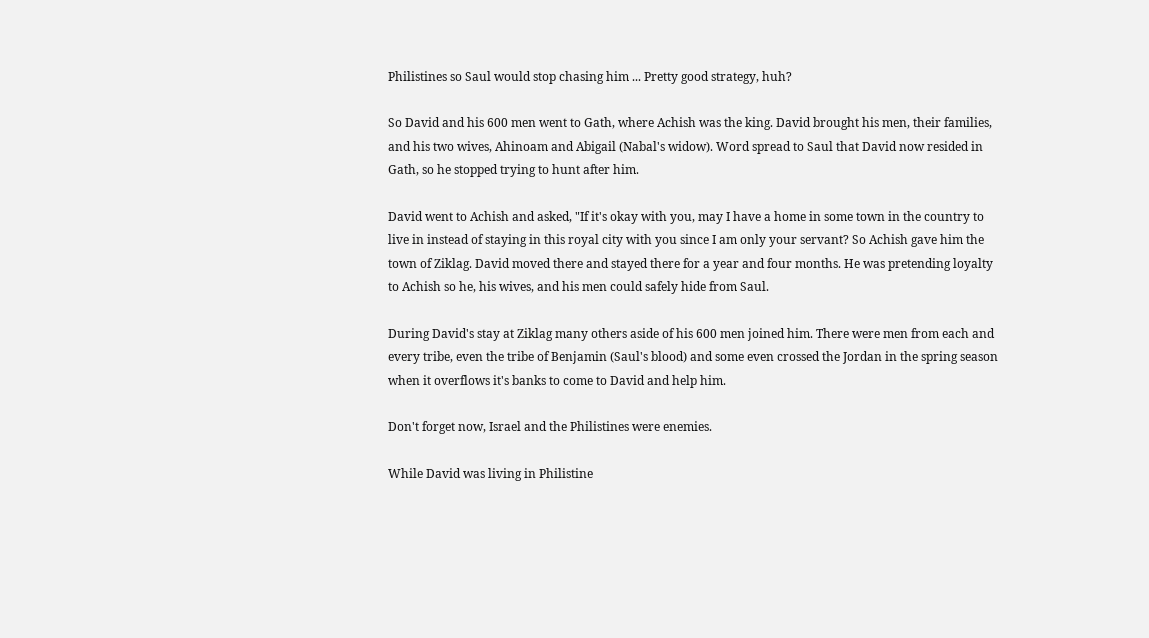Philistines so Saul would stop chasing him ... Pretty good strategy, huh?

So David and his 600 men went to Gath, where Achish was the king. David brought his men, their families, and his two wives, Ahinoam and Abigail (Nabal's widow). Word spread to Saul that David now resided in Gath, so he stopped trying to hunt after him.

David went to Achish and asked, "If it's okay with you, may I have a home in some town in the country to live in instead of staying in this royal city with you since I am only your servant? So Achish gave him the town of Ziklag. David moved there and stayed there for a year and four months. He was pretending loyalty to Achish so he, his wives, and his men could safely hide from Saul.

During David's stay at Ziklag many others aside of his 600 men joined him. There were men from each and every tribe, even the tribe of Benjamin (Saul's blood) and some even crossed the Jordan in the spring season when it overflows it's banks to come to David and help him.

Don't forget now, Israel and the Philistines were enemies.

While David was living in Philistine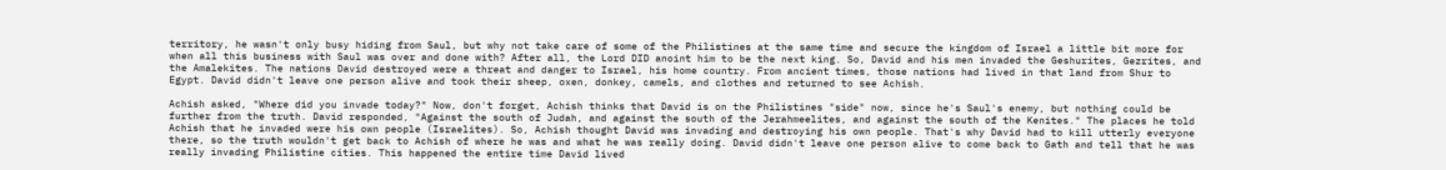territory, he wasn't only busy hiding from Saul, but why not take care of some of the Philistines at the same time and secure the kingdom of Israel a little bit more for when all this business with Saul was over and done with? After all, the Lord DID anoint him to be the next king. So, David and his men invaded the Geshurites, Gezrites, and the Amalekites. The nations David destroyed were a threat and danger to Israel, his home country. From ancient times, those nations had lived in that land from Shur to Egypt. David didn't leave one person alive and took their sheep, oxen, donkey, camels, and clothes and returned to see Achish.

Achish asked, "Where did you invade today?" Now, don't forget, Achish thinks that David is on the Philistines "side" now, since he's Saul's enemy, but nothing could be further from the truth. David responded, "Against the south of Judah, and against the south of the Jerahmeelites, and against the south of the Kenites." The places he told Achish that he invaded were his own people (Israelites). So, Achish thought David was invading and destroying his own people. That's why David had to kill utterly everyone there, so the truth wouldn't get back to Achish of where he was and what he was really doing. David didn't leave one person alive to come back to Gath and tell that he was really invading Philistine cities. This happened the entire time David lived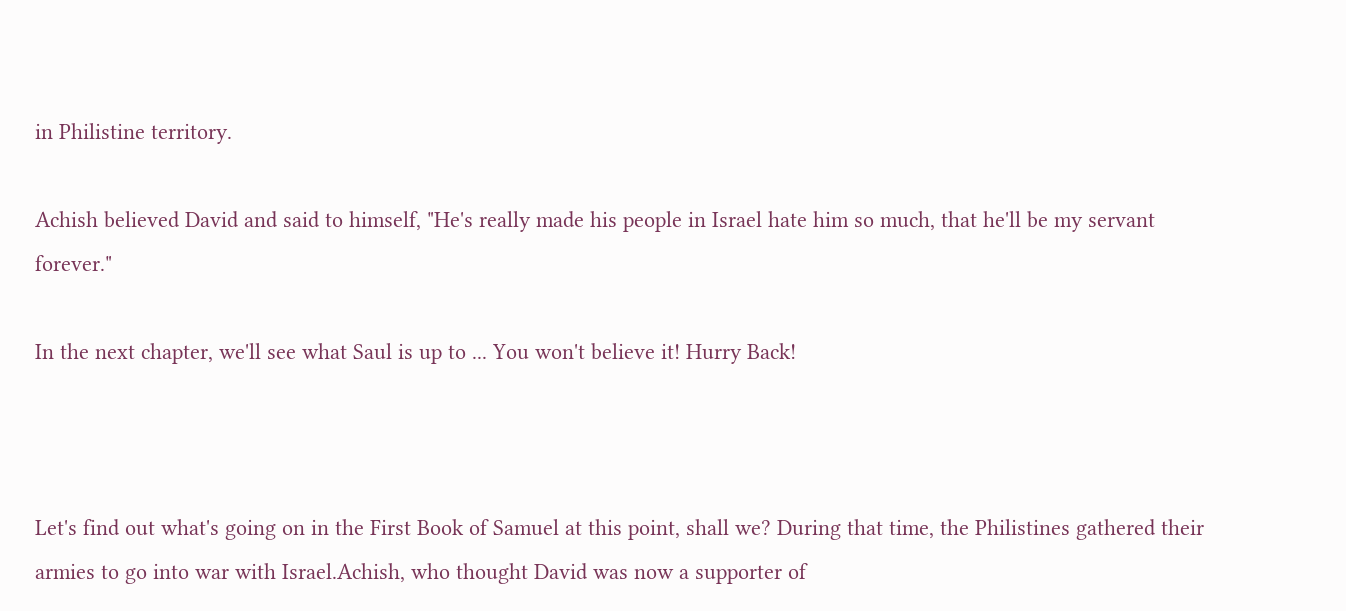in Philistine territory.

Achish believed David and said to himself, "He's really made his people in Israel hate him so much, that he'll be my servant forever."

In the next chapter, we'll see what Saul is up to ... You won't believe it! Hurry Back!



Let's find out what's going on in the First Book of Samuel at this point, shall we? During that time, the Philistines gathered their armies to go into war with Israel.Achish, who thought David was now a supporter of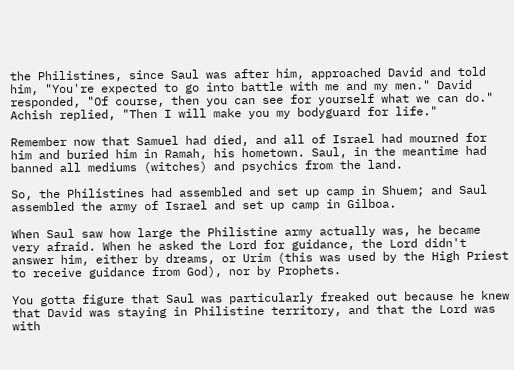the Philistines, since Saul was after him, approached David and told him, "You're expected to go into battle with me and my men." David responded, "Of course, then you can see for yourself what we can do." Achish replied, "Then I will make you my bodyguard for life."

Remember now that Samuel had died, and all of Israel had mourned for him and buried him in Ramah, his hometown. Saul, in the meantime had banned all mediums (witches) and psychics from the land.

So, the Philistines had assembled and set up camp in Shuem; and Saul assembled the army of Israel and set up camp in Gilboa.

When Saul saw how large the Philistine army actually was, he became very afraid. When he asked the Lord for guidance, the Lord didn't answer him, either by dreams, or Urim (this was used by the High Priest to receive guidance from God), nor by Prophets.

You gotta figure that Saul was particularly freaked out because he knew that David was staying in Philistine territory, and that the Lord was with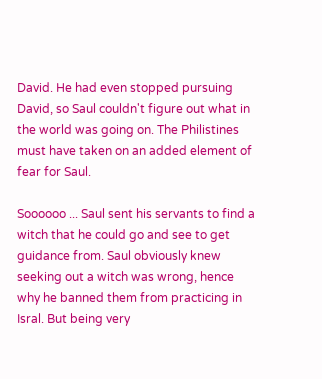David. He had even stopped pursuing David, so Saul couldn't figure out what in the world was going on. The Philistines must have taken on an added element of fear for Saul.

Soooooo ... Saul sent his servants to find a witch that he could go and see to get guidance from. Saul obviously knew seeking out a witch was wrong, hence why he banned them from practicing in Isral. But being very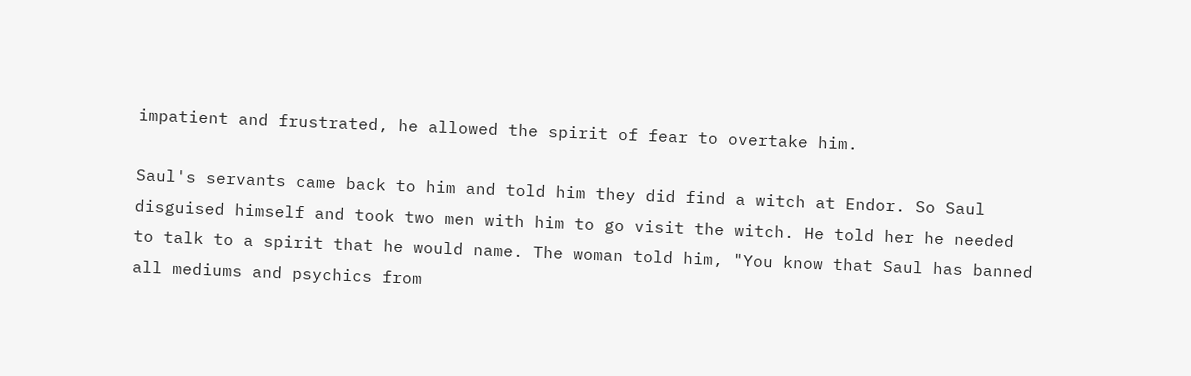impatient and frustrated, he allowed the spirit of fear to overtake him.

Saul's servants came back to him and told him they did find a witch at Endor. So Saul disguised himself and took two men with him to go visit the witch. He told her he needed to talk to a spirit that he would name. The woman told him, "You know that Saul has banned all mediums and psychics from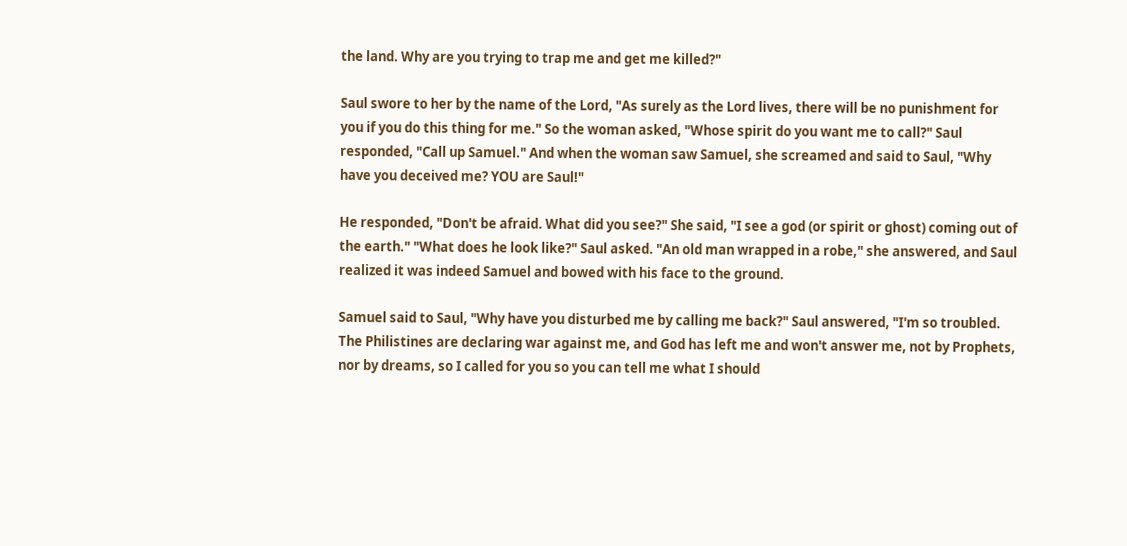the land. Why are you trying to trap me and get me killed?"

Saul swore to her by the name of the Lord, "As surely as the Lord lives, there will be no punishment for you if you do this thing for me." So the woman asked, "Whose spirit do you want me to call?" Saul responded, "Call up Samuel." And when the woman saw Samuel, she screamed and said to Saul, "Why have you deceived me? YOU are Saul!"

He responded, "Don't be afraid. What did you see?" She said, "I see a god (or spirit or ghost) coming out of the earth." "What does he look like?" Saul asked. "An old man wrapped in a robe," she answered, and Saul realized it was indeed Samuel and bowed with his face to the ground.

Samuel said to Saul, "Why have you disturbed me by calling me back?" Saul answered, "I'm so troubled. The Philistines are declaring war against me, and God has left me and won't answer me, not by Prophets, nor by dreams, so I called for you so you can tell me what I should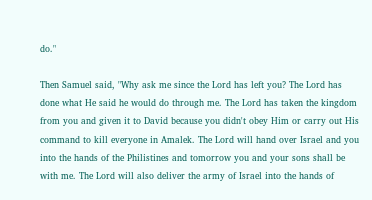do."

Then Samuel said, "Why ask me since the Lord has left you? The Lord has done what He said he would do through me. The Lord has taken the kingdom from you and given it to David because you didn't obey Him or carry out His command to kill everyone in Amalek. The Lord will hand over Israel and you into the hands of the Philistines and tomorrow you and your sons shall be with me. The Lord will also deliver the army of Israel into the hands of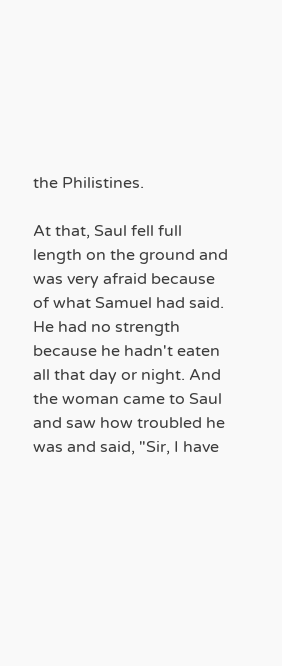the Philistines.

At that, Saul fell full length on the ground and was very afraid because of what Samuel had said. He had no strength because he hadn't eaten all that day or night. And the woman came to Saul and saw how troubled he was and said, "Sir, I have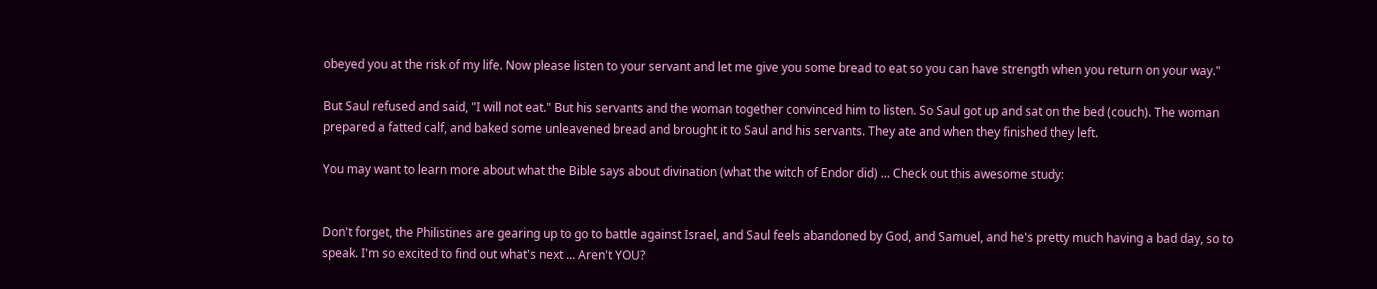obeyed you at the risk of my life. Now please listen to your servant and let me give you some bread to eat so you can have strength when you return on your way."

But Saul refused and said, "I will not eat." But his servants and the woman together convinced him to listen. So Saul got up and sat on the bed (couch). The woman prepared a fatted calf, and baked some unleavened bread and brought it to Saul and his servants. They ate and when they finished they left.

You may want to learn more about what the Bible says about divination (what the witch of Endor did) ... Check out this awesome study:


Don't forget, the Philistines are gearing up to go to battle against Israel, and Saul feels abandoned by God, and Samuel, and he's pretty much having a bad day, so to speak. I'm so excited to find out what's next ... Aren't YOU?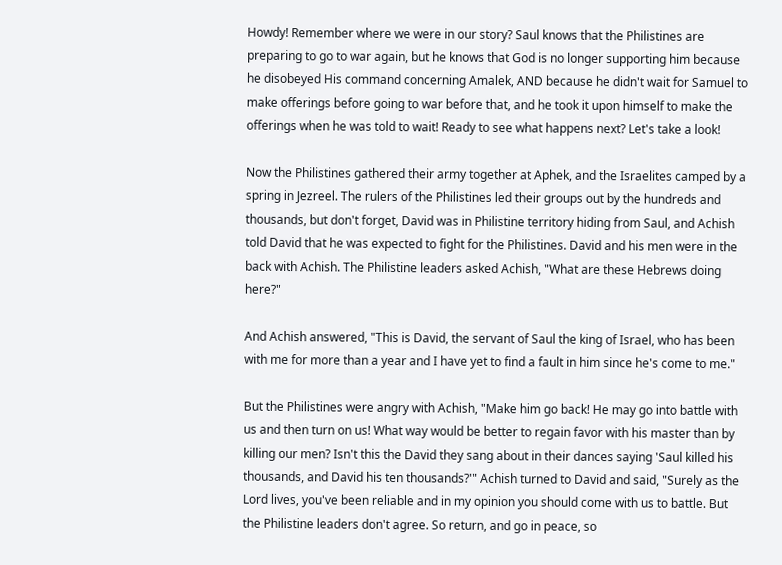Howdy! Remember where we were in our story? Saul knows that the Philistines are preparing to go to war again, but he knows that God is no longer supporting him because he disobeyed His command concerning Amalek, AND because he didn't wait for Samuel to make offerings before going to war before that, and he took it upon himself to make the offerings when he was told to wait! Ready to see what happens next? Let's take a look!

Now the Philistines gathered their army together at Aphek, and the Israelites camped by a spring in Jezreel. The rulers of the Philistines led their groups out by the hundreds and thousands, but don't forget, David was in Philistine territory hiding from Saul, and Achish told David that he was expected to fight for the Philistines. David and his men were in the back with Achish. The Philistine leaders asked Achish, "What are these Hebrews doing here?"

And Achish answered, "This is David, the servant of Saul the king of Israel, who has been with me for more than a year and I have yet to find a fault in him since he's come to me."

But the Philistines were angry with Achish, "Make him go back! He may go into battle with us and then turn on us! What way would be better to regain favor with his master than by killing our men? Isn't this the David they sang about in their dances saying 'Saul killed his thousands, and David his ten thousands?'" Achish turned to David and said, "Surely as the Lord lives, you've been reliable and in my opinion you should come with us to battle. But the Philistine leaders don't agree. So return, and go in peace, so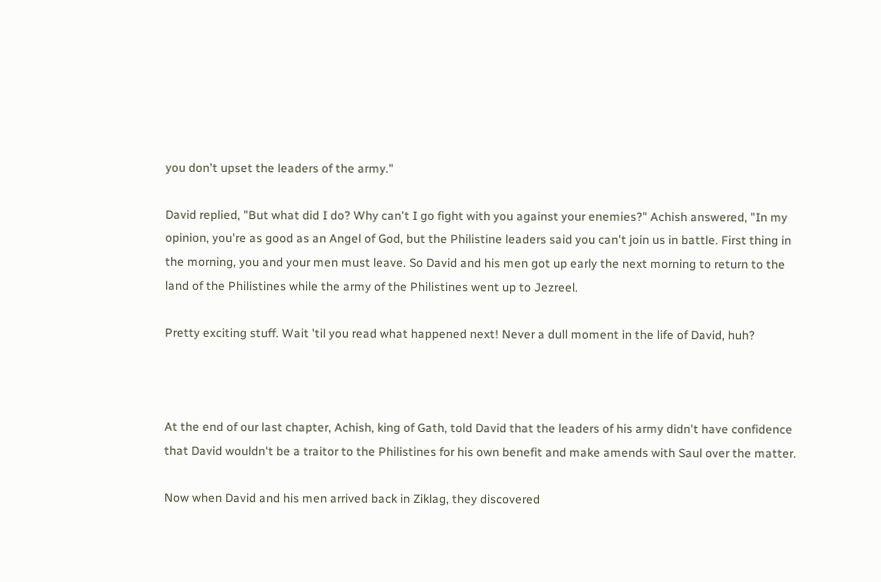you don't upset the leaders of the army."

David replied, "But what did I do? Why can't I go fight with you against your enemies?" Achish answered, "In my opinion, you're as good as an Angel of God, but the Philistine leaders said you can't join us in battle. First thing in the morning, you and your men must leave. So David and his men got up early the next morning to return to the land of the Philistines while the army of the Philistines went up to Jezreel.

Pretty exciting stuff. Wait 'til you read what happened next! Never a dull moment in the life of David, huh?



At the end of our last chapter, Achish, king of Gath, told David that the leaders of his army didn't have confidence that David wouldn't be a traitor to the Philistines for his own benefit and make amends with Saul over the matter.

Now when David and his men arrived back in Ziklag, they discovered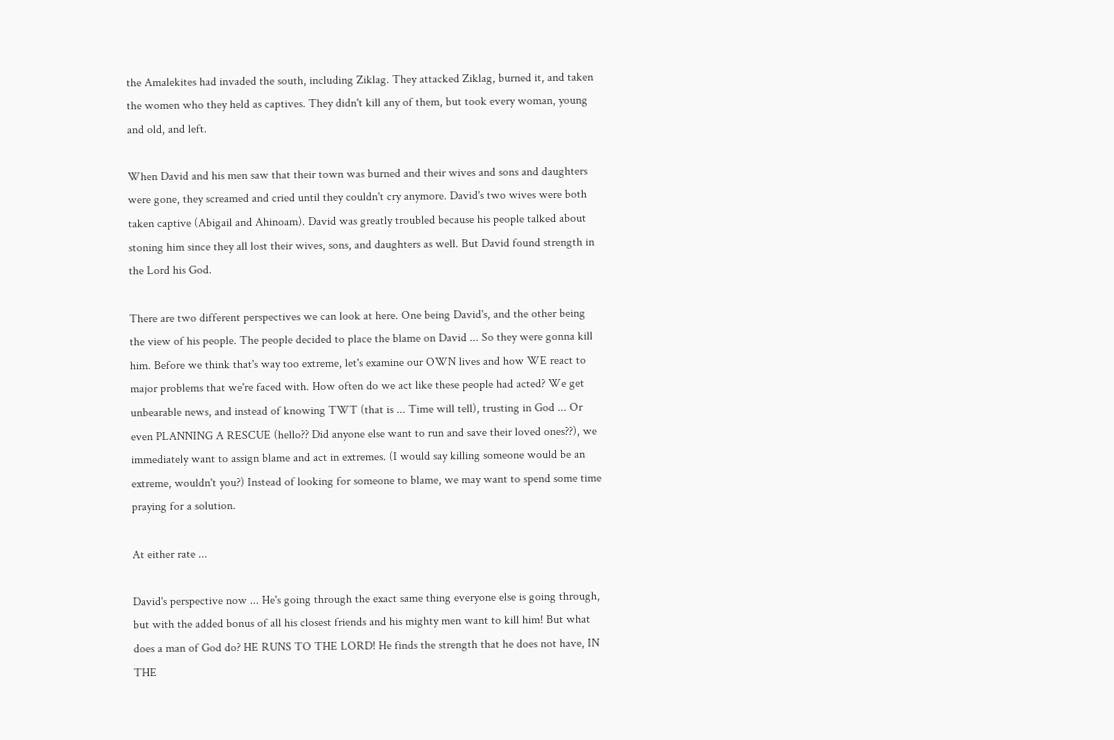the Amalekites had invaded the south, including Ziklag. They attacked Ziklag, burned it, and taken the women who they held as captives. They didn't kill any of them, but took every woman, young and old, and left.

When David and his men saw that their town was burned and their wives and sons and daughters were gone, they screamed and cried until they couldn't cry anymore. David's two wives were both taken captive (Abigail and Ahinoam). David was greatly troubled because his people talked about stoning him since they all lost their wives, sons, and daughters as well. But David found strength in the Lord his God.

There are two different perspectives we can look at here. One being David's, and the other being the view of his people. The people decided to place the blame on David ... So they were gonna kill him. Before we think that's way too extreme, let's examine our OWN lives and how WE react to major problems that we're faced with. How often do we act like these people had acted? We get unbearable news, and instead of knowing TWT (that is ... Time will tell), trusting in God ... Or even PLANNING A RESCUE (hello?? Did anyone else want to run and save their loved ones??), we immediately want to assign blame and act in extremes. (I would say killing someone would be an extreme, wouldn't you?) Instead of looking for someone to blame, we may want to spend some time praying for a solution.

At either rate ...

David's perspective now ... He's going through the exact same thing everyone else is going through, but with the added bonus of all his closest friends and his mighty men want to kill him! But what does a man of God do? HE RUNS TO THE LORD! He finds the strength that he does not have, IN THE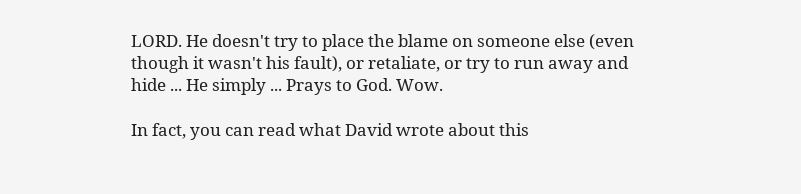LORD. He doesn't try to place the blame on someone else (even though it wasn't his fault), or retaliate, or try to run away and hide ... He simply ... Prays to God. Wow.

In fact, you can read what David wrote about this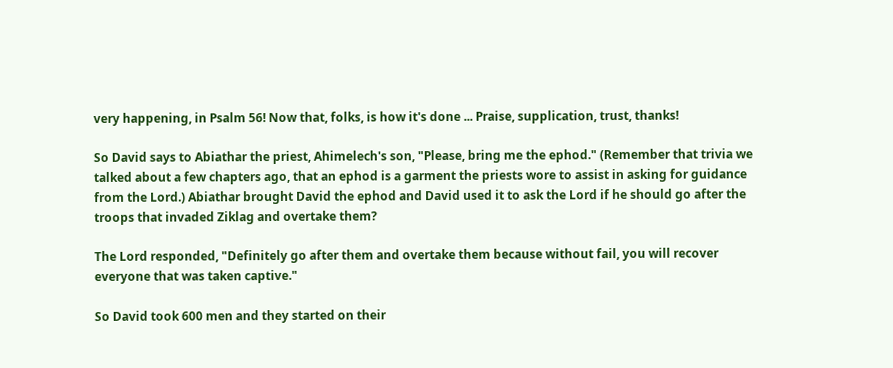very happening, in Psalm 56! Now that, folks, is how it's done ... Praise, supplication, trust, thanks!

So David says to Abiathar the priest, Ahimelech's son, "Please, bring me the ephod." (Remember that trivia we talked about a few chapters ago, that an ephod is a garment the priests wore to assist in asking for guidance from the Lord.) Abiathar brought David the ephod and David used it to ask the Lord if he should go after the troops that invaded Ziklag and overtake them?

The Lord responded, "Definitely go after them and overtake them because without fail, you will recover everyone that was taken captive."

So David took 600 men and they started on their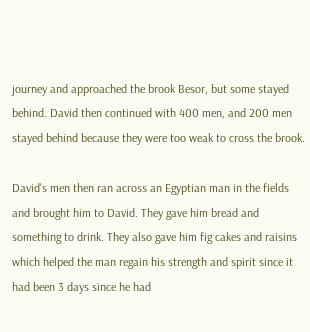journey and approached the brook Besor, but some stayed behind. David then continued with 400 men, and 200 men stayed behind because they were too weak to cross the brook.

David's men then ran across an Egyptian man in the fields and brought him to David. They gave him bread and something to drink. They also gave him fig cakes and raisins which helped the man regain his strength and spirit since it had been 3 days since he had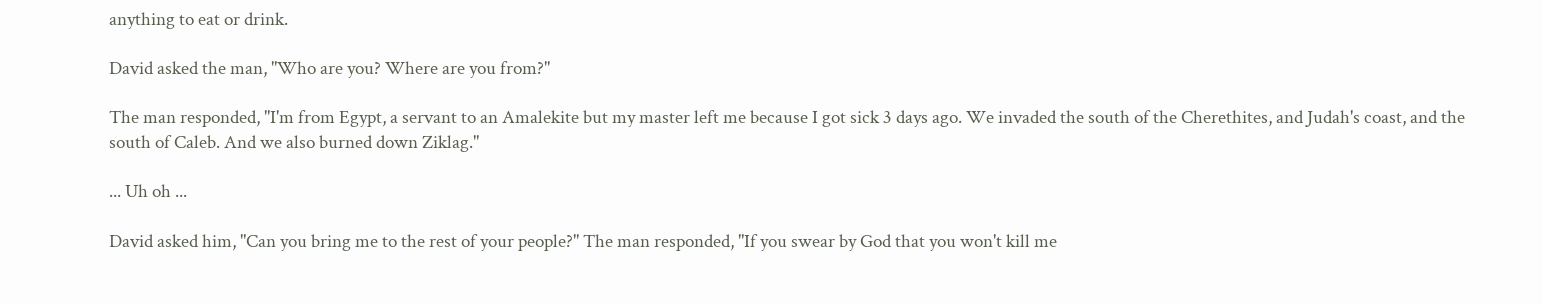anything to eat or drink.

David asked the man, "Who are you? Where are you from?"

The man responded, "I'm from Egypt, a servant to an Amalekite but my master left me because I got sick 3 days ago. We invaded the south of the Cherethites, and Judah's coast, and the south of Caleb. And we also burned down Ziklag."

... Uh oh ...

David asked him, "Can you bring me to the rest of your people?" The man responded, "If you swear by God that you won't kill me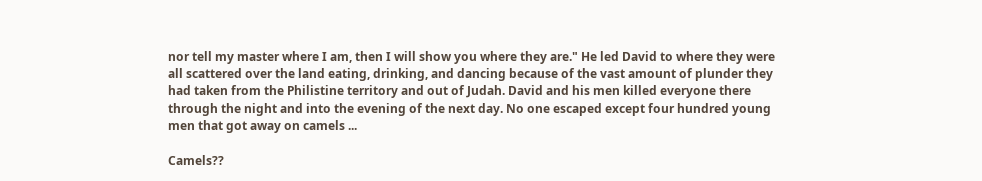nor tell my master where I am, then I will show you where they are." He led David to where they were all scattered over the land eating, drinking, and dancing because of the vast amount of plunder they had taken from the Philistine territory and out of Judah. David and his men killed everyone there through the night and into the evening of the next day. No one escaped except four hundred young men that got away on camels ...

Camels??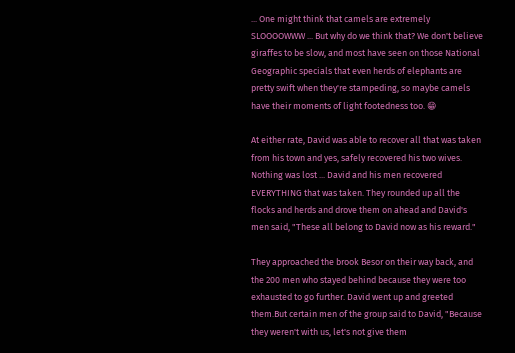... One might think that camels are extremely SLOOOOWWW ... But why do we think that? We don't believe giraffes to be slow, and most have seen on those National Geographic specials that even herds of elephants are pretty swift when they're stampeding, so maybe camels have their moments of light footedness too. 😁

At either rate, David was able to recover all that was taken from his town and yes, safely recovered his two wives. Nothing was lost ... David and his men recovered EVERYTHING that was taken. They rounded up all the flocks and herds and drove them on ahead and David's men said, "These all belong to David now as his reward."

They approached the brook Besor on their way back, and the 200 men who stayed behind because they were too exhausted to go further. David went up and greeted them.But certain men of the group said to David, "Because they weren't with us, let's not give them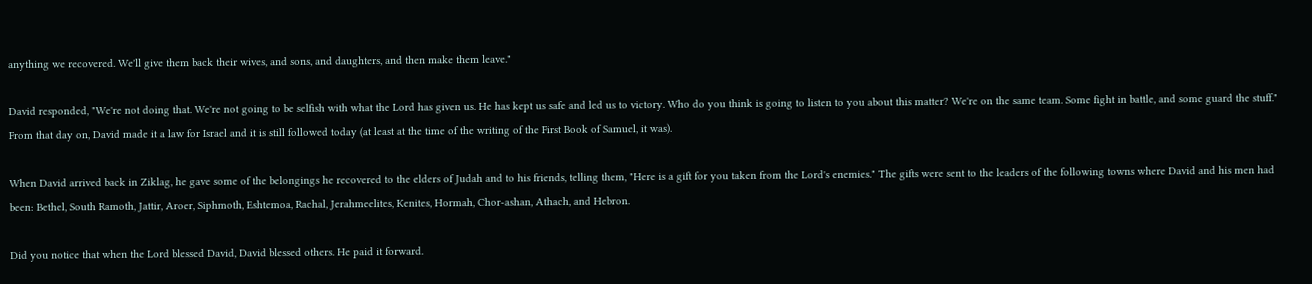anything we recovered. We'll give them back their wives, and sons, and daughters, and then make them leave."

David responded, "We're not doing that. We're not going to be selfish with what the Lord has given us. He has kept us safe and led us to victory. Who do you think is going to listen to you about this matter? We're on the same team. Some fight in battle, and some guard the stuff." From that day on, David made it a law for Israel and it is still followed today (at least at the time of the writing of the First Book of Samuel, it was).

When David arrived back in Ziklag, he gave some of the belongings he recovered to the elders of Judah and to his friends, telling them, "Here is a gift for you taken from the Lord's enemies." The gifts were sent to the leaders of the following towns where David and his men had been: Bethel, South Ramoth, Jattir, Aroer, Siphmoth, Eshtemoa, Rachal, Jerahmeelites, Kenites, Hormah, Chor-ashan, Athach, and Hebron.

Did you notice that when the Lord blessed David, David blessed others. He paid it forward.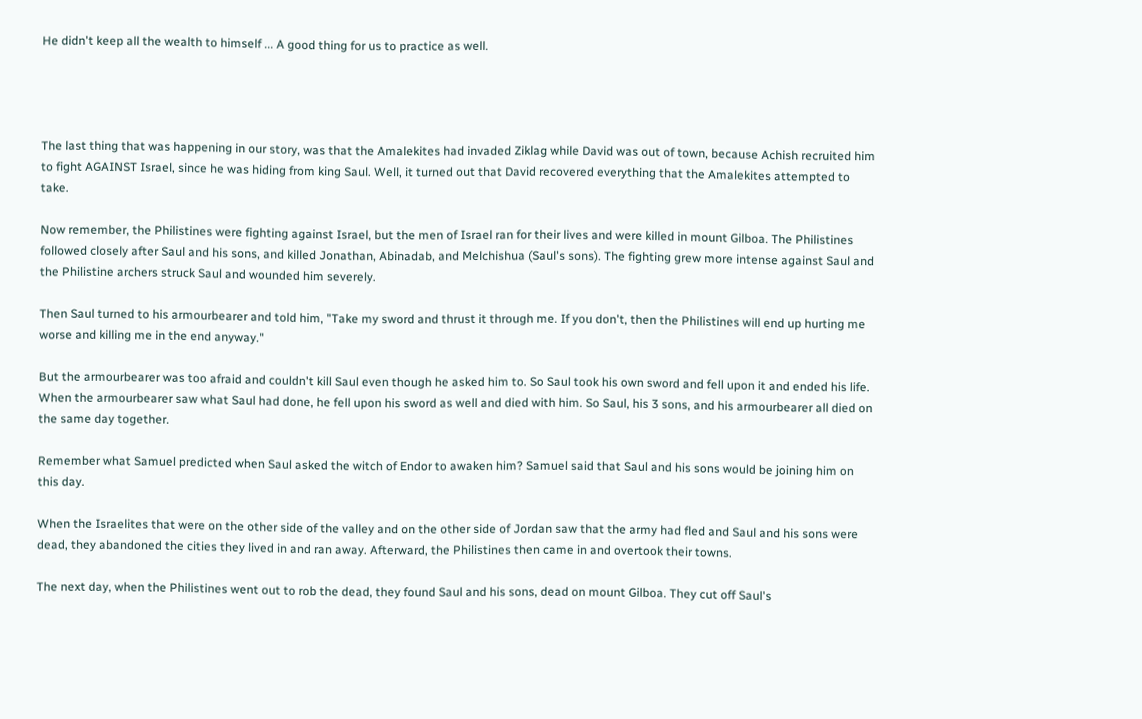He didn't keep all the wealth to himself ... A good thing for us to practice as well.




The last thing that was happening in our story, was that the Amalekites had invaded Ziklag while David was out of town, because Achish recruited him to fight AGAINST Israel, since he was hiding from king Saul. Well, it turned out that David recovered everything that the Amalekites attempted to take.

Now remember, the Philistines were fighting against Israel, but the men of Israel ran for their lives and were killed in mount Gilboa. The Philistines followed closely after Saul and his sons, and killed Jonathan, Abinadab, and Melchishua (Saul's sons). The fighting grew more intense against Saul and the Philistine archers struck Saul and wounded him severely.

Then Saul turned to his armourbearer and told him, "Take my sword and thrust it through me. If you don't, then the Philistines will end up hurting me worse and killing me in the end anyway."

But the armourbearer was too afraid and couldn't kill Saul even though he asked him to. So Saul took his own sword and fell upon it and ended his life. When the armourbearer saw what Saul had done, he fell upon his sword as well and died with him. So Saul, his 3 sons, and his armourbearer all died on the same day together.

Remember what Samuel predicted when Saul asked the witch of Endor to awaken him? Samuel said that Saul and his sons would be joining him on this day.

When the Israelites that were on the other side of the valley and on the other side of Jordan saw that the army had fled and Saul and his sons were dead, they abandoned the cities they lived in and ran away. Afterward, the Philistines then came in and overtook their towns.

The next day, when the Philistines went out to rob the dead, they found Saul and his sons, dead on mount Gilboa. They cut off Saul's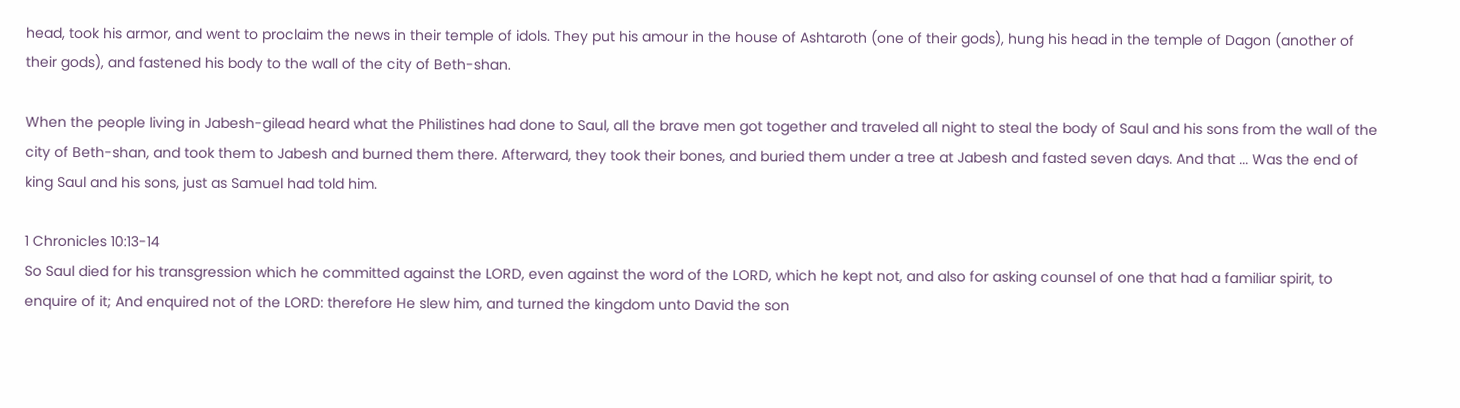head, took his armor, and went to proclaim the news in their temple of idols. They put his amour in the house of Ashtaroth (one of their gods), hung his head in the temple of Dagon (another of their gods), and fastened his body to the wall of the city of Beth-shan.

When the people living in Jabesh-gilead heard what the Philistines had done to Saul, all the brave men got together and traveled all night to steal the body of Saul and his sons from the wall of the city of Beth-shan, and took them to Jabesh and burned them there. Afterward, they took their bones, and buried them under a tree at Jabesh and fasted seven days. And that ... Was the end of king Saul and his sons, just as Samuel had told him.

1 Chronicles 10:13-14
So Saul died for his transgression which he committed against the LORD, even against the word of the LORD, which he kept not, and also for asking counsel of one that had a familiar spirit, to enquire of it; And enquired not of the LORD: therefore He slew him, and turned the kingdom unto David the son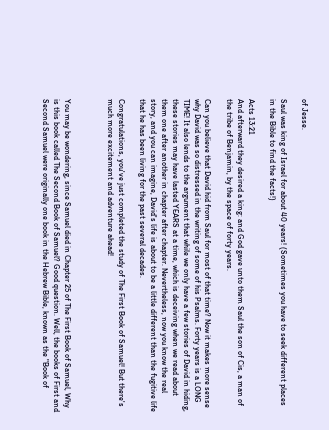of Jesse.

Saul was king of Israel for about 40 years! (Sometimes you have to seek different places in the Bible to find the facts!)

Acts 13:21
And afterward they desired a king: and God gave unto them Saul the son of Cis, a man of the tribe of Benjamin, by the space of forty years.

Can you believe that David hid from Saul for most of that time? Now it makes more sense why David was so distressed in the writing of some of his Psalms. Forty years is a LONG TIME! It also lends to the argument that while we only have a few stories of David in hiding, these stories may have lasted YEARS at a time, which is deceiving when we read about them one after another in chapter after chapter. Nevertheless, now you know the real story, and you can imagine, David's life is about to be a little different than the fugitive life that he has been living for the past several decades.

Congratulations, you've just completed the study of The First Book of Samuel! But there's much more excitement and adventure ahead!



You may be wondering, since Samuel died in Chapter 25 of The First Book of Samuel, Why is this book called The Second Book of Samuel? Good question. Well, the books of First and Second Samuel were originally one book in the Hebrew Bible, known as the "Book of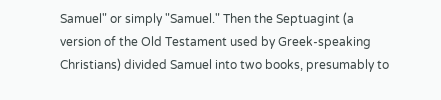Samuel" or simply "Samuel." Then the Septuagint (a version of the Old Testament used by Greek-speaking Christians) divided Samuel into two books, presumably to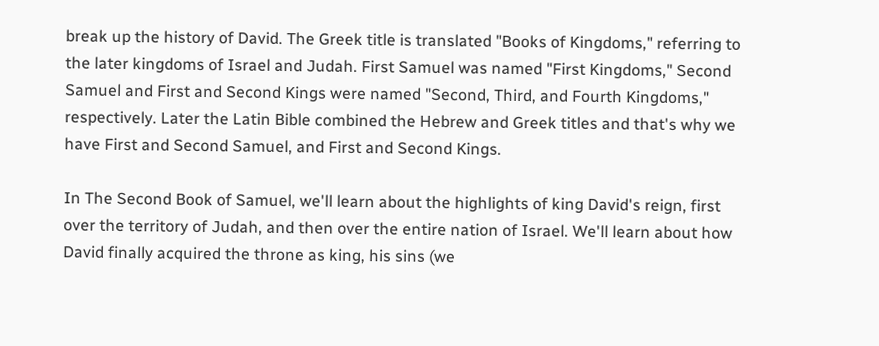break up the history of David. The Greek title is translated "Books of Kingdoms," referring to the later kingdoms of Israel and Judah. First Samuel was named "First Kingdoms," Second Samuel and First and Second Kings were named "Second, Third, and Fourth Kingdoms," respectively. Later the Latin Bible combined the Hebrew and Greek titles and that's why we have First and Second Samuel, and First and Second Kings.

In The Second Book of Samuel, we'll learn about the highlights of king David's reign, first over the territory of Judah, and then over the entire nation of Israel. We'll learn about how David finally acquired the throne as king, his sins (we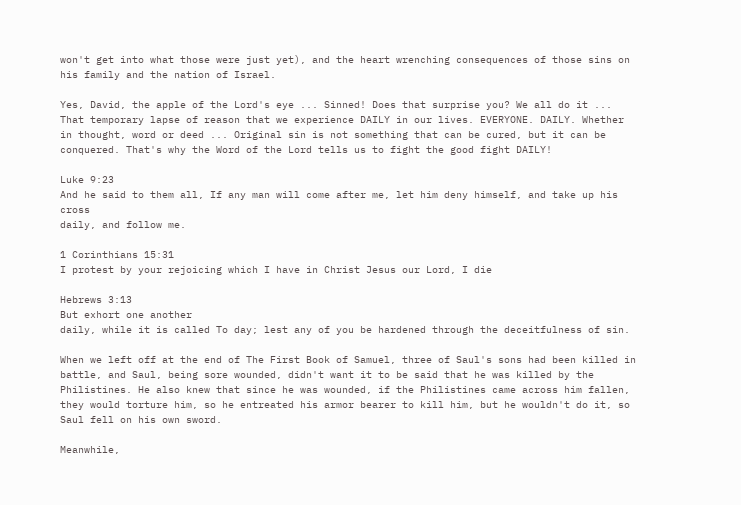won't get into what those were just yet), and the heart wrenching consequences of those sins on his family and the nation of Israel.

Yes, David, the apple of the Lord's eye ... Sinned! Does that surprise you? We all do it ... That temporary lapse of reason that we experience DAILY in our lives. EVERYONE. DAILY. Whether in thought, word or deed ... Original sin is not something that can be cured, but it can be conquered. That's why the Word of the Lord tells us to fight the good fight DAILY!

Luke 9:23
And he said to them all, If any man will come after me, let him deny himself, and take up his cross
daily, and follow me.

1 Corinthians 15:31
I protest by your rejoicing which I have in Christ Jesus our Lord, I die

Hebrews 3:13
But exhort one another
daily, while it is called To day; lest any of you be hardened through the deceitfulness of sin.

When we left off at the end of The First Book of Samuel, three of Saul's sons had been killed in battle, and Saul, being sore wounded, didn't want it to be said that he was killed by the Philistines. He also knew that since he was wounded, if the Philistines came across him fallen, they would torture him, so he entreated his armor bearer to kill him, but he wouldn't do it, so Saul fell on his own sword.

Meanwhile,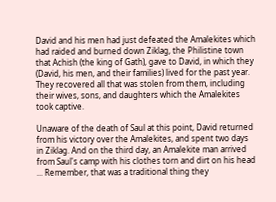David and his men had just defeated the Amalekites which had raided and burned down Ziklag, the Philistine town that Achish (the king of Gath), gave to David, in which they (David, his men, and their families) lived for the past year. They recovered all that was stolen from them, including their wives, sons, and daughters which the Amalekites took captive.

Unaware of the death of Saul at this point, David returned from his victory over the Amalekites, and spent two days in Ziklag. And on the third day, an Amalekite man arrived from Saul's camp with his clothes torn and dirt on his head ... Remember, that was a traditional thing they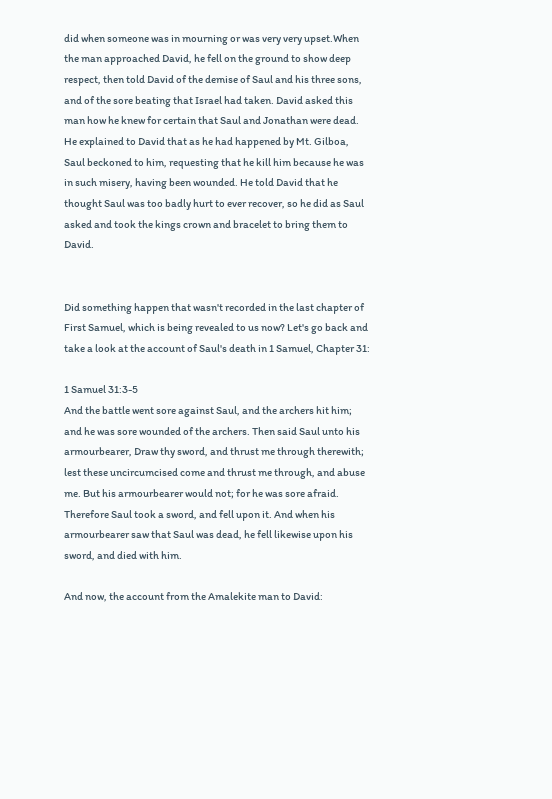did when someone was in mourning or was very very upset.When the man approached David, he fell on the ground to show deep respect, then told David of the demise of Saul and his three sons, and of the sore beating that Israel had taken. David asked this man how he knew for certain that Saul and Jonathan were dead. He explained to David that as he had happened by Mt. Gilboa, Saul beckoned to him, requesting that he kill him because he was in such misery, having been wounded. He told David that he thought Saul was too badly hurt to ever recover, so he did as Saul asked and took the kings crown and bracelet to bring them to David.


Did something happen that wasn't recorded in the last chapter of First Samuel, which is being revealed to us now? Let's go back and take a look at the account of Saul's death in 1 Samuel, Chapter 31:

1 Samuel 31:3-5
And the battle went sore against Saul, and the archers hit him; and he was sore wounded of the archers. Then said Saul unto his armourbearer, Draw thy sword, and thrust me through therewith; lest these uncircumcised come and thrust me through, and abuse me. But his armourbearer would not; for he was sore afraid. Therefore Saul took a sword, and fell upon it. And when his armourbearer saw that Saul was dead, he fell likewise upon his sword, and died with him.

And now, the account from the Amalekite man to David: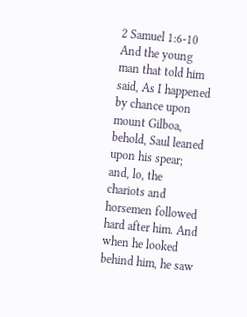2 Samuel 1:6-10
And the young man that told him said, As I happened by chance upon mount Gilboa, behold, Saul leaned upon his spear; and, lo, the chariots and horsemen followed hard after him. And when he looked behind him, he saw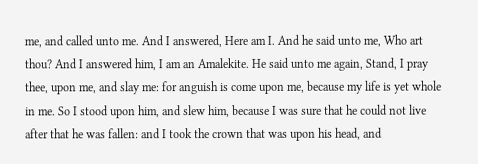me, and called unto me. And I answered, Here am I. And he said unto me, Who art thou? And I answered him, I am an Amalekite. He said unto me again, Stand, I pray thee, upon me, and slay me: for anguish is come upon me, because my life is yet whole in me. So I stood upon him, and slew him, because I was sure that he could not live after that he was fallen: and I took the crown that was upon his head, and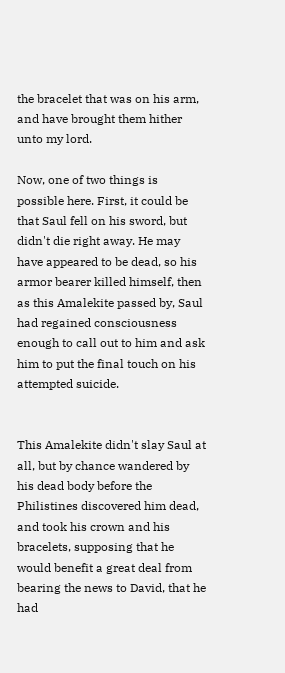the bracelet that was on his arm, and have brought them hither unto my lord.

Now, one of two things is possible here. First, it could be that Saul fell on his sword, but didn't die right away. He may have appeared to be dead, so his armor bearer killed himself, then as this Amalekite passed by, Saul had regained consciousness enough to call out to him and ask him to put the final touch on his attempted suicide.


This Amalekite didn't slay Saul at all, but by chance wandered by his dead body before the Philistines discovered him dead, and took his crown and his bracelets, supposing that he would benefit a great deal from bearing the news to David, that he had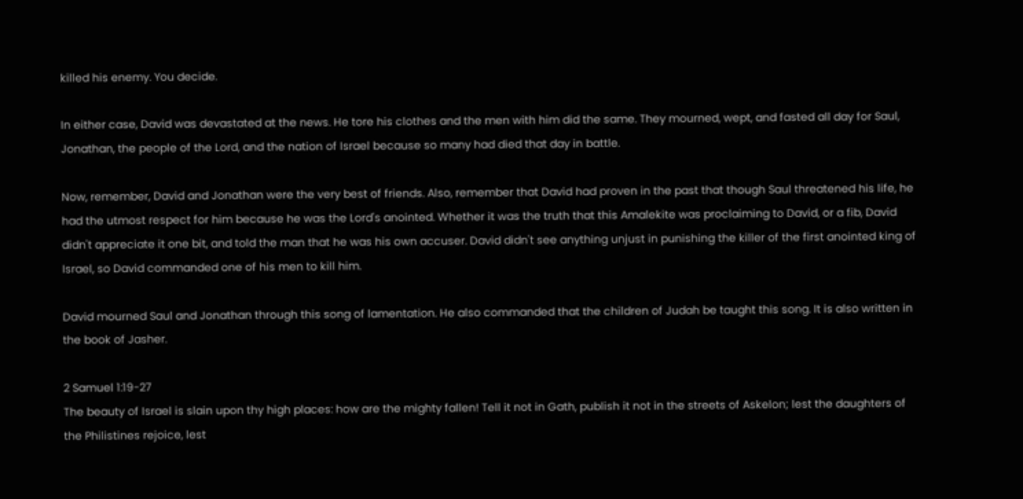killed his enemy. You decide.

In either case, David was devastated at the news. He tore his clothes and the men with him did the same. They mourned, wept, and fasted all day for Saul, Jonathan, the people of the Lord, and the nation of Israel because so many had died that day in battle.

Now, remember, David and Jonathan were the very best of friends. Also, remember that David had proven in the past that though Saul threatened his life, he had the utmost respect for him because he was the Lord's anointed. Whether it was the truth that this Amalekite was proclaiming to David, or a fib, David didn't appreciate it one bit, and told the man that he was his own accuser. David didn't see anything unjust in punishing the killer of the first anointed king of Israel, so David commanded one of his men to kill him.

David mourned Saul and Jonathan through this song of lamentation. He also commanded that the children of Judah be taught this song. It is also written in the book of Jasher.

2 Samuel 1:19-27
The beauty of Israel is slain upon thy high places: how are the mighty fallen! Tell it not in Gath, publish it not in the streets of Askelon; lest the daughters of the Philistines rejoice, lest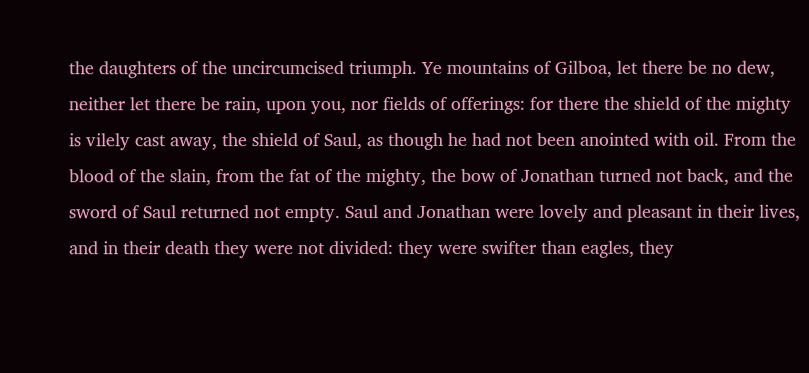the daughters of the uncircumcised triumph. Ye mountains of Gilboa, let there be no dew, neither let there be rain, upon you, nor fields of offerings: for there the shield of the mighty is vilely cast away, the shield of Saul, as though he had not been anointed with oil. From the blood of the slain, from the fat of the mighty, the bow of Jonathan turned not back, and the sword of Saul returned not empty. Saul and Jonathan were lovely and pleasant in their lives, and in their death they were not divided: they were swifter than eagles, they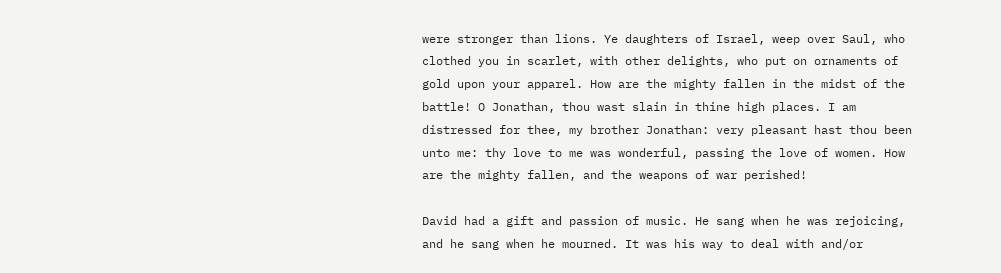were stronger than lions. Ye daughters of Israel, weep over Saul, who clothed you in scarlet, with other delights, who put on ornaments of gold upon your apparel. How are the mighty fallen in the midst of the battle! O Jonathan, thou wast slain in thine high places. I am distressed for thee, my brother Jonathan: very pleasant hast thou been unto me: thy love to me was wonderful, passing the love of women. How are the mighty fallen, and the weapons of war perished!

David had a gift and passion of music. He sang when he was rejoicing, and he sang when he mourned. It was his way to deal with and/or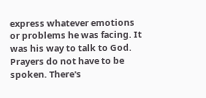express whatever emotions or problems he was facing. It was his way to talk to God. Prayers do not have to be spoken. There's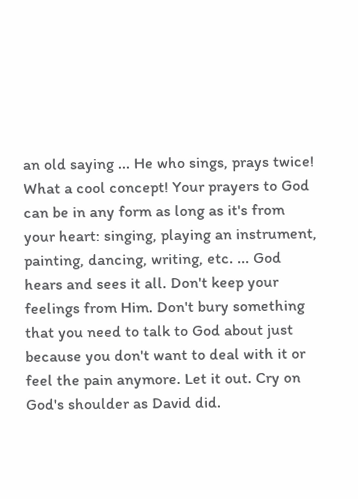an old saying ... He who sings, prays twice! What a cool concept! Your prayers to God can be in any form as long as it's from your heart: singing, playing an instrument, painting, dancing, writing, etc. ... God hears and sees it all. Don't keep your feelings from Him. Don't bury something that you need to talk to God about just because you don't want to deal with it or feel the pain anymore. Let it out. Cry on God's shoulder as David did.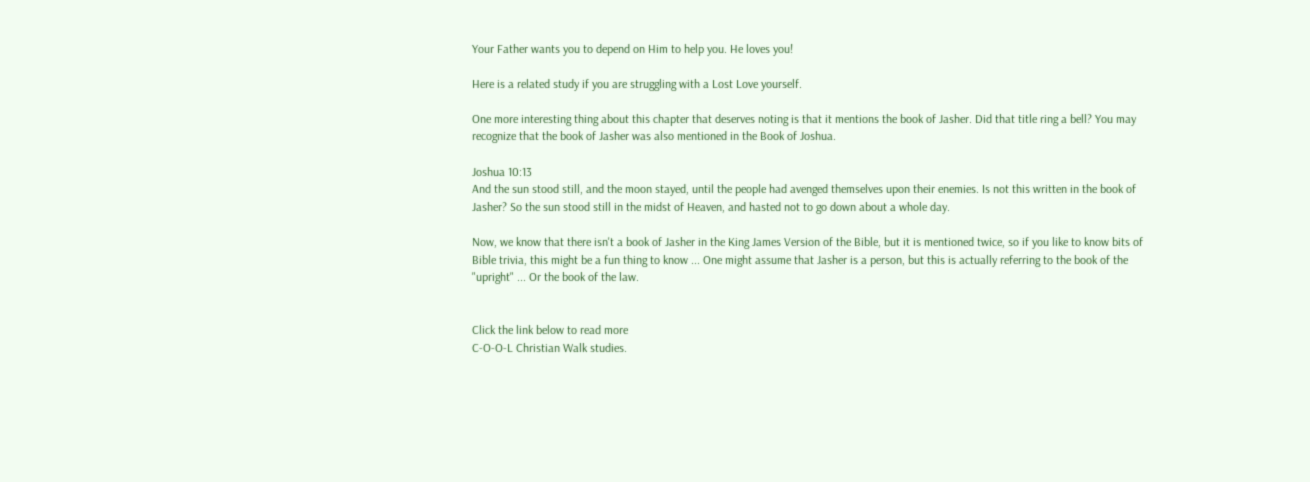Your Father wants you to depend on Him to help you. He loves you!

Here is a related study if you are struggling with a Lost Love yourself.

One more interesting thing about this chapter that deserves noting is that it mentions the book of Jasher. Did that title ring a bell? You may recognize that the book of Jasher was also mentioned in the Book of Joshua.

Joshua 10:13
And the sun stood still, and the moon stayed, until the people had avenged themselves upon their enemies. Is not this written in the book of Jasher? So the sun stood still in the midst of Heaven, and hasted not to go down about a whole day.

Now, we know that there isn't a book of Jasher in the King James Version of the Bible, but it is mentioned twice, so if you like to know bits of Bible trivia, this might be a fun thing to know ... One might assume that Jasher is a person, but this is actually referring to the book of the "upright" ... Or the book of the law.


Click the link below to read more
C-O-O-L Christian Walk studies.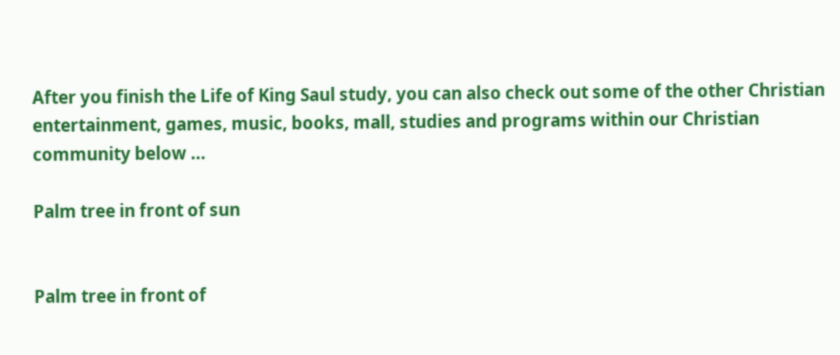After you finish the Life of King Saul study, you can also check out some of the other Christian entertainment, games, music, books, mall, studies and programs within our Christian community below ...

Palm tree in front of sun


Palm tree in front of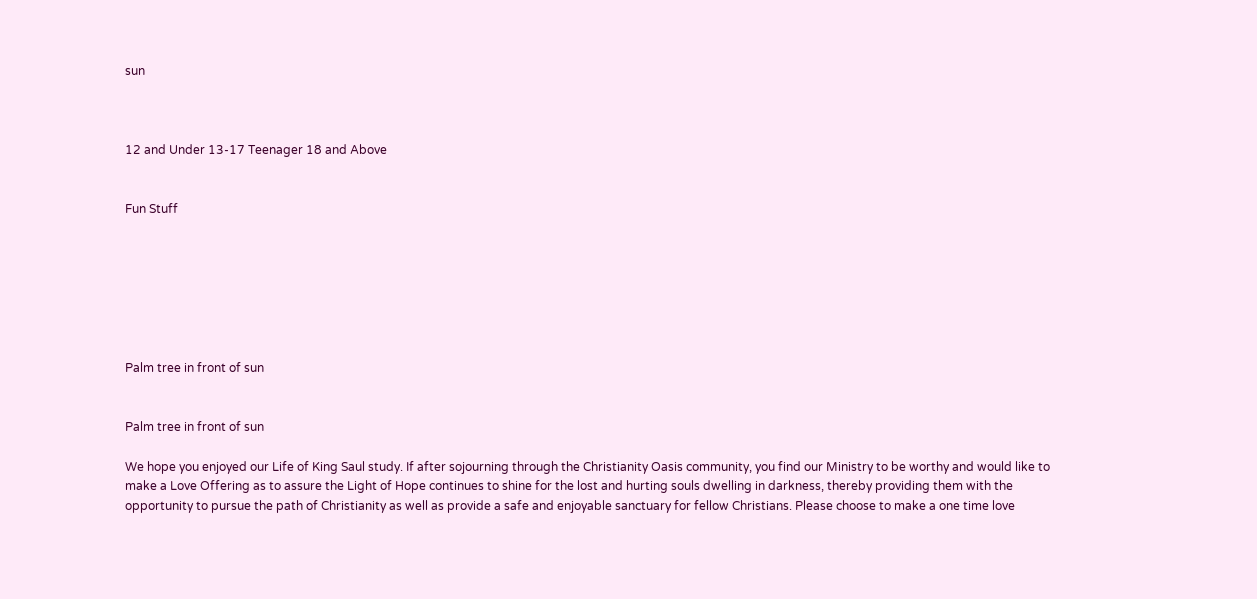sun



12 and Under 13-17 Teenager 18 and Above


Fun Stuff







Palm tree in front of sun


Palm tree in front of sun

We hope you enjoyed our Life of King Saul study. If after sojourning through the Christianity Oasis community, you find our Ministry to be worthy and would like to make a Love Offering as to assure the Light of Hope continues to shine for the lost and hurting souls dwelling in darkness, thereby providing them with the opportunity to pursue the path of Christianity as well as provide a safe and enjoyable sanctuary for fellow Christians. Please choose to make a one time love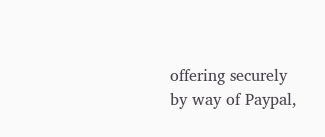offering securely by way of Paypal,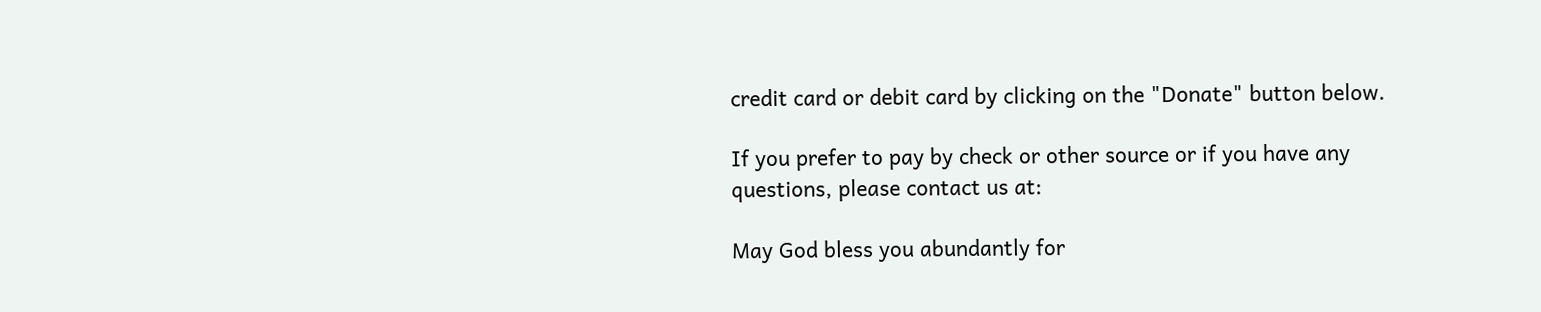credit card or debit card by clicking on the "Donate" button below.

If you prefer to pay by check or other source or if you have any questions, please contact us at:

May God bless you abundantly for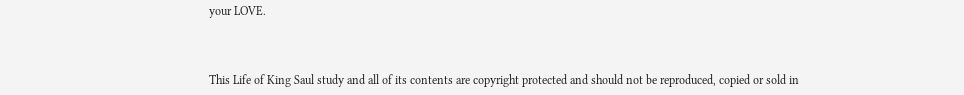your LOVE.



This Life of King Saul study and all of its contents are copyright protected and should not be reproduced, copied or sold in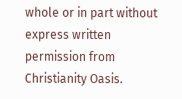whole or in part without express written permission from Christianity Oasis.